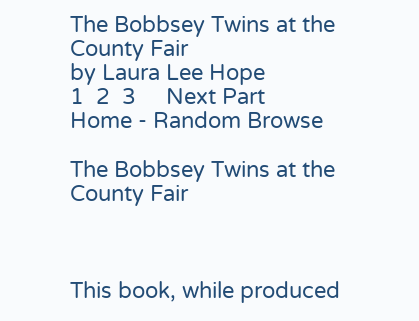The Bobbsey Twins at the County Fair
by Laura Lee Hope
1  2  3     Next Part
Home - Random Browse

The Bobbsey Twins at the County Fair



This book, while produced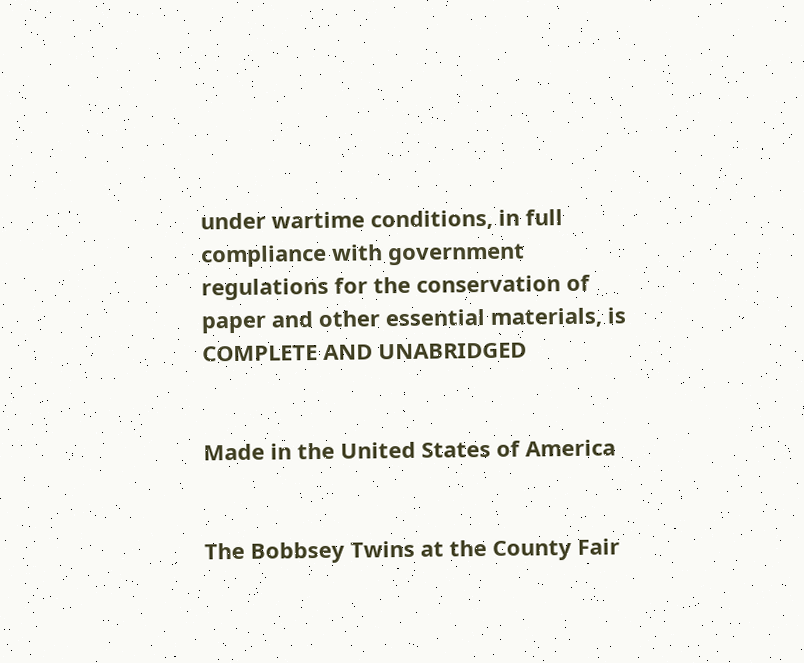under wartime conditions, in full compliance with government regulations for the conservation of paper and other essential materials, is COMPLETE AND UNABRIDGED


Made in the United States of America


The Bobbsey Twins at the County Fair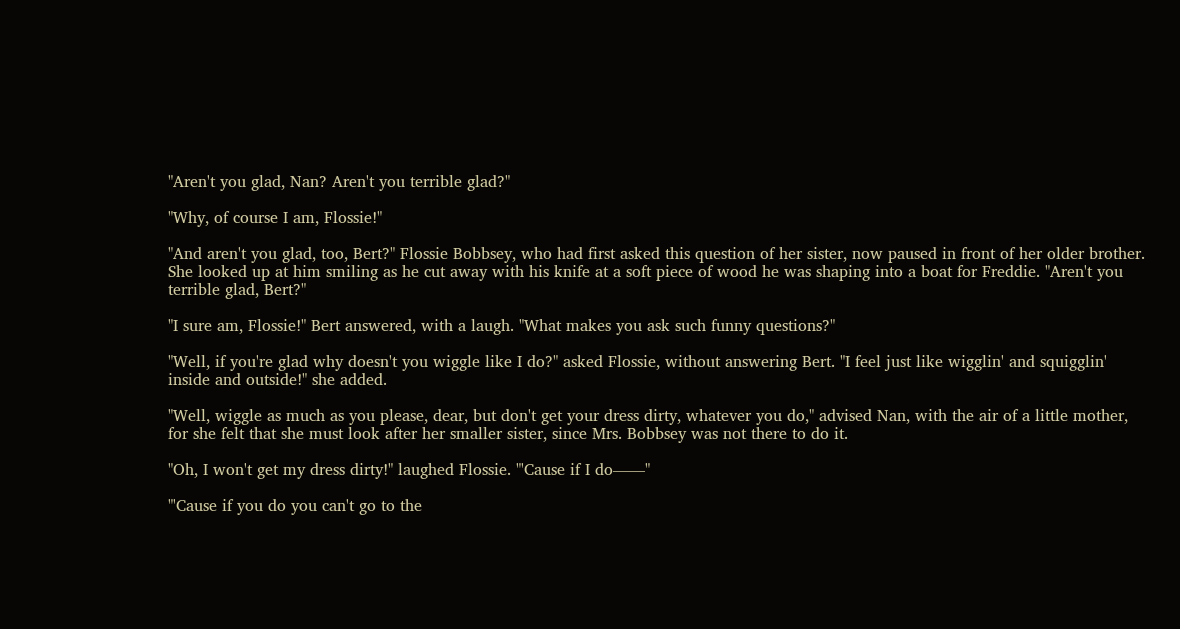"Aren't you glad, Nan? Aren't you terrible glad?"

"Why, of course I am, Flossie!"

"And aren't you glad, too, Bert?" Flossie Bobbsey, who had first asked this question of her sister, now paused in front of her older brother. She looked up at him smiling as he cut away with his knife at a soft piece of wood he was shaping into a boat for Freddie. "Aren't you terrible glad, Bert?"

"I sure am, Flossie!" Bert answered, with a laugh. "What makes you ask such funny questions?"

"Well, if you're glad why doesn't you wiggle like I do?" asked Flossie, without answering Bert. "I feel just like wigglin' and squigglin' inside and outside!" she added.

"Well, wiggle as much as you please, dear, but don't get your dress dirty, whatever you do," advised Nan, with the air of a little mother, for she felt that she must look after her smaller sister, since Mrs. Bobbsey was not there to do it.

"Oh, I won't get my dress dirty!" laughed Flossie. "'Cause if I do——"

"'Cause if you do you can't go to the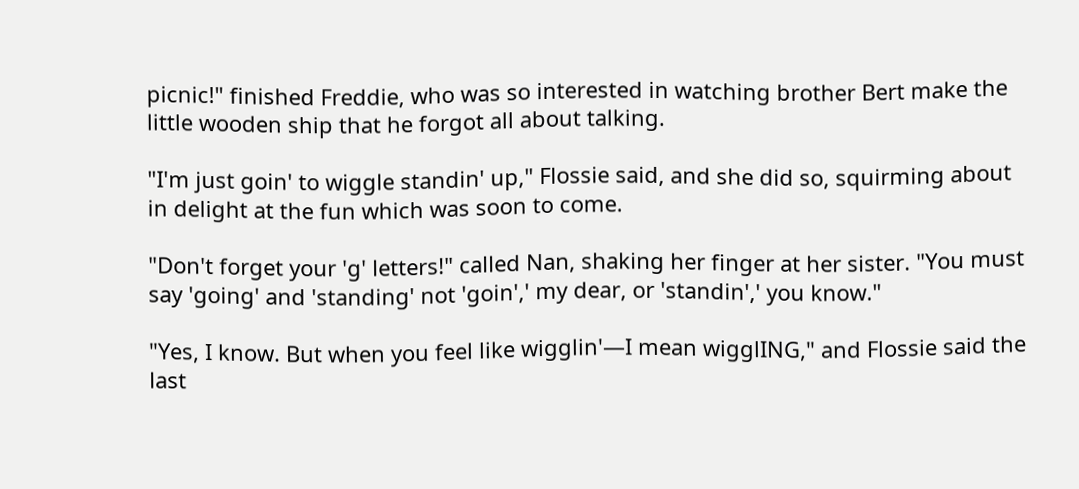picnic!" finished Freddie, who was so interested in watching brother Bert make the little wooden ship that he forgot all about talking.

"I'm just goin' to wiggle standin' up," Flossie said, and she did so, squirming about in delight at the fun which was soon to come.

"Don't forget your 'g' letters!" called Nan, shaking her finger at her sister. "You must say 'going' and 'standing' not 'goin',' my dear, or 'standin',' you know."

"Yes, I know. But when you feel like wigglin'—I mean wigglING," and Flossie said the last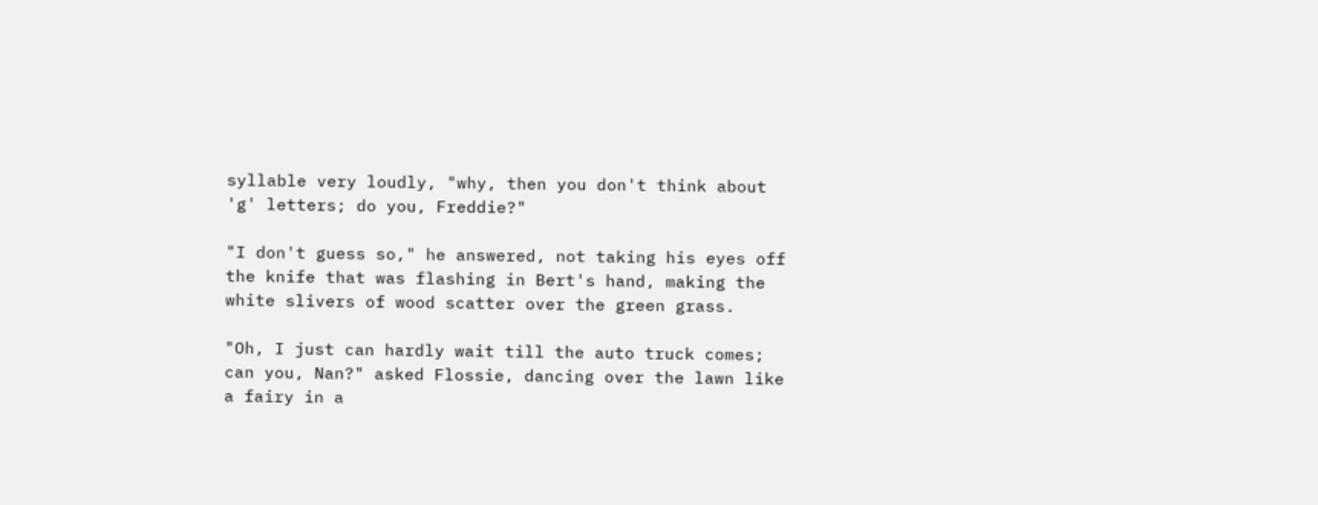syllable very loudly, "why, then you don't think about 'g' letters; do you, Freddie?"

"I don't guess so," he answered, not taking his eyes off the knife that was flashing in Bert's hand, making the white slivers of wood scatter over the green grass.

"Oh, I just can hardly wait till the auto truck comes; can you, Nan?" asked Flossie, dancing over the lawn like a fairy in a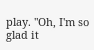play. "Oh, I'm so glad it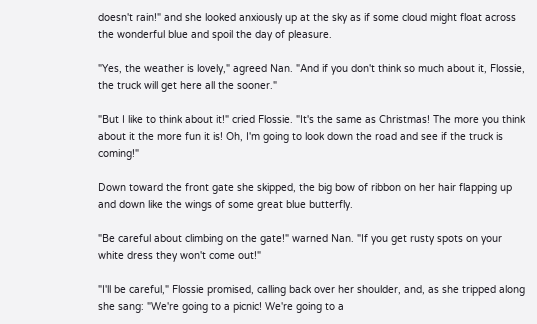doesn't rain!" and she looked anxiously up at the sky as if some cloud might float across the wonderful blue and spoil the day of pleasure.

"Yes, the weather is lovely," agreed Nan. "And if you don't think so much about it, Flossie, the truck will get here all the sooner."

"But I like to think about it!" cried Flossie. "It's the same as Christmas! The more you think about it the more fun it is! Oh, I'm going to look down the road and see if the truck is coming!"

Down toward the front gate she skipped, the big bow of ribbon on her hair flapping up and down like the wings of some great blue butterfly.

"Be careful about climbing on the gate!" warned Nan. "If you get rusty spots on your white dress they won't come out!"

"I'll be careful," Flossie promised, calling back over her shoulder, and, as she tripped along she sang: "We're going to a picnic! We're going to a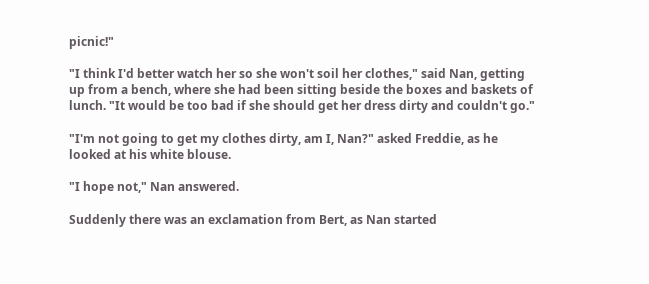picnic!"

"I think I'd better watch her so she won't soil her clothes," said Nan, getting up from a bench, where she had been sitting beside the boxes and baskets of lunch. "It would be too bad if she should get her dress dirty and couldn't go."

"I'm not going to get my clothes dirty, am I, Nan?" asked Freddie, as he looked at his white blouse.

"I hope not," Nan answered.

Suddenly there was an exclamation from Bert, as Nan started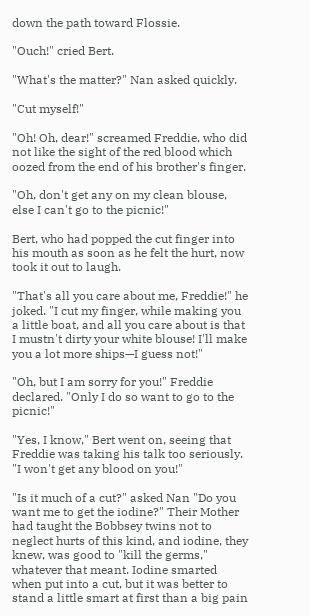down the path toward Flossie.

"Ouch!" cried Bert.

"What's the matter?" Nan asked quickly.

"Cut myself!"

"Oh! Oh, dear!" screamed Freddie, who did not like the sight of the red blood which oozed from the end of his brother's finger.

"Oh, don't get any on my clean blouse, else I can't go to the picnic!"

Bert, who had popped the cut finger into his mouth as soon as he felt the hurt, now took it out to laugh.

"That's all you care about me, Freddie!" he joked. "I cut my finger, while making you a little boat, and all you care about is that I mustn't dirty your white blouse! I'll make you a lot more ships—I guess not!"

"Oh, but I am sorry for you!" Freddie declared. "Only I do so want to go to the picnic!"

"Yes, I know," Bert went on, seeing that Freddie was taking his talk too seriously. "I won't get any blood on you!"

"Is it much of a cut?" asked Nan "Do you want me to get the iodine?" Their Mother had taught the Bobbsey twins not to neglect hurts of this kind, and iodine, they knew, was good to "kill the germs," whatever that meant. Iodine smarted when put into a cut, but it was better to stand a little smart at first than a big pain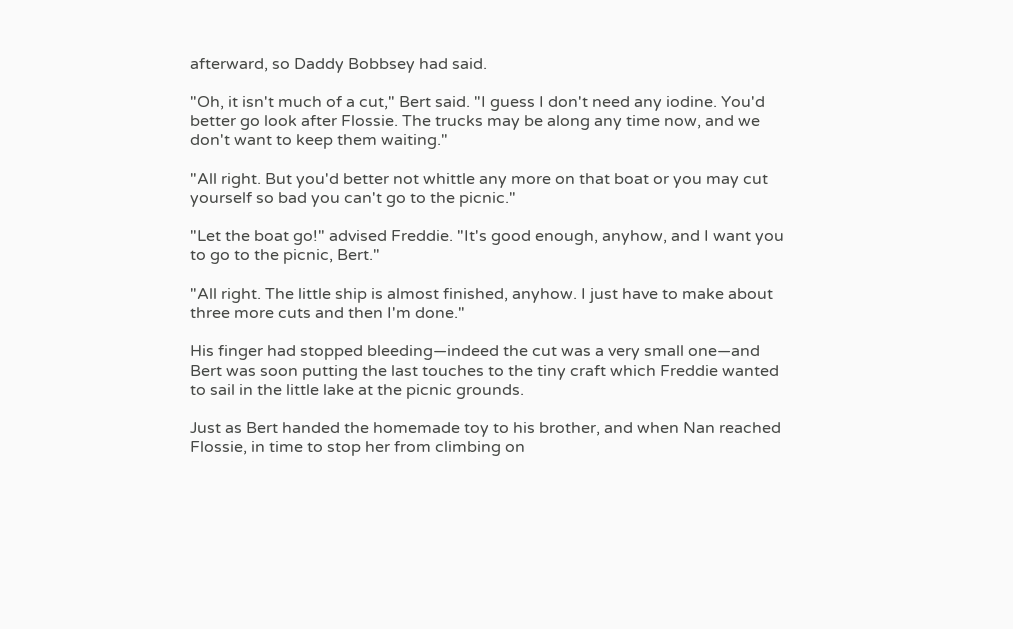afterward, so Daddy Bobbsey had said.

"Oh, it isn't much of a cut," Bert said. "I guess I don't need any iodine. You'd better go look after Flossie. The trucks may be along any time now, and we don't want to keep them waiting."

"All right. But you'd better not whittle any more on that boat or you may cut yourself so bad you can't go to the picnic."

"Let the boat go!" advised Freddie. "It's good enough, anyhow, and I want you to go to the picnic, Bert."

"All right. The little ship is almost finished, anyhow. I just have to make about three more cuts and then I'm done."

His finger had stopped bleeding—indeed the cut was a very small one—and Bert was soon putting the last touches to the tiny craft which Freddie wanted to sail in the little lake at the picnic grounds.

Just as Bert handed the homemade toy to his brother, and when Nan reached Flossie, in time to stop her from climbing on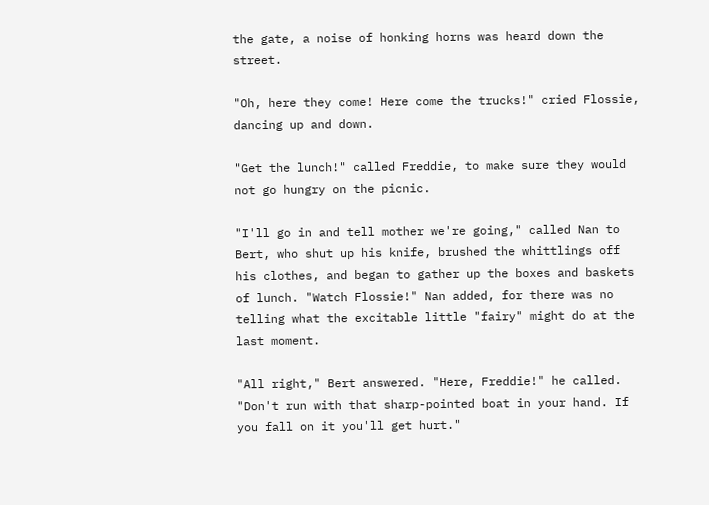the gate, a noise of honking horns was heard down the street.

"Oh, here they come! Here come the trucks!" cried Flossie, dancing up and down.

"Get the lunch!" called Freddie, to make sure they would not go hungry on the picnic.

"I'll go in and tell mother we're going," called Nan to Bert, who shut up his knife, brushed the whittlings off his clothes, and began to gather up the boxes and baskets of lunch. "Watch Flossie!" Nan added, for there was no telling what the excitable little "fairy" might do at the last moment.

"All right," Bert answered. "Here, Freddie!" he called. "Don't run with that sharp-pointed boat in your hand. If you fall on it you'll get hurt."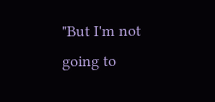"But I'm not going to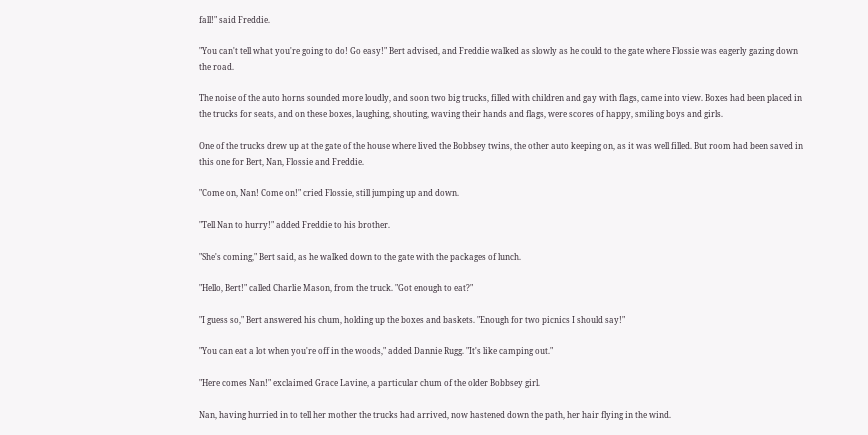fall!" said Freddie.

"You can't tell what you're going to do! Go easy!" Bert advised, and Freddie walked as slowly as he could to the gate where Flossie was eagerly gazing down the road.

The noise of the auto horns sounded more loudly, and soon two big trucks, filled with children and gay with flags, came into view. Boxes had been placed in the trucks for seats, and on these boxes, laughing, shouting, waving their hands and flags, were scores of happy, smiling boys and girls.

One of the trucks drew up at the gate of the house where lived the Bobbsey twins, the other auto keeping on, as it was well filled. But room had been saved in this one for Bert, Nan, Flossie and Freddie.

"Come on, Nan! Come on!" cried Flossie, still jumping up and down.

"Tell Nan to hurry!" added Freddie to his brother.

"She's coming," Bert said, as he walked down to the gate with the packages of lunch.

"Hello, Bert!" called Charlie Mason, from the truck. "Got enough to eat?"

"I guess so," Bert answered his chum, holding up the boxes and baskets. "Enough for two picnics I should say!"

"You can eat a lot when you're off in the woods," added Dannie Rugg. "It's like camping out."

"Here comes Nan!" exclaimed Grace Lavine, a particular chum of the older Bobbsey girl.

Nan, having hurried in to tell her mother the trucks had arrived, now hastened down the path, her hair flying in the wind.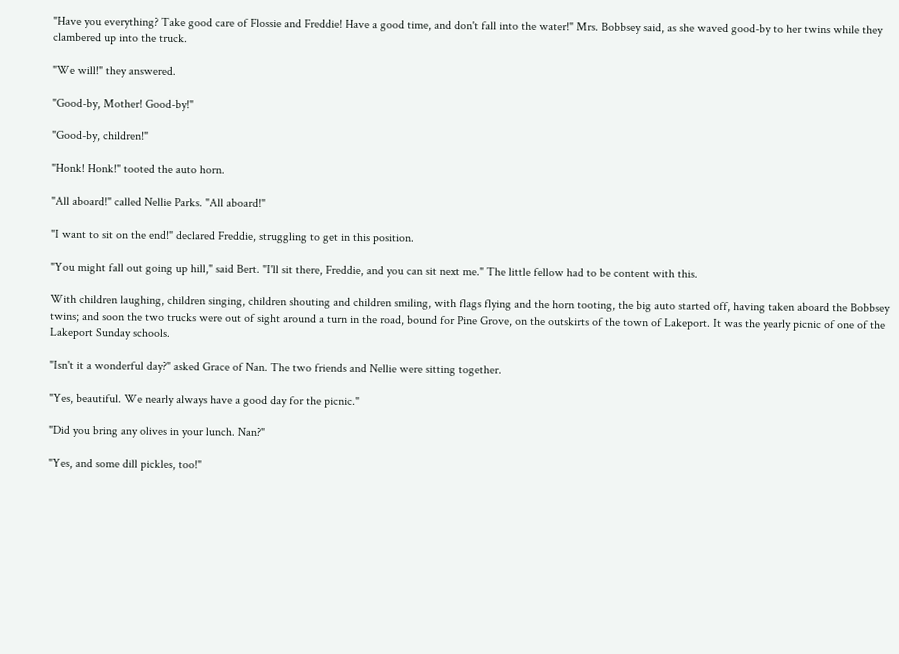"Have you everything? Take good care of Flossie and Freddie! Have a good time, and don't fall into the water!" Mrs. Bobbsey said, as she waved good-by to her twins while they clambered up into the truck.

"We will!" they answered.

"Good-by, Mother! Good-by!"

"Good-by, children!"

"Honk! Honk!" tooted the auto horn.

"All aboard!" called Nellie Parks. "All aboard!"

"I want to sit on the end!" declared Freddie, struggling to get in this position.

"You might fall out going up hill," said Bert. "I'll sit there, Freddie, and you can sit next me." The little fellow had to be content with this.

With children laughing, children singing, children shouting and children smiling, with flags flying and the horn tooting, the big auto started off, having taken aboard the Bobbsey twins; and soon the two trucks were out of sight around a turn in the road, bound for Pine Grove, on the outskirts of the town of Lakeport. It was the yearly picnic of one of the Lakeport Sunday schools.

"Isn't it a wonderful day?" asked Grace of Nan. The two friends and Nellie were sitting together.

"Yes, beautiful. We nearly always have a good day for the picnic."

"Did you bring any olives in your lunch. Nan?"

"Yes, and some dill pickles, too!"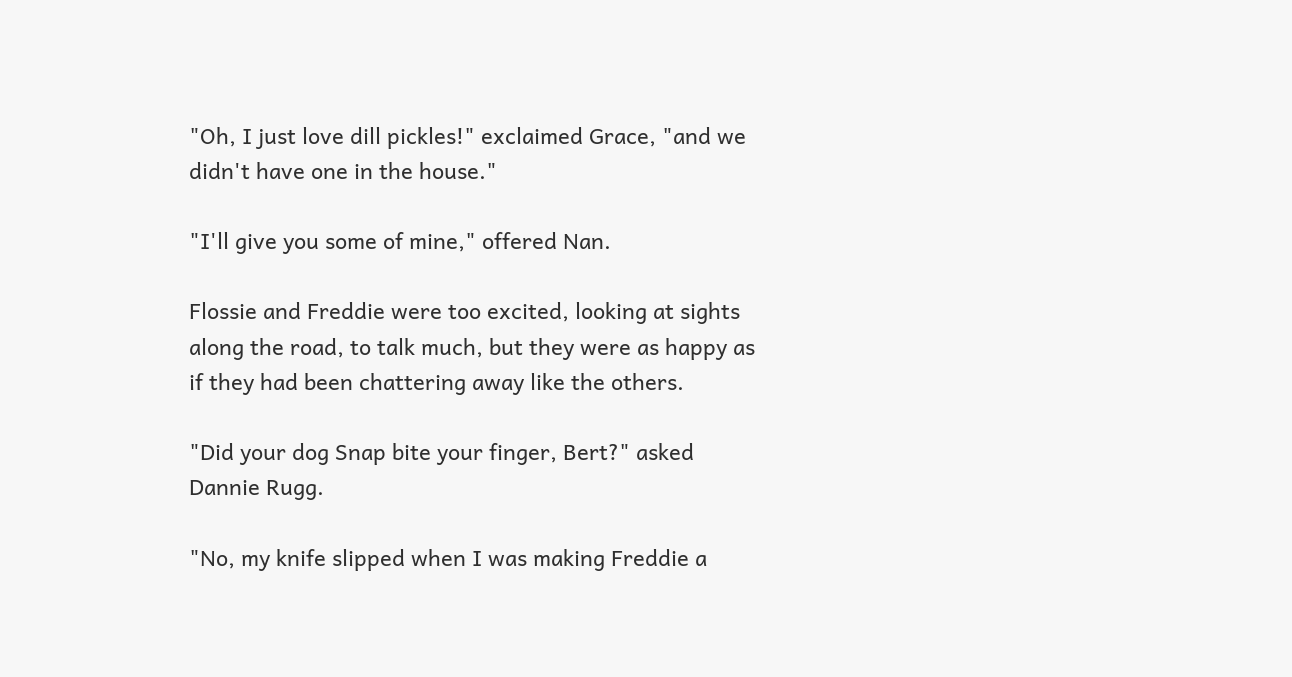"Oh, I just love dill pickles!" exclaimed Grace, "and we didn't have one in the house."

"I'll give you some of mine," offered Nan.

Flossie and Freddie were too excited, looking at sights along the road, to talk much, but they were as happy as if they had been chattering away like the others.

"Did your dog Snap bite your finger, Bert?" asked Dannie Rugg.

"No, my knife slipped when I was making Freddie a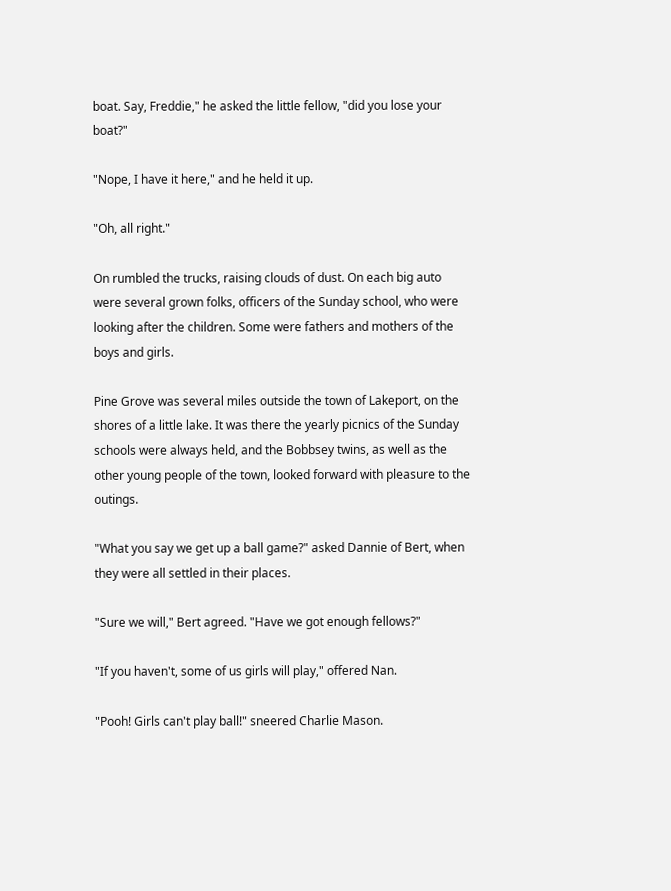boat. Say, Freddie," he asked the little fellow, "did you lose your boat?"

"Nope, I have it here," and he held it up.

"Oh, all right."

On rumbled the trucks, raising clouds of dust. On each big auto were several grown folks, officers of the Sunday school, who were looking after the children. Some were fathers and mothers of the boys and girls.

Pine Grove was several miles outside the town of Lakeport, on the shores of a little lake. It was there the yearly picnics of the Sunday schools were always held, and the Bobbsey twins, as well as the other young people of the town, looked forward with pleasure to the outings.

"What you say we get up a ball game?" asked Dannie of Bert, when they were all settled in their places.

"Sure we will," Bert agreed. "Have we got enough fellows?"

"If you haven't, some of us girls will play," offered Nan.

"Pooh! Girls can't play ball!" sneered Charlie Mason.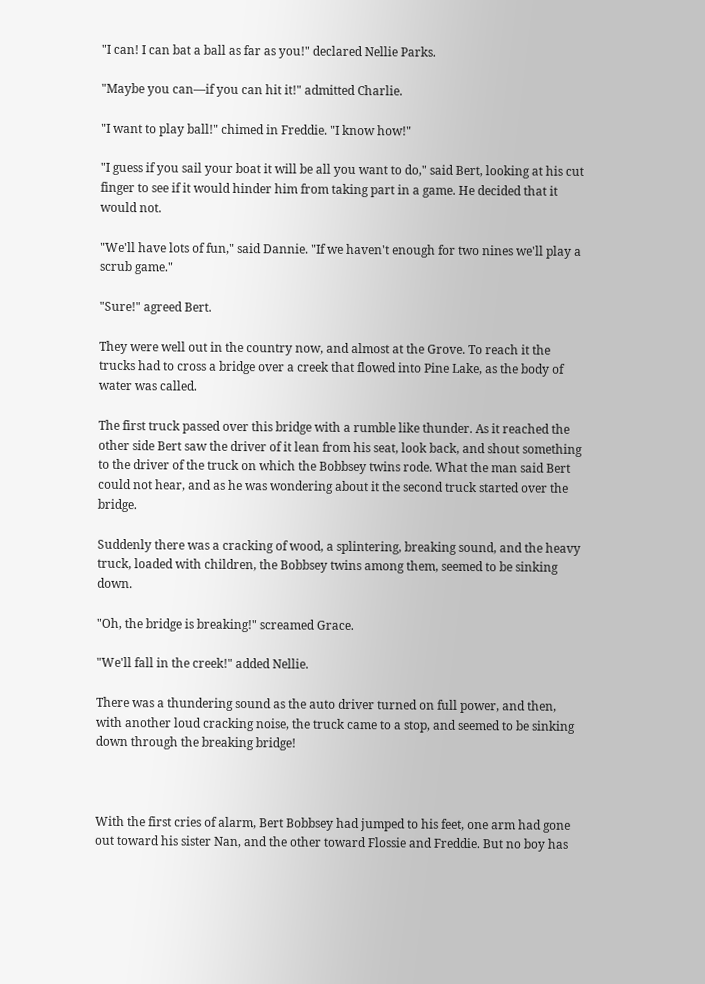"I can! I can bat a ball as far as you!" declared Nellie Parks.

"Maybe you can—if you can hit it!" admitted Charlie.

"I want to play ball!" chimed in Freddie. "I know how!"

"I guess if you sail your boat it will be all you want to do," said Bert, looking at his cut finger to see if it would hinder him from taking part in a game. He decided that it would not.

"We'll have lots of fun," said Dannie. "If we haven't enough for two nines we'll play a scrub game."

"Sure!" agreed Bert.

They were well out in the country now, and almost at the Grove. To reach it the trucks had to cross a bridge over a creek that flowed into Pine Lake, as the body of water was called.

The first truck passed over this bridge with a rumble like thunder. As it reached the other side Bert saw the driver of it lean from his seat, look back, and shout something to the driver of the truck on which the Bobbsey twins rode. What the man said Bert could not hear, and as he was wondering about it the second truck started over the bridge.

Suddenly there was a cracking of wood, a splintering, breaking sound, and the heavy truck, loaded with children, the Bobbsey twins among them, seemed to be sinking down.

"Oh, the bridge is breaking!" screamed Grace.

"We'll fall in the creek!" added Nellie.

There was a thundering sound as the auto driver turned on full power, and then, with another loud cracking noise, the truck came to a stop, and seemed to be sinking down through the breaking bridge!



With the first cries of alarm, Bert Bobbsey had jumped to his feet, one arm had gone out toward his sister Nan, and the other toward Flossie and Freddie. But no boy has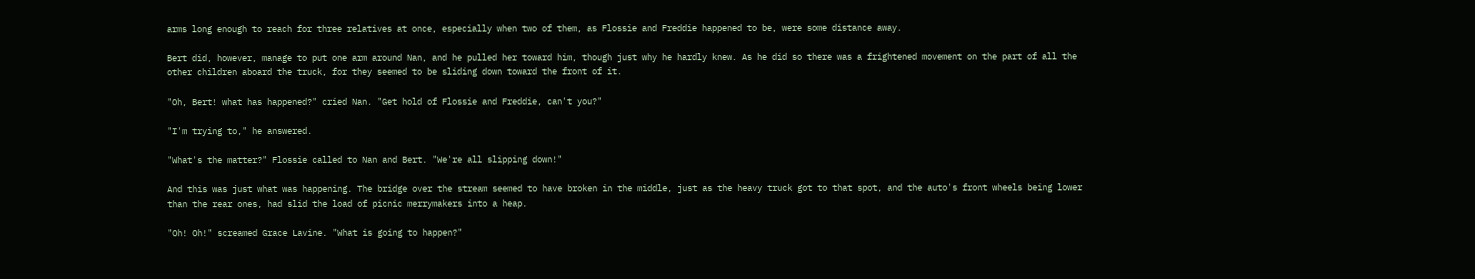arms long enough to reach for three relatives at once, especially when two of them, as Flossie and Freddie happened to be, were some distance away.

Bert did, however, manage to put one arm around Nan, and he pulled her toward him, though just why he hardly knew. As he did so there was a frightened movement on the part of all the other children aboard the truck, for they seemed to be sliding down toward the front of it.

"Oh, Bert! what has happened?" cried Nan. "Get hold of Flossie and Freddie, can't you?"

"I'm trying to," he answered.

"What's the matter?" Flossie called to Nan and Bert. "We're all slipping down!"

And this was just what was happening. The bridge over the stream seemed to have broken in the middle, just as the heavy truck got to that spot, and the auto's front wheels being lower than the rear ones, had slid the load of picnic merrymakers into a heap.

"Oh! Oh!" screamed Grace Lavine. "What is going to happen?"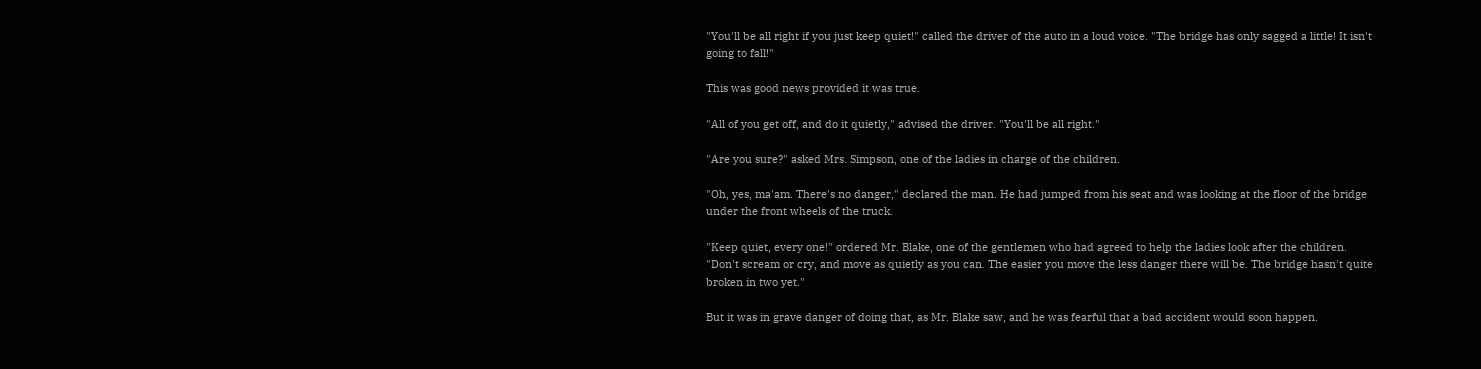"You'll be all right if you just keep quiet!" called the driver of the auto in a loud voice. "The bridge has only sagged a little! It isn't going to fall!"

This was good news provided it was true.

"All of you get off, and do it quietly," advised the driver. "You'll be all right."

"Are you sure?" asked Mrs. Simpson, one of the ladies in charge of the children.

"Oh, yes, ma'am. There's no danger," declared the man. He had jumped from his seat and was looking at the floor of the bridge under the front wheels of the truck.

"Keep quiet, every one!" ordered Mr. Blake, one of the gentlemen who had agreed to help the ladies look after the children. "Don't scream or cry, and move as quietly as you can. The easier you move the less danger there will be. The bridge hasn't quite broken in two yet."

But it was in grave danger of doing that, as Mr. Blake saw, and he was fearful that a bad accident would soon happen.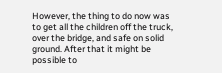However, the thing to do now was to get all the children off the truck, over the bridge, and safe on solid ground. After that it might be possible to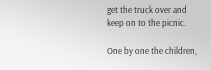get the truck over and keep on to the picnic.

One by one the children,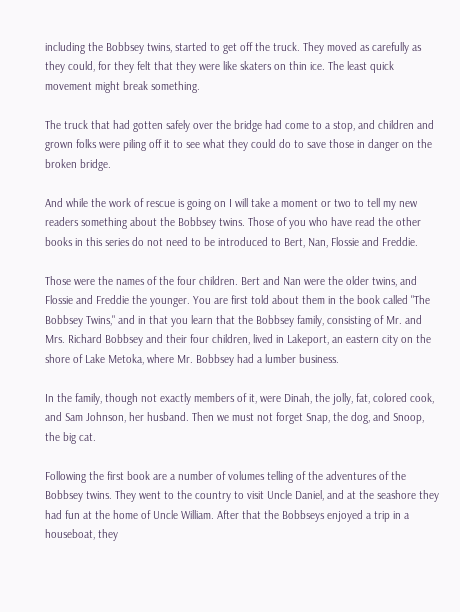including the Bobbsey twins, started to get off the truck. They moved as carefully as they could, for they felt that they were like skaters on thin ice. The least quick movement might break something.

The truck that had gotten safely over the bridge had come to a stop, and children and grown folks were piling off it to see what they could do to save those in danger on the broken bridge.

And while the work of rescue is going on I will take a moment or two to tell my new readers something about the Bobbsey twins. Those of you who have read the other books in this series do not need to be introduced to Bert, Nan, Flossie and Freddie.

Those were the names of the four children. Bert and Nan were the older twins, and Flossie and Freddie the younger. You are first told about them in the book called "The Bobbsey Twins," and in that you learn that the Bobbsey family, consisting of Mr. and Mrs. Richard Bobbsey and their four children, lived in Lakeport, an eastern city on the shore of Lake Metoka, where Mr. Bobbsey had a lumber business.

In the family, though not exactly members of it, were Dinah, the jolly, fat, colored cook, and Sam Johnson, her husband. Then we must not forget Snap, the dog, and Snoop, the big cat.

Following the first book are a number of volumes telling of the adventures of the Bobbsey twins. They went to the country to visit Uncle Daniel, and at the seashore they had fun at the home of Uncle William. After that the Bobbseys enjoyed a trip in a houseboat, they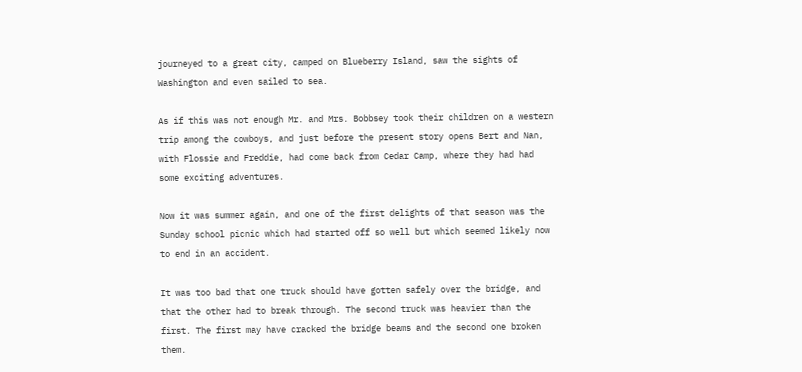journeyed to a great city, camped on Blueberry Island, saw the sights of Washington and even sailed to sea.

As if this was not enough Mr. and Mrs. Bobbsey took their children on a western trip among the cowboys, and just before the present story opens Bert and Nan, with Flossie and Freddie, had come back from Cedar Camp, where they had had some exciting adventures.

Now it was summer again, and one of the first delights of that season was the Sunday school picnic which had started off so well but which seemed likely now to end in an accident.

It was too bad that one truck should have gotten safely over the bridge, and that the other had to break through. The second truck was heavier than the first. The first may have cracked the bridge beams and the second one broken them.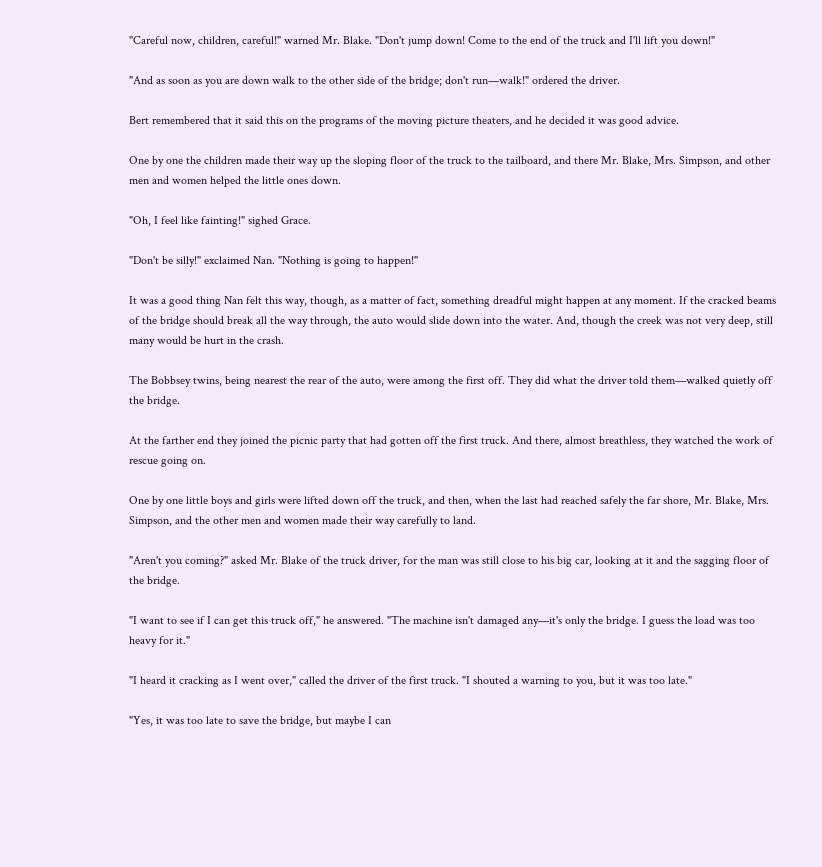"Careful now, children, careful!" warned Mr. Blake. "Don't jump down! Come to the end of the truck and I'll lift you down!"

"And as soon as you are down walk to the other side of the bridge; don't run—walk!" ordered the driver.

Bert remembered that it said this on the programs of the moving picture theaters, and he decided it was good advice.

One by one the children made their way up the sloping floor of the truck to the tailboard, and there Mr. Blake, Mrs. Simpson, and other men and women helped the little ones down.

"Oh, I feel like fainting!" sighed Grace.

"Don't be silly!" exclaimed Nan. "Nothing is going to happen!"

It was a good thing Nan felt this way, though, as a matter of fact, something dreadful might happen at any moment. If the cracked beams of the bridge should break all the way through, the auto would slide down into the water. And, though the creek was not very deep, still many would be hurt in the crash.

The Bobbsey twins, being nearest the rear of the auto, were among the first off. They did what the driver told them—walked quietly off the bridge.

At the farther end they joined the picnic party that had gotten off the first truck. And there, almost breathless, they watched the work of rescue going on.

One by one little boys and girls were lifted down off the truck, and then, when the last had reached safely the far shore, Mr. Blake, Mrs. Simpson, and the other men and women made their way carefully to land.

"Aren't you coming?" asked Mr. Blake of the truck driver, for the man was still close to his big car, looking at it and the sagging floor of the bridge.

"I want to see if I can get this truck off," he answered. "The machine isn't damaged any—it's only the bridge. I guess the load was too heavy for it."

"I heard it cracking as I went over," called the driver of the first truck. "I shouted a warning to you, but it was too late."

"Yes, it was too late to save the bridge, but maybe I can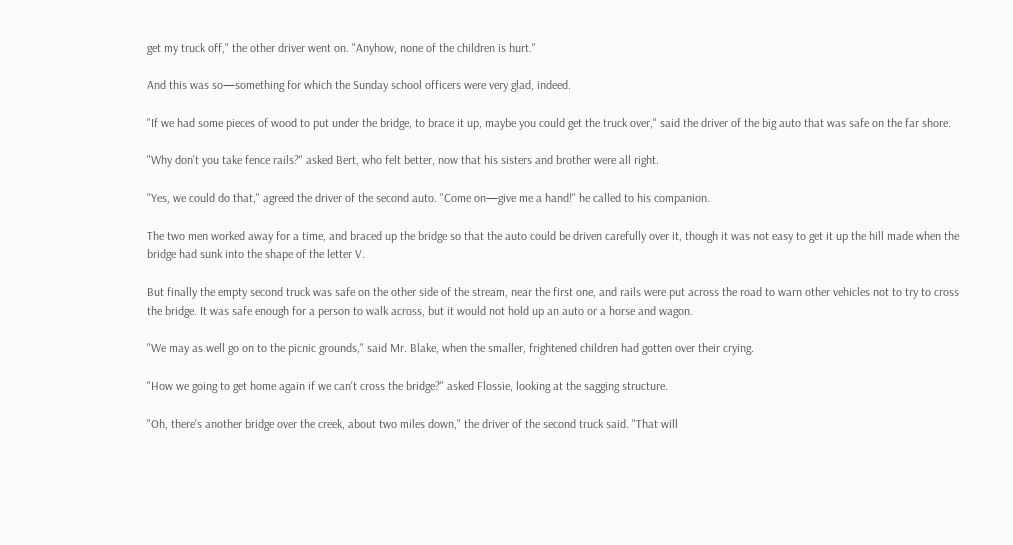get my truck off," the other driver went on. "Anyhow, none of the children is hurt."

And this was so—something for which the Sunday school officers were very glad, indeed.

"If we had some pieces of wood to put under the bridge, to brace it up, maybe you could get the truck over," said the driver of the big auto that was safe on the far shore.

"Why don't you take fence rails?" asked Bert, who felt better, now that his sisters and brother were all right.

"Yes, we could do that," agreed the driver of the second auto. "Come on—give me a hand!" he called to his companion.

The two men worked away for a time, and braced up the bridge so that the auto could be driven carefully over it, though it was not easy to get it up the hill made when the bridge had sunk into the shape of the letter V.

But finally the empty second truck was safe on the other side of the stream, near the first one, and rails were put across the road to warn other vehicles not to try to cross the bridge. It was safe enough for a person to walk across, but it would not hold up an auto or a horse and wagon.

"We may as well go on to the picnic grounds," said Mr. Blake, when the smaller, frightened children had gotten over their crying.

"How we going to get home again if we can't cross the bridge?" asked Flossie, looking at the sagging structure.

"Oh, there's another bridge over the creek, about two miles down," the driver of the second truck said. "That will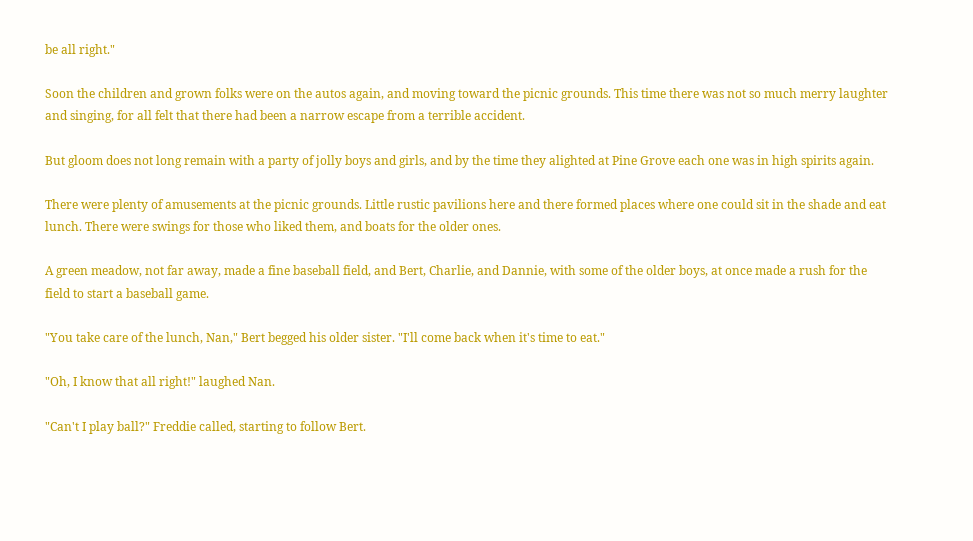be all right."

Soon the children and grown folks were on the autos again, and moving toward the picnic grounds. This time there was not so much merry laughter and singing, for all felt that there had been a narrow escape from a terrible accident.

But gloom does not long remain with a party of jolly boys and girls, and by the time they alighted at Pine Grove each one was in high spirits again.

There were plenty of amusements at the picnic grounds. Little rustic pavilions here and there formed places where one could sit in the shade and eat lunch. There were swings for those who liked them, and boats for the older ones.

A green meadow, not far away, made a fine baseball field, and Bert, Charlie, and Dannie, with some of the older boys, at once made a rush for the field to start a baseball game.

"You take care of the lunch, Nan," Bert begged his older sister. "I'll come back when it's time to eat."

"Oh, I know that all right!" laughed Nan.

"Can't I play ball?" Freddie called, starting to follow Bert.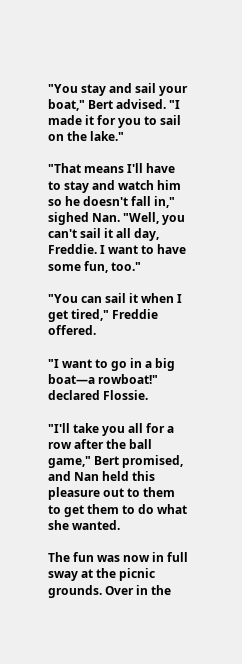"You stay and sail your boat," Bert advised. "I made it for you to sail on the lake."

"That means I'll have to stay and watch him so he doesn't fall in," sighed Nan. "Well, you can't sail it all day, Freddie. I want to have some fun, too."

"You can sail it when I get tired," Freddie offered.

"I want to go in a big boat—a rowboat!" declared Flossie.

"I'll take you all for a row after the ball game," Bert promised, and Nan held this pleasure out to them to get them to do what she wanted.

The fun was now in full sway at the picnic grounds. Over in the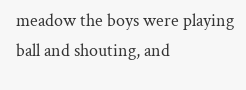meadow the boys were playing ball and shouting, and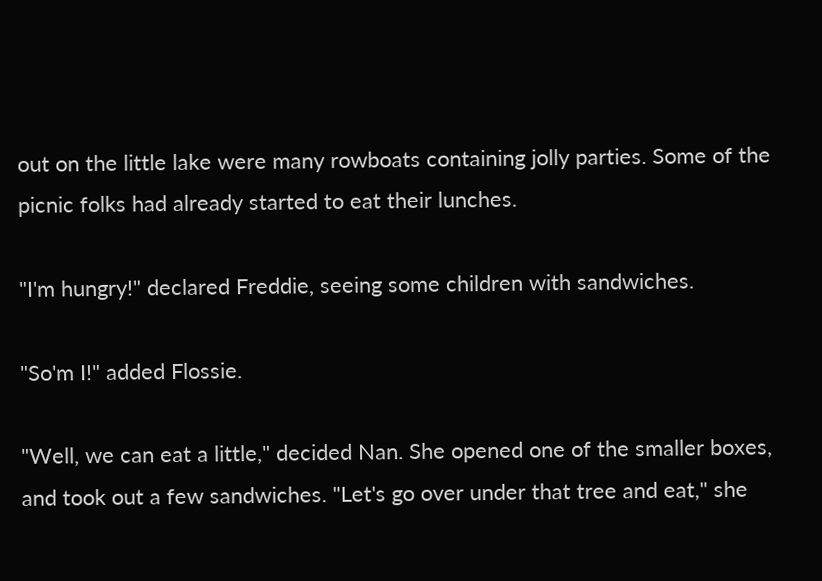out on the little lake were many rowboats containing jolly parties. Some of the picnic folks had already started to eat their lunches.

"I'm hungry!" declared Freddie, seeing some children with sandwiches.

"So'm I!" added Flossie.

"Well, we can eat a little," decided Nan. She opened one of the smaller boxes, and took out a few sandwiches. "Let's go over under that tree and eat," she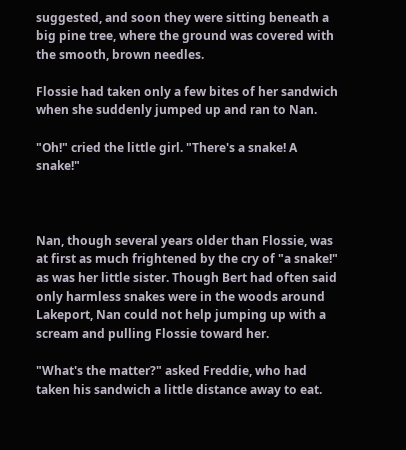suggested, and soon they were sitting beneath a big pine tree, where the ground was covered with the smooth, brown needles.

Flossie had taken only a few bites of her sandwich when she suddenly jumped up and ran to Nan.

"Oh!" cried the little girl. "There's a snake! A snake!"



Nan, though several years older than Flossie, was at first as much frightened by the cry of "a snake!" as was her little sister. Though Bert had often said only harmless snakes were in the woods around Lakeport, Nan could not help jumping up with a scream and pulling Flossie toward her.

"What's the matter?" asked Freddie, who had taken his sandwich a little distance away to eat.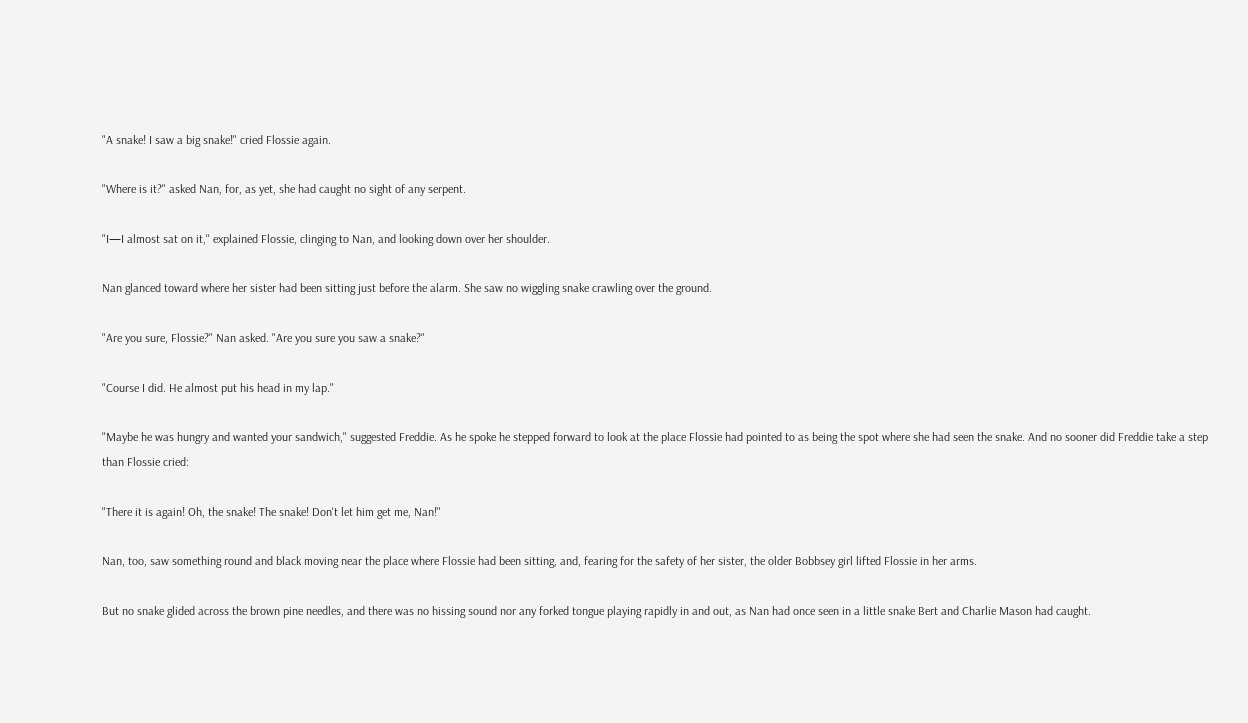"A snake! I saw a big snake!" cried Flossie again.

"Where is it?" asked Nan, for, as yet, she had caught no sight of any serpent.

"I—I almost sat on it," explained Flossie, clinging to Nan, and looking down over her shoulder.

Nan glanced toward where her sister had been sitting just before the alarm. She saw no wiggling snake crawling over the ground.

"Are you sure, Flossie?" Nan asked. "Are you sure you saw a snake?"

"Course I did. He almost put his head in my lap."

"Maybe he was hungry and wanted your sandwich," suggested Freddie. As he spoke he stepped forward to look at the place Flossie had pointed to as being the spot where she had seen the snake. And no sooner did Freddie take a step than Flossie cried:

"There it is again! Oh, the snake! The snake! Don't let him get me, Nan!"

Nan, too, saw something round and black moving near the place where Flossie had been sitting, and, fearing for the safety of her sister, the older Bobbsey girl lifted Flossie in her arms.

But no snake glided across the brown pine needles, and there was no hissing sound nor any forked tongue playing rapidly in and out, as Nan had once seen in a little snake Bert and Charlie Mason had caught.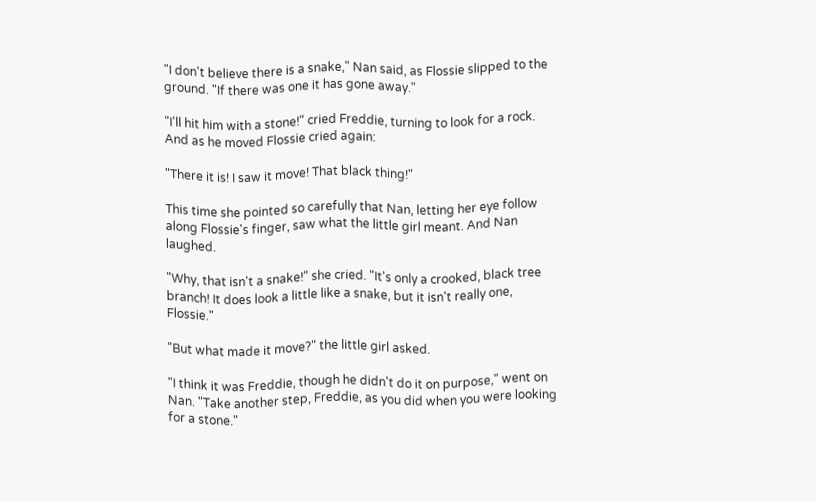"I don't believe there is a snake," Nan said, as Flossie slipped to the ground. "If there was one it has gone away."

"I'll hit him with a stone!" cried Freddie, turning to look for a rock. And as he moved Flossie cried again:

"There it is! I saw it move! That black thing!"

This time she pointed so carefully that Nan, letting her eye follow along Flossie's finger, saw what the little girl meant. And Nan laughed.

"Why, that isn't a snake!" she cried. "It's only a crooked, black tree branch! It does look a little like a snake, but it isn't really one, Flossie."

"But what made it move?" the little girl asked.

"I think it was Freddie, though he didn't do it on purpose," went on Nan. "Take another step, Freddie, as you did when you were looking for a stone."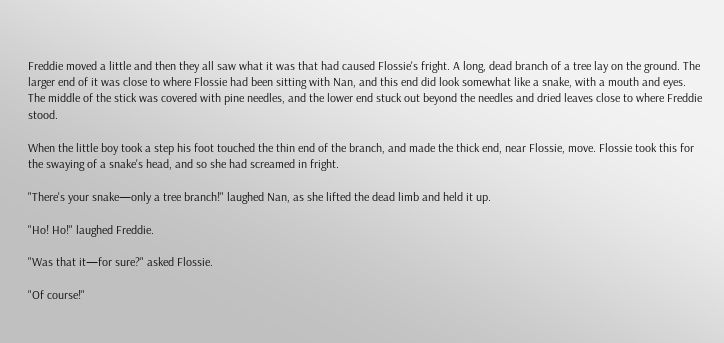Freddie moved a little and then they all saw what it was that had caused Flossie's fright. A long, dead branch of a tree lay on the ground. The larger end of it was close to where Flossie had been sitting with Nan, and this end did look somewhat like a snake, with a mouth and eyes. The middle of the stick was covered with pine needles, and the lower end stuck out beyond the needles and dried leaves close to where Freddie stood.

When the little boy took a step his foot touched the thin end of the branch, and made the thick end, near Flossie, move. Flossie took this for the swaying of a snake's head, and so she had screamed in fright.

"There's your snake—only a tree branch!" laughed Nan, as she lifted the dead limb and held it up.

"Ho! Ho!" laughed Freddie.

"Was that it—for sure?" asked Flossie.

"Of course!"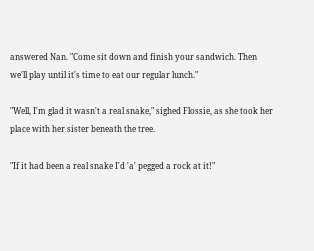answered Nan. "Come sit down and finish your sandwich. Then we'll play until it's time to eat our regular lunch."

"Well, I'm glad it wasn't a real snake," sighed Flossie, as she took her place with her sister beneath the tree.

"If it had been a real snake I'd 'a' pegged a rock at it!"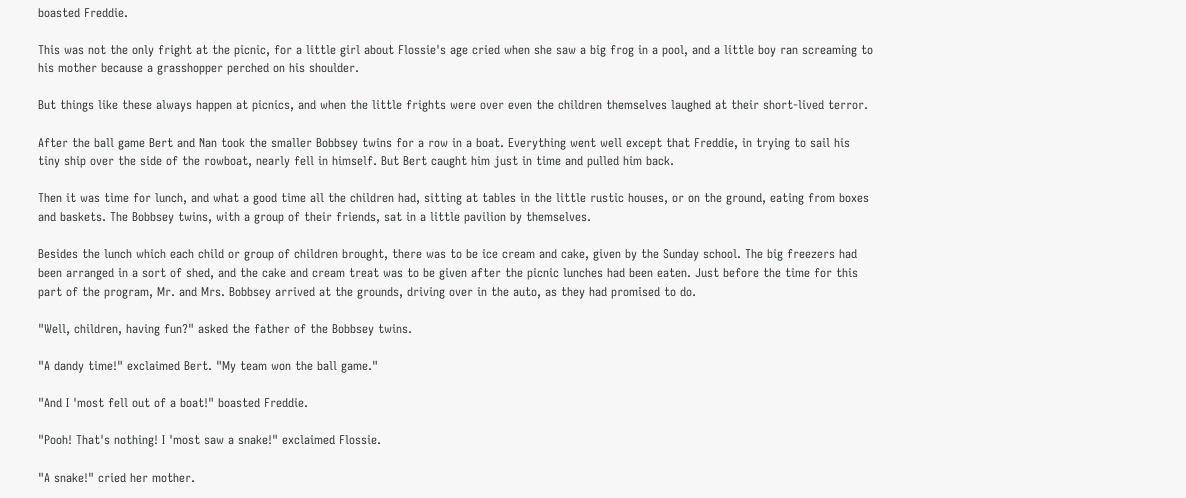boasted Freddie.

This was not the only fright at the picnic, for a little girl about Flossie's age cried when she saw a big frog in a pool, and a little boy ran screaming to his mother because a grasshopper perched on his shoulder.

But things like these always happen at picnics, and when the little frights were over even the children themselves laughed at their short-lived terror.

After the ball game Bert and Nan took the smaller Bobbsey twins for a row in a boat. Everything went well except that Freddie, in trying to sail his tiny ship over the side of the rowboat, nearly fell in himself. But Bert caught him just in time and pulled him back.

Then it was time for lunch, and what a good time all the children had, sitting at tables in the little rustic houses, or on the ground, eating from boxes and baskets. The Bobbsey twins, with a group of their friends, sat in a little pavilion by themselves.

Besides the lunch which each child or group of children brought, there was to be ice cream and cake, given by the Sunday school. The big freezers had been arranged in a sort of shed, and the cake and cream treat was to be given after the picnic lunches had been eaten. Just before the time for this part of the program, Mr. and Mrs. Bobbsey arrived at the grounds, driving over in the auto, as they had promised to do.

"Well, children, having fun?" asked the father of the Bobbsey twins.

"A dandy time!" exclaimed Bert. "My team won the ball game."

"And I 'most fell out of a boat!" boasted Freddie.

"Pooh! That's nothing! I 'most saw a snake!" exclaimed Flossie.

"A snake!" cried her mother.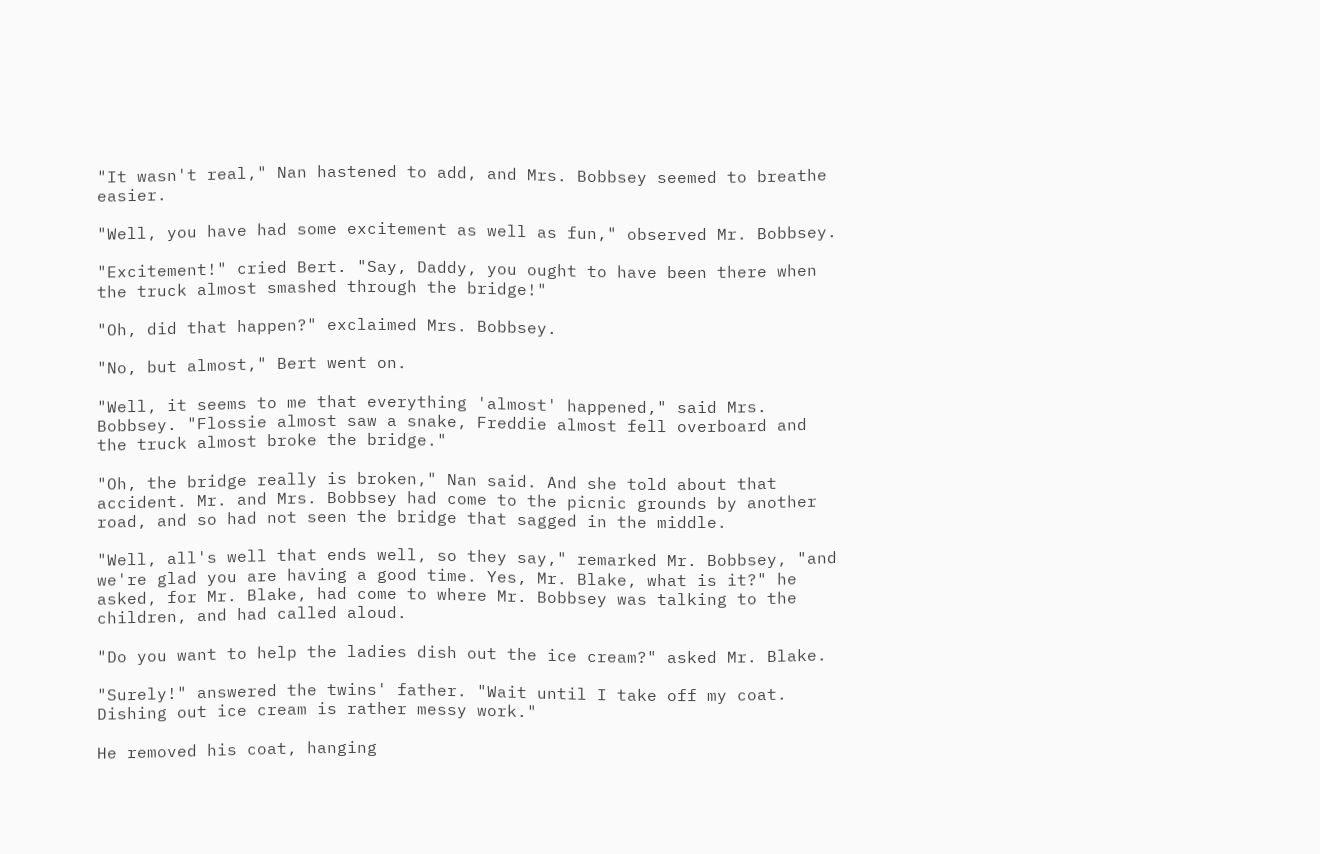"It wasn't real," Nan hastened to add, and Mrs. Bobbsey seemed to breathe easier.

"Well, you have had some excitement as well as fun," observed Mr. Bobbsey.

"Excitement!" cried Bert. "Say, Daddy, you ought to have been there when the truck almost smashed through the bridge!"

"Oh, did that happen?" exclaimed Mrs. Bobbsey.

"No, but almost," Bert went on.

"Well, it seems to me that everything 'almost' happened," said Mrs. Bobbsey. "Flossie almost saw a snake, Freddie almost fell overboard and the truck almost broke the bridge."

"Oh, the bridge really is broken," Nan said. And she told about that accident. Mr. and Mrs. Bobbsey had come to the picnic grounds by another road, and so had not seen the bridge that sagged in the middle.

"Well, all's well that ends well, so they say," remarked Mr. Bobbsey, "and we're glad you are having a good time. Yes, Mr. Blake, what is it?" he asked, for Mr. Blake, had come to where Mr. Bobbsey was talking to the children, and had called aloud.

"Do you want to help the ladies dish out the ice cream?" asked Mr. Blake.

"Surely!" answered the twins' father. "Wait until I take off my coat. Dishing out ice cream is rather messy work."

He removed his coat, hanging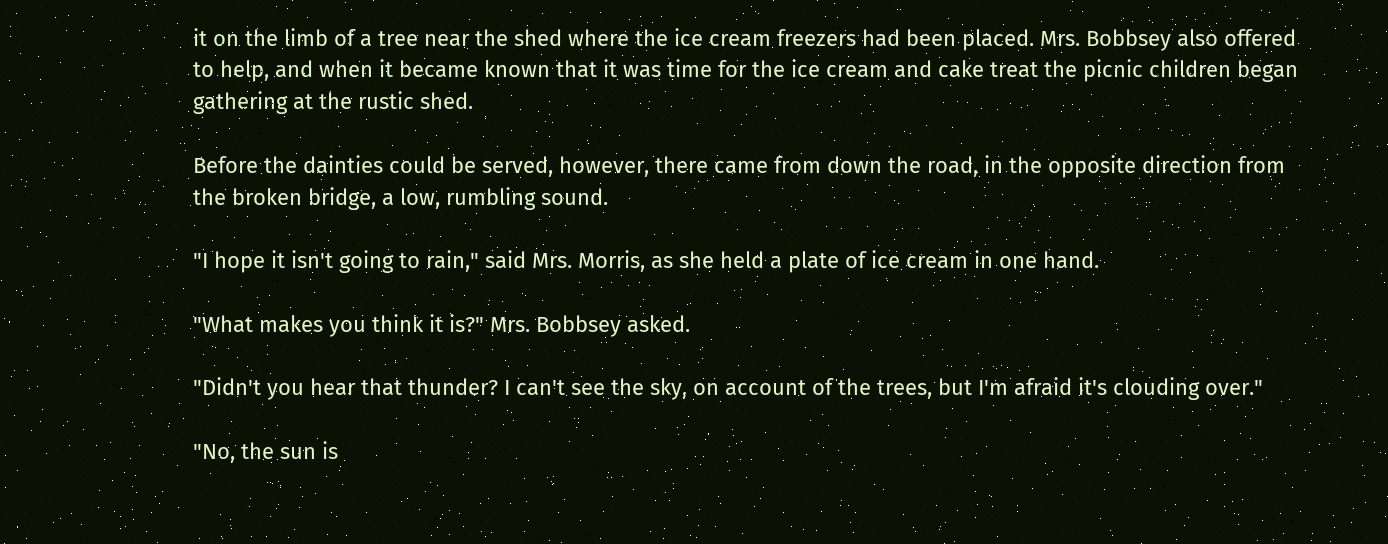it on the limb of a tree near the shed where the ice cream freezers had been placed. Mrs. Bobbsey also offered to help, and when it became known that it was time for the ice cream and cake treat the picnic children began gathering at the rustic shed.

Before the dainties could be served, however, there came from down the road, in the opposite direction from the broken bridge, a low, rumbling sound.

"I hope it isn't going to rain," said Mrs. Morris, as she held a plate of ice cream in one hand.

"What makes you think it is?" Mrs. Bobbsey asked.

"Didn't you hear that thunder? I can't see the sky, on account of the trees, but I'm afraid it's clouding over."

"No, the sun is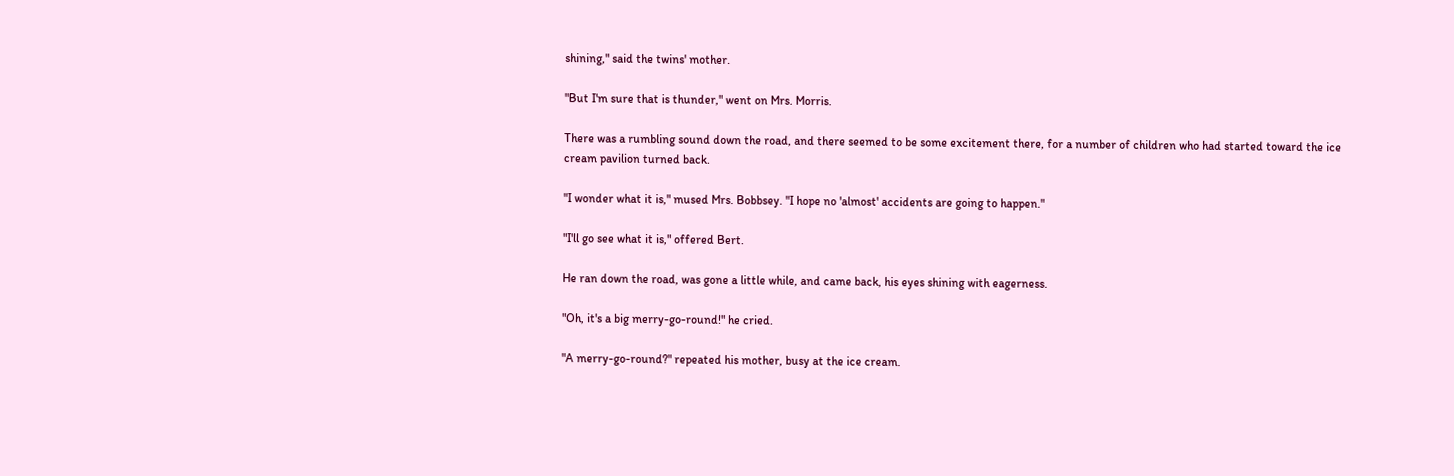shining," said the twins' mother.

"But I'm sure that is thunder," went on Mrs. Morris.

There was a rumbling sound down the road, and there seemed to be some excitement there, for a number of children who had started toward the ice cream pavilion turned back.

"I wonder what it is," mused Mrs. Bobbsey. "I hope no 'almost' accidents are going to happen."

"I'll go see what it is," offered Bert.

He ran down the road, was gone a little while, and came back, his eyes shining with eagerness.

"Oh, it's a big merry-go-round!" he cried.

"A merry-go-round?" repeated his mother, busy at the ice cream.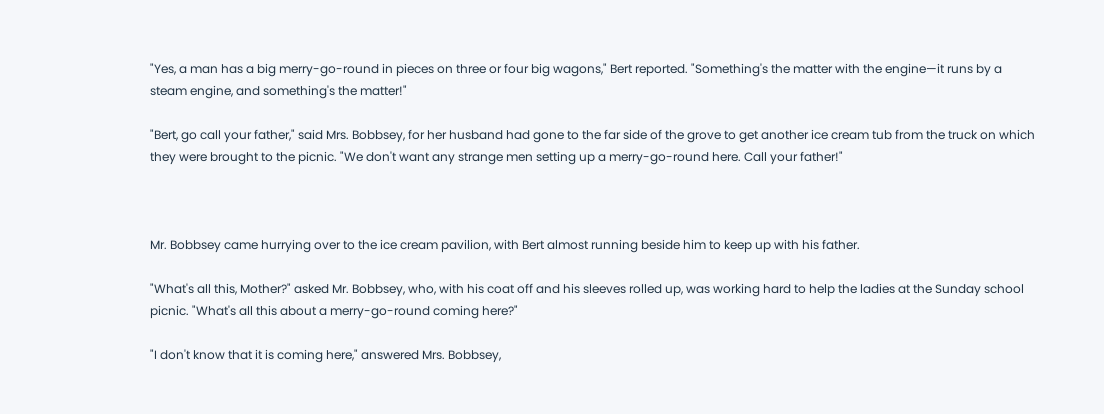"Yes, a man has a big merry-go-round in pieces on three or four big wagons," Bert reported. "Something's the matter with the engine—it runs by a steam engine, and something's the matter!"

"Bert, go call your father," said Mrs. Bobbsey, for her husband had gone to the far side of the grove to get another ice cream tub from the truck on which they were brought to the picnic. "We don't want any strange men setting up a merry-go-round here. Call your father!"



Mr. Bobbsey came hurrying over to the ice cream pavilion, with Bert almost running beside him to keep up with his father.

"What's all this, Mother?" asked Mr. Bobbsey, who, with his coat off and his sleeves rolled up, was working hard to help the ladies at the Sunday school picnic. "What's all this about a merry-go-round coming here?"

"I don't know that it is coming here," answered Mrs. Bobbsey,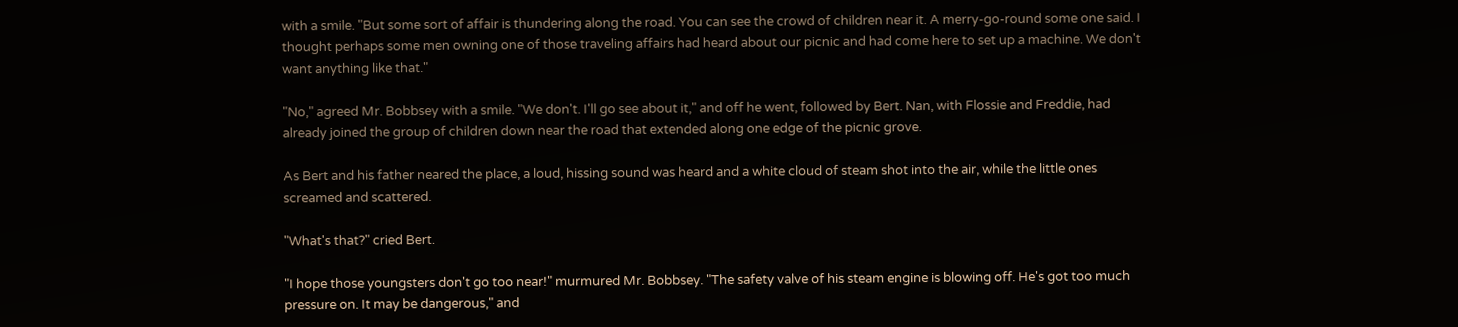with a smile. "But some sort of affair is thundering along the road. You can see the crowd of children near it. A merry-go-round some one said. I thought perhaps some men owning one of those traveling affairs had heard about our picnic and had come here to set up a machine. We don't want anything like that."

"No," agreed Mr. Bobbsey with a smile. "We don't. I'll go see about it," and off he went, followed by Bert. Nan, with Flossie and Freddie, had already joined the group of children down near the road that extended along one edge of the picnic grove.

As Bert and his father neared the place, a loud, hissing sound was heard and a white cloud of steam shot into the air, while the little ones screamed and scattered.

"What's that?" cried Bert.

"I hope those youngsters don't go too near!" murmured Mr. Bobbsey. "The safety valve of his steam engine is blowing off. He's got too much pressure on. It may be dangerous," and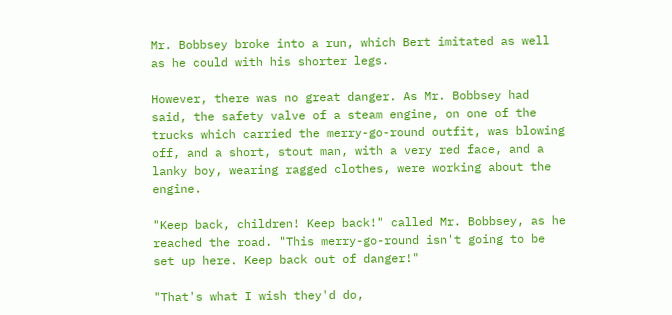Mr. Bobbsey broke into a run, which Bert imitated as well as he could with his shorter legs.

However, there was no great danger. As Mr. Bobbsey had said, the safety valve of a steam engine, on one of the trucks which carried the merry-go-round outfit, was blowing off, and a short, stout man, with a very red face, and a lanky boy, wearing ragged clothes, were working about the engine.

"Keep back, children! Keep back!" called Mr. Bobbsey, as he reached the road. "This merry-go-round isn't going to be set up here. Keep back out of danger!"

"That's what I wish they'd do,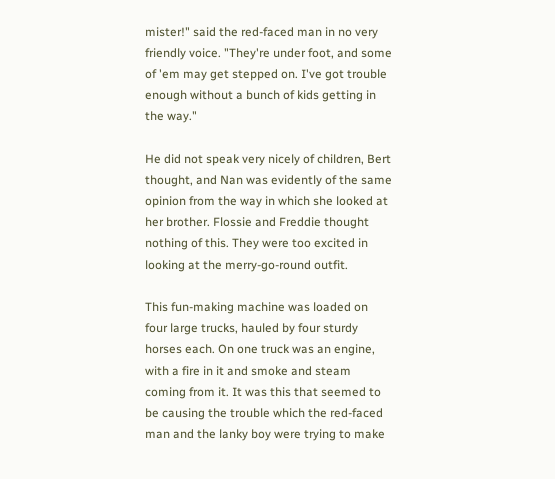mister!" said the red-faced man in no very friendly voice. "They're under foot, and some of 'em may get stepped on. I've got trouble enough without a bunch of kids getting in the way."

He did not speak very nicely of children, Bert thought, and Nan was evidently of the same opinion from the way in which she looked at her brother. Flossie and Freddie thought nothing of this. They were too excited in looking at the merry-go-round outfit.

This fun-making machine was loaded on four large trucks, hauled by four sturdy horses each. On one truck was an engine, with a fire in it and smoke and steam coming from it. It was this that seemed to be causing the trouble which the red-faced man and the lanky boy were trying to make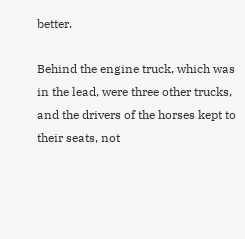better.

Behind the engine truck, which was in the lead, were three other trucks, and the drivers of the horses kept to their seats, not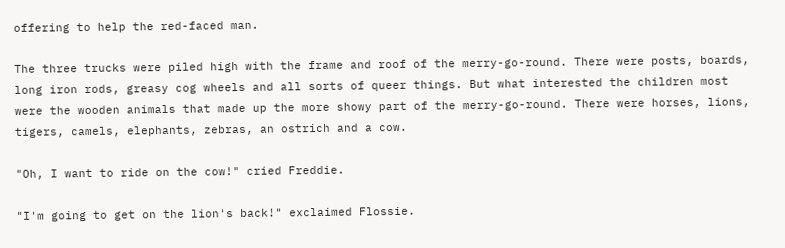offering to help the red-faced man.

The three trucks were piled high with the frame and roof of the merry-go-round. There were posts, boards, long iron rods, greasy cog wheels and all sorts of queer things. But what interested the children most were the wooden animals that made up the more showy part of the merry-go-round. There were horses, lions, tigers, camels, elephants, zebras, an ostrich and a cow.

"Oh, I want to ride on the cow!" cried Freddie.

"I'm going to get on the lion's back!" exclaimed Flossie.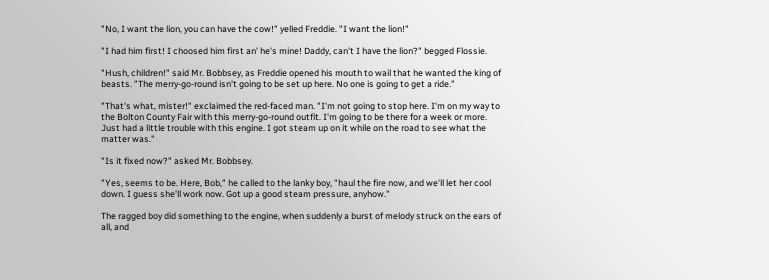"No, I want the lion, you can have the cow!" yelled Freddie. "I want the lion!"

"I had him first! I choosed him first an' he's mine! Daddy, can't I have the lion?" begged Flossie.

"Hush, children!" said Mr. Bobbsey, as Freddie opened his mouth to wail that he wanted the king of beasts. "The merry-go-round isn't going to be set up here. No one is going to get a ride."

"That's what, mister!" exclaimed the red-faced man. "I'm not going to stop here. I'm on my way to the Bolton County Fair with this merry-go-round outfit. I'm going to be there for a week or more. Just had a little trouble with this engine. I got steam up on it while on the road to see what the matter was."

"Is it fixed now?" asked Mr. Bobbsey.

"Yes, seems to be. Here, Bob," he called to the lanky boy, "haul the fire now, and we'll let her cool down. I guess she'll work now. Got up a good steam pressure, anyhow."

The ragged boy did something to the engine, when suddenly a burst of melody struck on the ears of all, and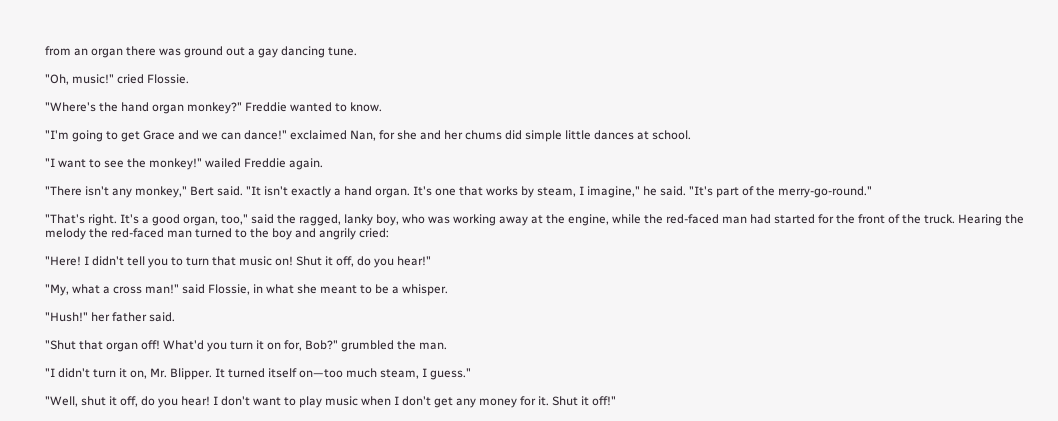from an organ there was ground out a gay dancing tune.

"Oh, music!" cried Flossie.

"Where's the hand organ monkey?" Freddie wanted to know.

"I'm going to get Grace and we can dance!" exclaimed Nan, for she and her chums did simple little dances at school.

"I want to see the monkey!" wailed Freddie again.

"There isn't any monkey," Bert said. "It isn't exactly a hand organ. It's one that works by steam, I imagine," he said. "It's part of the merry-go-round."

"That's right. It's a good organ, too," said the ragged, lanky boy, who was working away at the engine, while the red-faced man had started for the front of the truck. Hearing the melody the red-faced man turned to the boy and angrily cried:

"Here! I didn't tell you to turn that music on! Shut it off, do you hear!"

"My, what a cross man!" said Flossie, in what she meant to be a whisper.

"Hush!" her father said.

"Shut that organ off! What'd you turn it on for, Bob?" grumbled the man.

"I didn't turn it on, Mr. Blipper. It turned itself on—too much steam, I guess."

"Well, shut it off, do you hear! I don't want to play music when I don't get any money for it. Shut it off!"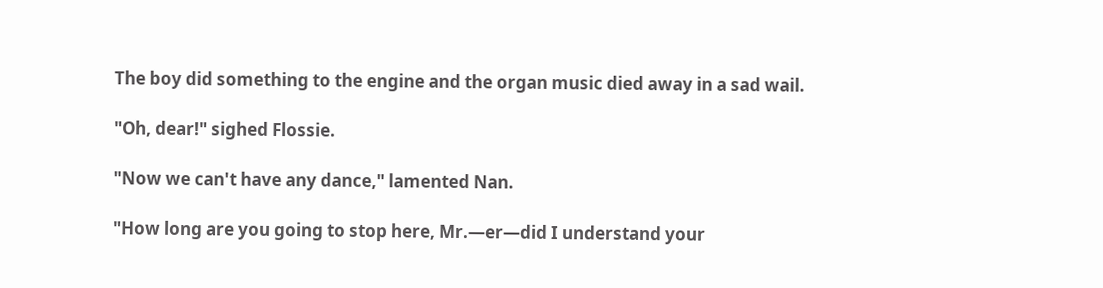The boy did something to the engine and the organ music died away in a sad wail.

"Oh, dear!" sighed Flossie.

"Now we can't have any dance," lamented Nan.

"How long are you going to stop here, Mr.—er—did I understand your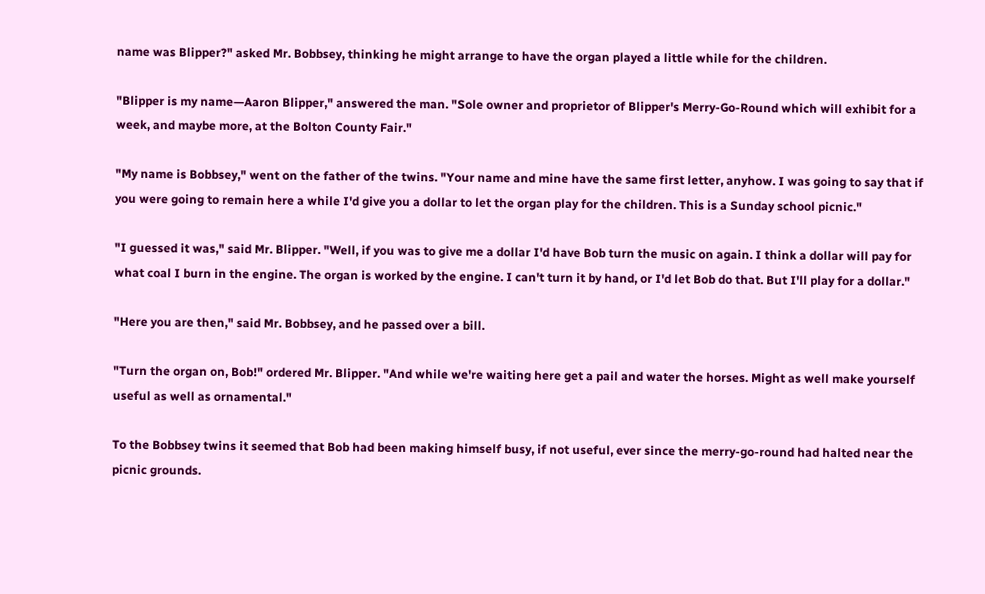name was Blipper?" asked Mr. Bobbsey, thinking he might arrange to have the organ played a little while for the children.

"Blipper is my name—Aaron Blipper," answered the man. "Sole owner and proprietor of Blipper's Merry-Go-Round which will exhibit for a week, and maybe more, at the Bolton County Fair."

"My name is Bobbsey," went on the father of the twins. "Your name and mine have the same first letter, anyhow. I was going to say that if you were going to remain here a while I'd give you a dollar to let the organ play for the children. This is a Sunday school picnic."

"I guessed it was," said Mr. Blipper. "Well, if you was to give me a dollar I'd have Bob turn the music on again. I think a dollar will pay for what coal I burn in the engine. The organ is worked by the engine. I can't turn it by hand, or I'd let Bob do that. But I'll play for a dollar."

"Here you are then," said Mr. Bobbsey, and he passed over a bill.

"Turn the organ on, Bob!" ordered Mr. Blipper. "And while we're waiting here get a pail and water the horses. Might as well make yourself useful as well as ornamental."

To the Bobbsey twins it seemed that Bob had been making himself busy, if not useful, ever since the merry-go-round had halted near the picnic grounds.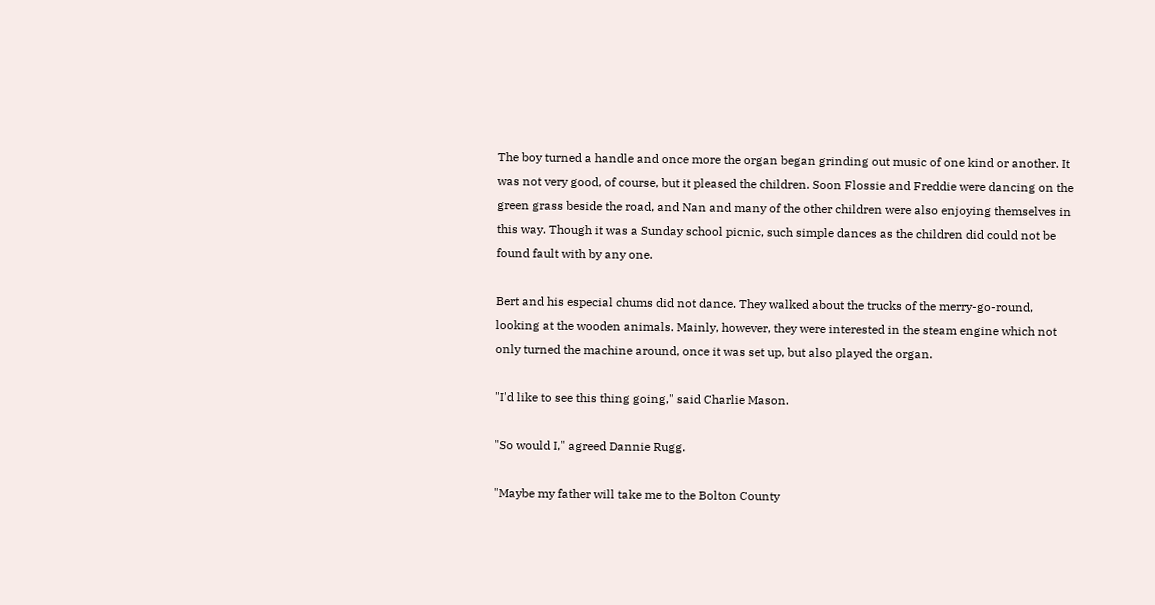The boy turned a handle and once more the organ began grinding out music of one kind or another. It was not very good, of course, but it pleased the children. Soon Flossie and Freddie were dancing on the green grass beside the road, and Nan and many of the other children were also enjoying themselves in this way. Though it was a Sunday school picnic, such simple dances as the children did could not be found fault with by any one.

Bert and his especial chums did not dance. They walked about the trucks of the merry-go-round, looking at the wooden animals. Mainly, however, they were interested in the steam engine which not only turned the machine around, once it was set up, but also played the organ.

"I'd like to see this thing going," said Charlie Mason.

"So would I," agreed Dannie Rugg.

"Maybe my father will take me to the Bolton County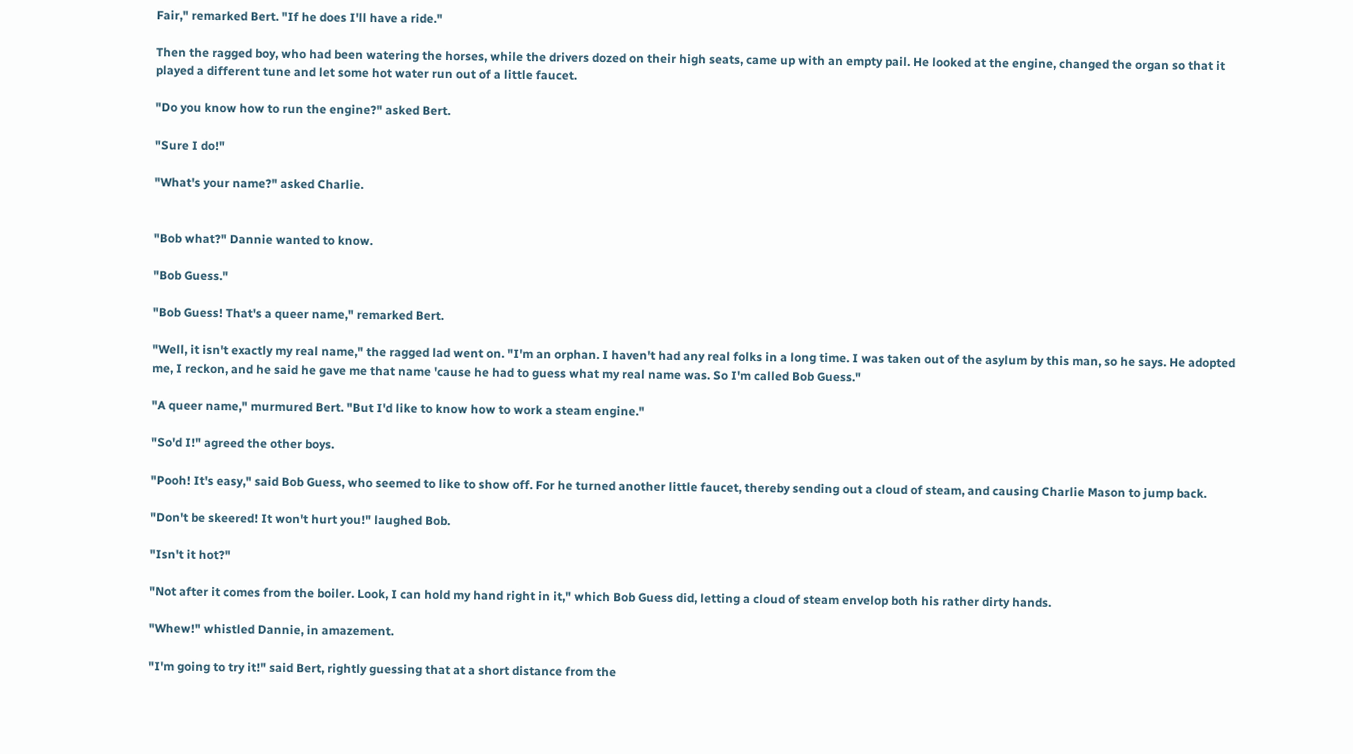Fair," remarked Bert. "If he does I'll have a ride."

Then the ragged boy, who had been watering the horses, while the drivers dozed on their high seats, came up with an empty pail. He looked at the engine, changed the organ so that it played a different tune and let some hot water run out of a little faucet.

"Do you know how to run the engine?" asked Bert.

"Sure I do!"

"What's your name?" asked Charlie.


"Bob what?" Dannie wanted to know.

"Bob Guess."

"Bob Guess! That's a queer name," remarked Bert.

"Well, it isn't exactly my real name," the ragged lad went on. "I'm an orphan. I haven't had any real folks in a long time. I was taken out of the asylum by this man, so he says. He adopted me, I reckon, and he said he gave me that name 'cause he had to guess what my real name was. So I'm called Bob Guess."

"A queer name," murmured Bert. "But I'd like to know how to work a steam engine."

"So'd I!" agreed the other boys.

"Pooh! It's easy," said Bob Guess, who seemed to like to show off. For he turned another little faucet, thereby sending out a cloud of steam, and causing Charlie Mason to jump back.

"Don't be skeered! It won't hurt you!" laughed Bob.

"Isn't it hot?"

"Not after it comes from the boiler. Look, I can hold my hand right in it," which Bob Guess did, letting a cloud of steam envelop both his rather dirty hands.

"Whew!" whistled Dannie, in amazement.

"I'm going to try it!" said Bert, rightly guessing that at a short distance from the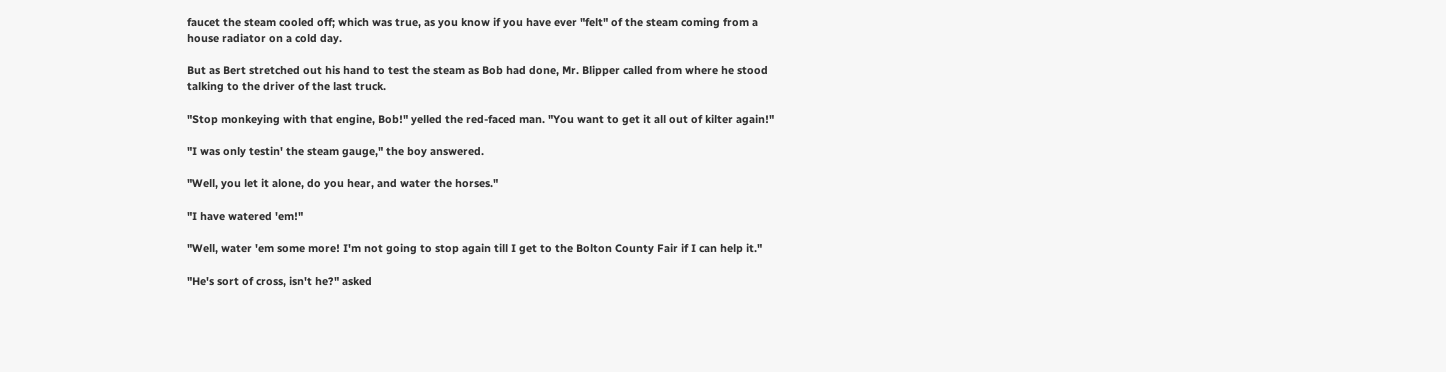faucet the steam cooled off; which was true, as you know if you have ever "felt" of the steam coming from a house radiator on a cold day.

But as Bert stretched out his hand to test the steam as Bob had done, Mr. Blipper called from where he stood talking to the driver of the last truck.

"Stop monkeying with that engine, Bob!" yelled the red-faced man. "You want to get it all out of kilter again!"

"I was only testin' the steam gauge," the boy answered.

"Well, you let it alone, do you hear, and water the horses."

"I have watered 'em!"

"Well, water 'em some more! I'm not going to stop again till I get to the Bolton County Fair if I can help it."

"He's sort of cross, isn't he?" asked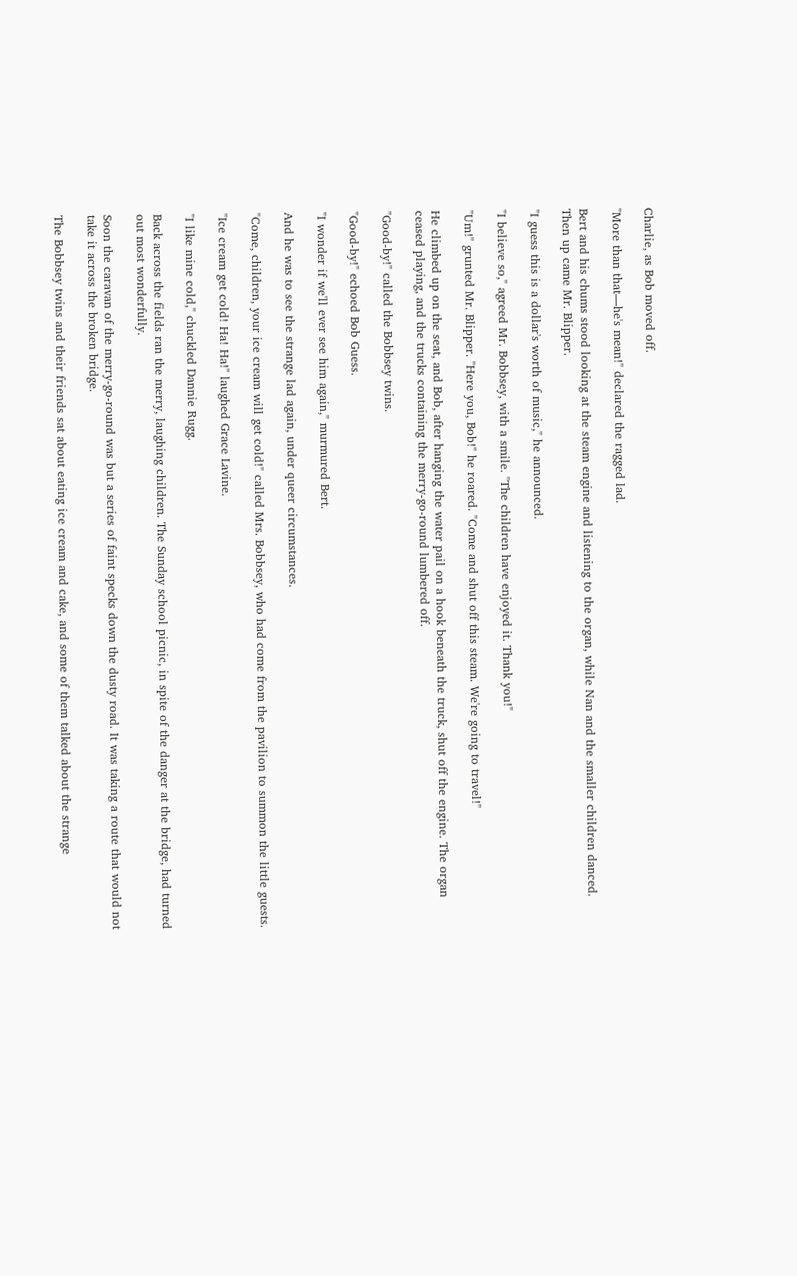Charlie, as Bob moved off.

"More than that—he's mean!" declared the ragged lad.

Bert and his chums stood looking at the steam engine and listening to the organ, while Nan and the smaller children danced. Then up came Mr. Blipper.

"I guess this is a dollar's worth of music," he announced.

"I believe so," agreed Mr. Bobbsey, with a smile. "The children have enjoyed it. Thank you!"

"Um!" grunted Mr. Blipper. "Here you, Bob!" he roared. "Come and shut off this steam. We're going to travel!"

He climbed up on the seat, and Bob, after hanging the water pail on a hook beneath the truck, shut off the engine. The organ ceased playing, and the trucks containing the merry-go-round lumbered off.

"Good-by!" called the Bobbsey twins.

"Good-by!" echoed Bob Guess.

"I wonder if we'll ever see him again," murmured Bert.

And he was to see the strange lad again, under queer circumstances.

"Come, children, your ice cream will get cold!" called Mrs. Bobbsey, who had come from the pavilion to summon the little guests.

"Ice cream get cold! Ha! Ha!" laughed Grace Lavine.

"I like mine cold," chuckled Dannie Rugg.

Back across the fields ran the merry, laughing children. The Sunday school picnic, in spite of the danger at the bridge, had turned out most wonderfully.

Soon the caravan of the merry-go-round was but a series of faint specks down the dusty road. It was taking a route that would not take it across the broken bridge.

The Bobbsey twins and their friends sat about eating ice cream and cake, and some of them talked about the strange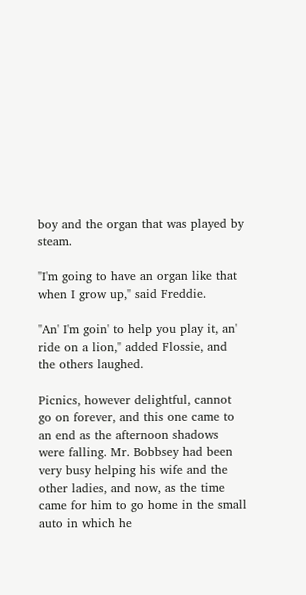boy and the organ that was played by steam.

"I'm going to have an organ like that when I grow up," said Freddie.

"An' I'm goin' to help you play it, an' ride on a lion," added Flossie, and the others laughed.

Picnics, however delightful, cannot go on forever, and this one came to an end as the afternoon shadows were falling. Mr. Bobbsey had been very busy helping his wife and the other ladies, and now, as the time came for him to go home in the small auto in which he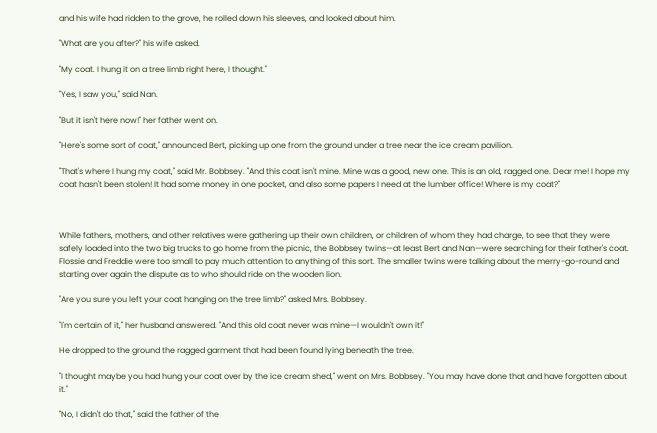and his wife had ridden to the grove, he rolled down his sleeves, and looked about him.

"What are you after?" his wife asked.

"My coat. I hung it on a tree limb right here, I thought."

"Yes, I saw you," said Nan.

"But it isn't here now!" her father went on.

"Here's some sort of coat," announced Bert, picking up one from the ground under a tree near the ice cream pavilion.

"That's where I hung my coat," said Mr. Bobbsey. "And this coat isn't mine. Mine was a good, new one. This is an old, ragged one. Dear me! I hope my coat hasn't been stolen! It had some money in one pocket, and also some papers I need at the lumber office! Where is my coat?"



While fathers, mothers, and other relatives were gathering up their own children, or children of whom they had charge, to see that they were safely loaded into the two big trucks to go home from the picnic, the Bobbsey twins—at least Bert and Nan—were searching for their father's coat. Flossie and Freddie were too small to pay much attention to anything of this sort. The smaller twins were talking about the merry-go-round and starting over again the dispute as to who should ride on the wooden lion.

"Are you sure you left your coat hanging on the tree limb?" asked Mrs. Bobbsey.

"I'm certain of it," her husband answered. "And this old coat never was mine—I wouldn't own it!"

He dropped to the ground the ragged garment that had been found lying beneath the tree.

"I thought maybe you had hung your coat over by the ice cream shed," went on Mrs. Bobbsey. "You may have done that and have forgotten about it."

"No, I didn't do that," said the father of the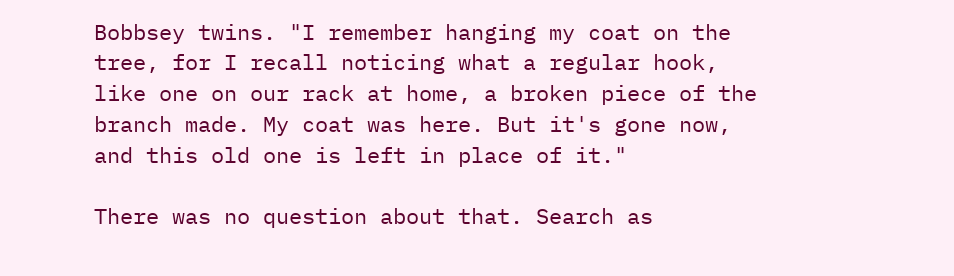Bobbsey twins. "I remember hanging my coat on the tree, for I recall noticing what a regular hook, like one on our rack at home, a broken piece of the branch made. My coat was here. But it's gone now, and this old one is left in place of it."

There was no question about that. Search as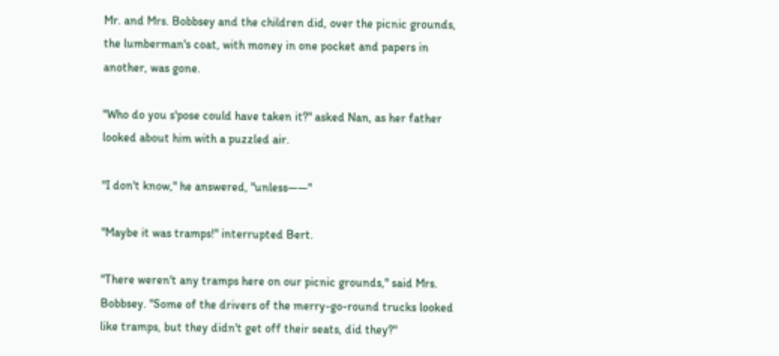Mr. and Mrs. Bobbsey and the children did, over the picnic grounds, the lumberman's coat, with money in one pocket and papers in another, was gone.

"Who do you s'pose could have taken it?" asked Nan, as her father looked about him with a puzzled air.

"I don't know," he answered, "unless——"

"Maybe it was tramps!" interrupted Bert.

"There weren't any tramps here on our picnic grounds," said Mrs. Bobbsey. "Some of the drivers of the merry-go-round trucks looked like tramps, but they didn't get off their seats, did they?"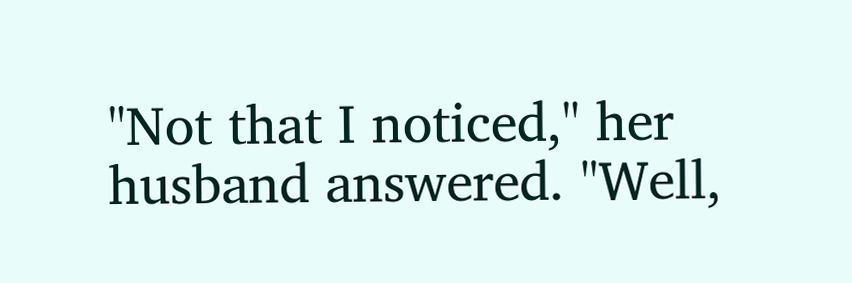"Not that I noticed," her husband answered. "Well,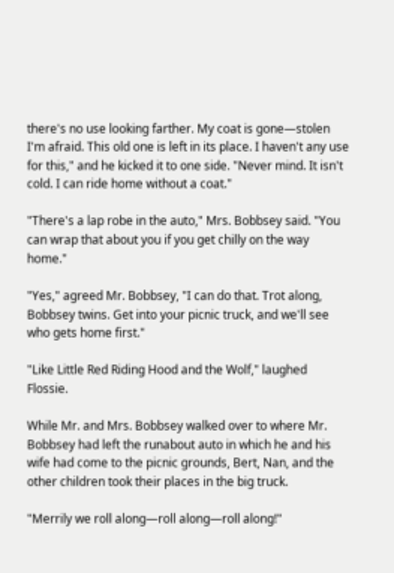there's no use looking farther. My coat is gone—stolen I'm afraid. This old one is left in its place. I haven't any use for this," and he kicked it to one side. "Never mind. It isn't cold. I can ride home without a coat."

"There's a lap robe in the auto," Mrs. Bobbsey said. "You can wrap that about you if you get chilly on the way home."

"Yes," agreed Mr. Bobbsey, "I can do that. Trot along, Bobbsey twins. Get into your picnic truck, and we'll see who gets home first."

"Like Little Red Riding Hood and the Wolf," laughed Flossie.

While Mr. and Mrs. Bobbsey walked over to where Mr. Bobbsey had left the runabout auto in which he and his wife had come to the picnic grounds, Bert, Nan, and the other children took their places in the big truck.

"Merrily we roll along—roll along—roll along!"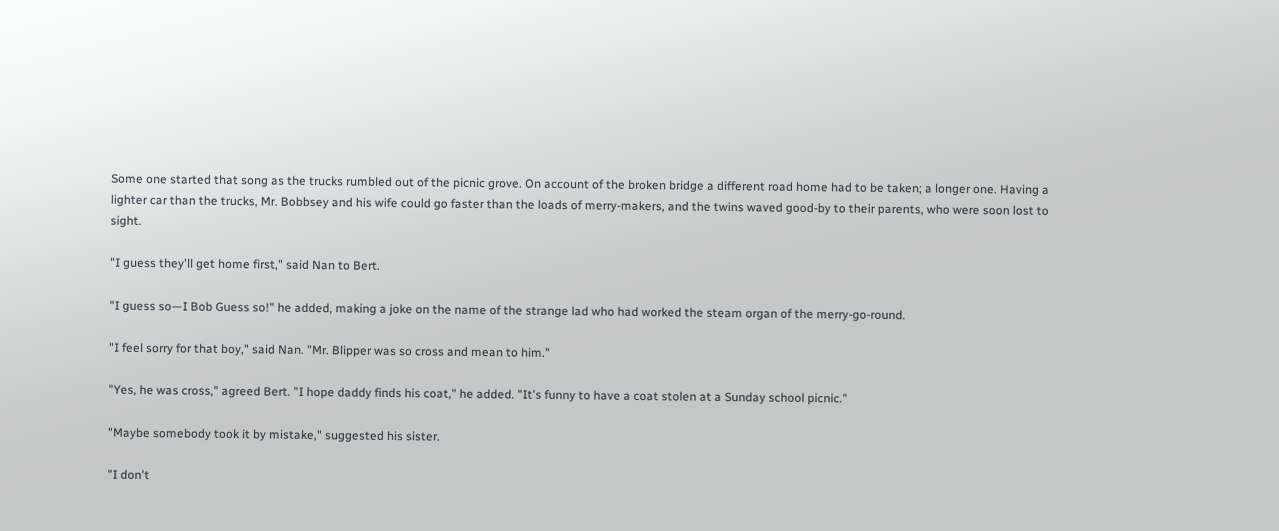Some one started that song as the trucks rumbled out of the picnic grove. On account of the broken bridge a different road home had to be taken; a longer one. Having a lighter car than the trucks, Mr. Bobbsey and his wife could go faster than the loads of merry-makers, and the twins waved good-by to their parents, who were soon lost to sight.

"I guess they'll get home first," said Nan to Bert.

"I guess so—I Bob Guess so!" he added, making a joke on the name of the strange lad who had worked the steam organ of the merry-go-round.

"I feel sorry for that boy," said Nan. "Mr. Blipper was so cross and mean to him."

"Yes, he was cross," agreed Bert. "I hope daddy finds his coat," he added. "It's funny to have a coat stolen at a Sunday school picnic."

"Maybe somebody took it by mistake," suggested his sister.

"I don't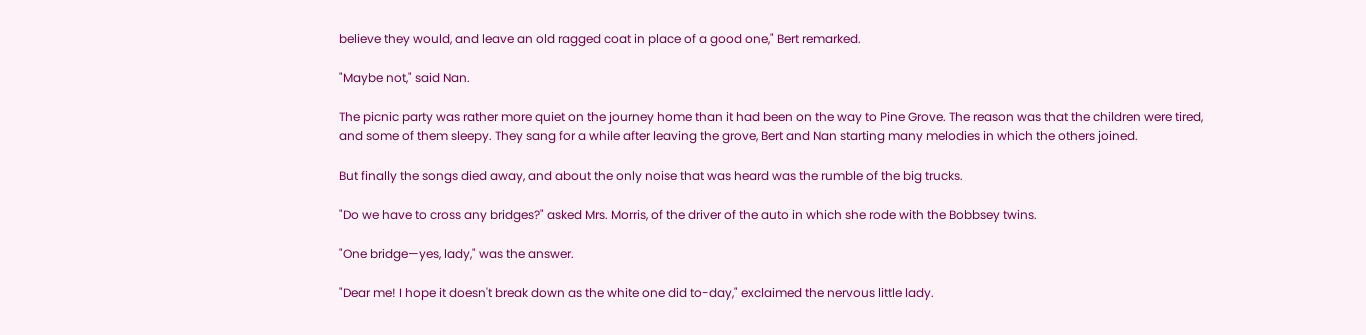believe they would, and leave an old ragged coat in place of a good one," Bert remarked.

"Maybe not," said Nan.

The picnic party was rather more quiet on the journey home than it had been on the way to Pine Grove. The reason was that the children were tired, and some of them sleepy. They sang for a while after leaving the grove, Bert and Nan starting many melodies in which the others joined.

But finally the songs died away, and about the only noise that was heard was the rumble of the big trucks.

"Do we have to cross any bridges?" asked Mrs. Morris, of the driver of the auto in which she rode with the Bobbsey twins.

"One bridge—yes, lady," was the answer.

"Dear me! I hope it doesn't break down as the white one did to-day," exclaimed the nervous little lady.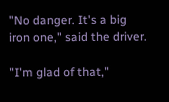"No danger. It's a big iron one," said the driver.

"I'm glad of that,"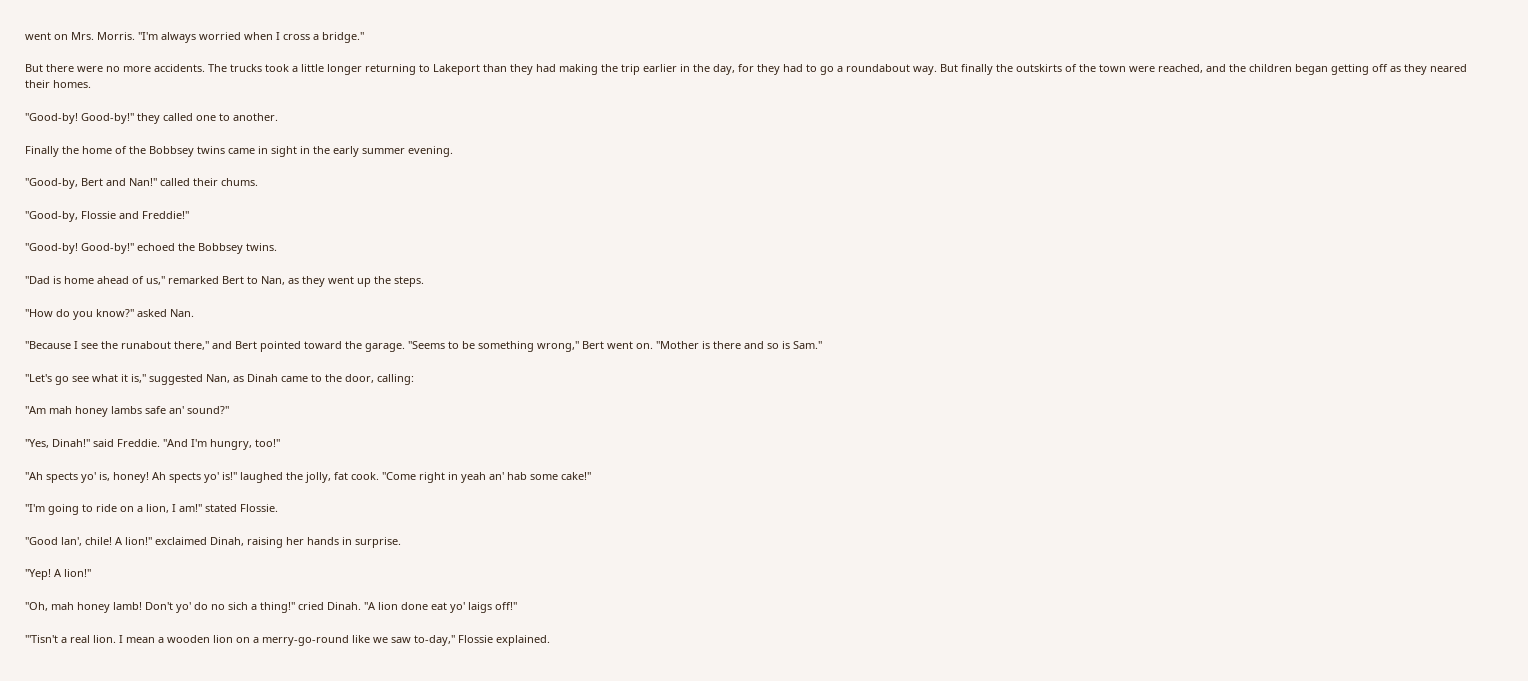went on Mrs. Morris. "I'm always worried when I cross a bridge."

But there were no more accidents. The trucks took a little longer returning to Lakeport than they had making the trip earlier in the day, for they had to go a roundabout way. But finally the outskirts of the town were reached, and the children began getting off as they neared their homes.

"Good-by! Good-by!" they called one to another.

Finally the home of the Bobbsey twins came in sight in the early summer evening.

"Good-by, Bert and Nan!" called their chums.

"Good-by, Flossie and Freddie!"

"Good-by! Good-by!" echoed the Bobbsey twins.

"Dad is home ahead of us," remarked Bert to Nan, as they went up the steps.

"How do you know?" asked Nan.

"Because I see the runabout there," and Bert pointed toward the garage. "Seems to be something wrong," Bert went on. "Mother is there and so is Sam."

"Let's go see what it is," suggested Nan, as Dinah came to the door, calling:

"Am mah honey lambs safe an' sound?"

"Yes, Dinah!" said Freddie. "And I'm hungry, too!"

"Ah spects yo' is, honey! Ah spects yo' is!" laughed the jolly, fat cook. "Come right in yeah an' hab some cake!"

"I'm going to ride on a lion, I am!" stated Flossie.

"Good lan', chile! A lion!" exclaimed Dinah, raising her hands in surprise.

"Yep! A lion!"

"Oh, mah honey lamb! Don't yo' do no sich a thing!" cried Dinah. "A lion done eat yo' laigs off!"

"'Tisn't a real lion. I mean a wooden lion on a merry-go-round like we saw to-day," Flossie explained.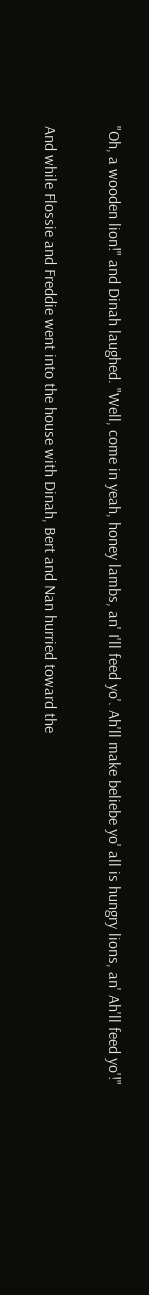"Oh, a wooden lion!" and Dinah laughed. "Well, come in yeah, honey lambs, an' I'll feed yo'. Ah'll make beliebe yo' all is hungry lions, an' Ah'll feed yo'!"

And while Flossie and Freddie went into the house with Dinah, Bert and Nan hurried toward the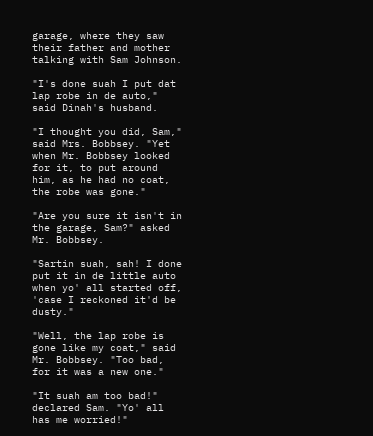garage, where they saw their father and mother talking with Sam Johnson.

"I's done suah I put dat lap robe in de auto," said Dinah's husband.

"I thought you did, Sam," said Mrs. Bobbsey. "Yet when Mr. Bobbsey looked for it, to put around him, as he had no coat, the robe was gone."

"Are you sure it isn't in the garage, Sam?" asked Mr. Bobbsey.

"Sartin suah, sah! I done put it in de little auto when yo' all started off, 'case I reckoned it'd be dusty."

"Well, the lap robe is gone like my coat," said Mr. Bobbsey. "Too bad, for it was a new one."

"It suah am too bad!" declared Sam. "Yo' all has me worried!"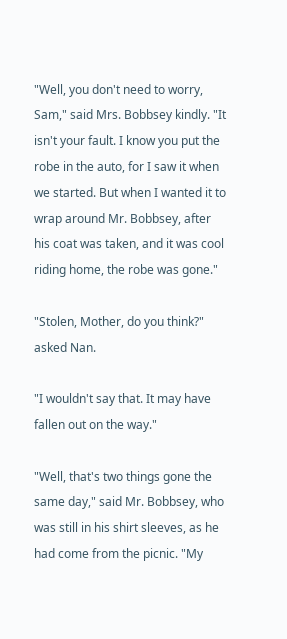"Well, you don't need to worry, Sam," said Mrs. Bobbsey kindly. "It isn't your fault. I know you put the robe in the auto, for I saw it when we started. But when I wanted it to wrap around Mr. Bobbsey, after his coat was taken, and it was cool riding home, the robe was gone."

"Stolen, Mother, do you think?" asked Nan.

"I wouldn't say that. It may have fallen out on the way."

"Well, that's two things gone the same day," said Mr. Bobbsey, who was still in his shirt sleeves, as he had come from the picnic. "My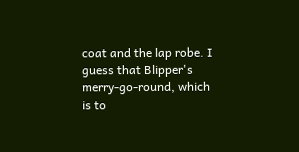coat and the lap robe. I guess that Blipper's merry-go-round, which is to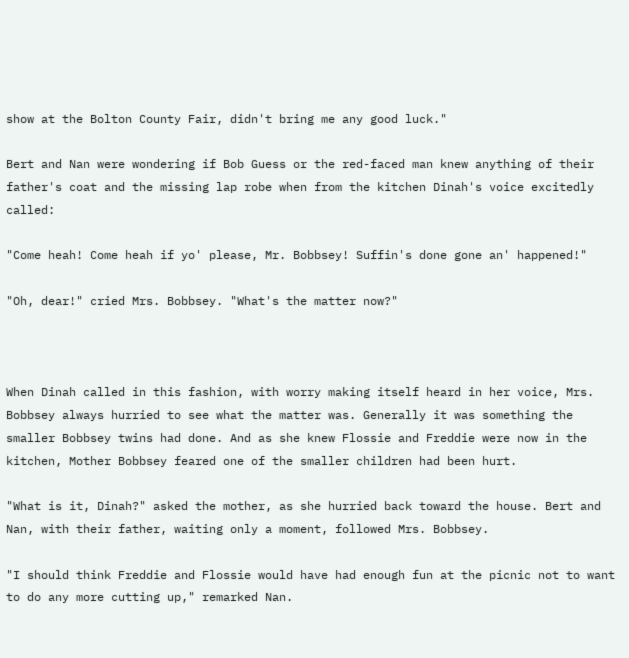show at the Bolton County Fair, didn't bring me any good luck."

Bert and Nan were wondering if Bob Guess or the red-faced man knew anything of their father's coat and the missing lap robe when from the kitchen Dinah's voice excitedly called:

"Come heah! Come heah if yo' please, Mr. Bobbsey! Suffin's done gone an' happened!"

"Oh, dear!" cried Mrs. Bobbsey. "What's the matter now?"



When Dinah called in this fashion, with worry making itself heard in her voice, Mrs. Bobbsey always hurried to see what the matter was. Generally it was something the smaller Bobbsey twins had done. And as she knew Flossie and Freddie were now in the kitchen, Mother Bobbsey feared one of the smaller children had been hurt.

"What is it, Dinah?" asked the mother, as she hurried back toward the house. Bert and Nan, with their father, waiting only a moment, followed Mrs. Bobbsey.

"I should think Freddie and Flossie would have had enough fun at the picnic not to want to do any more cutting up," remarked Nan.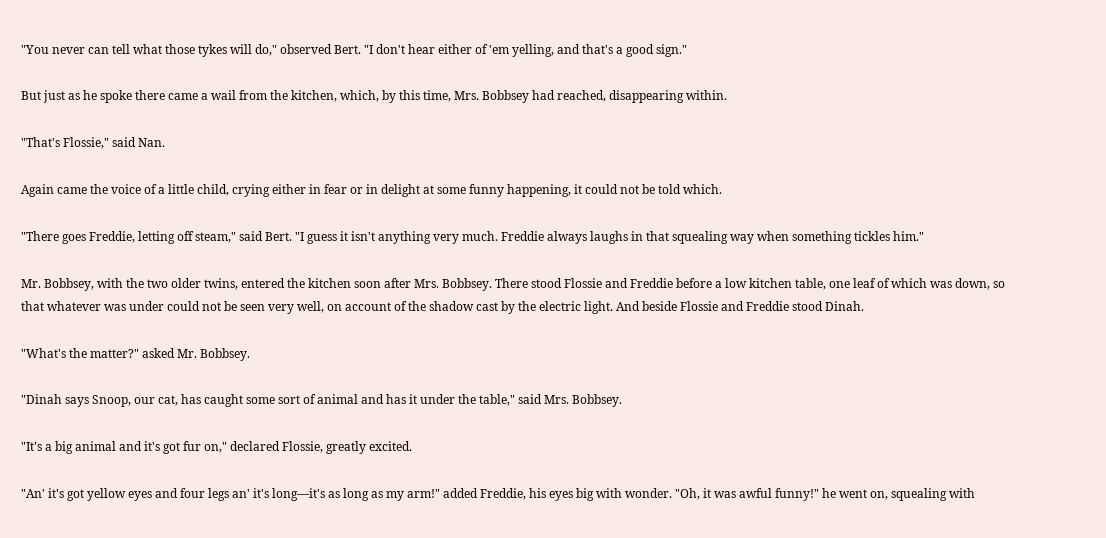"You never can tell what those tykes will do," observed Bert. "I don't hear either of 'em yelling, and that's a good sign."

But just as he spoke there came a wail from the kitchen, which, by this time, Mrs. Bobbsey had reached, disappearing within.

"That's Flossie," said Nan.

Again came the voice of a little child, crying either in fear or in delight at some funny happening, it could not be told which.

"There goes Freddie, letting off steam," said Bert. "I guess it isn't anything very much. Freddie always laughs in that squealing way when something tickles him."

Mr. Bobbsey, with the two older twins, entered the kitchen soon after Mrs. Bobbsey. There stood Flossie and Freddie before a low kitchen table, one leaf of which was down, so that whatever was under could not be seen very well, on account of the shadow cast by the electric light. And beside Flossie and Freddie stood Dinah.

"What's the matter?" asked Mr. Bobbsey.

"Dinah says Snoop, our cat, has caught some sort of animal and has it under the table," said Mrs. Bobbsey.

"It's a big animal and it's got fur on," declared Flossie, greatly excited.

"An' it's got yellow eyes and four legs an' it's long—it's as long as my arm!" added Freddie, his eyes big with wonder. "Oh, it was awful funny!" he went on, squealing with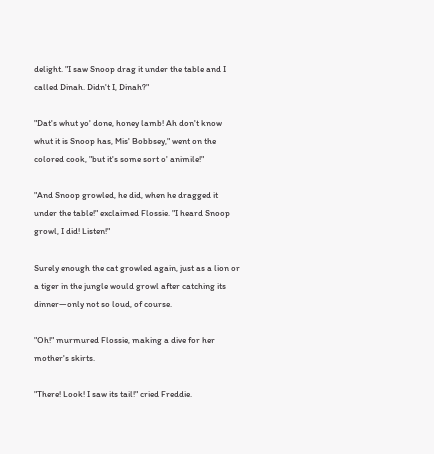delight. "I saw Snoop drag it under the table and I called Dinah. Didn't I, Dinah?"

"Dat's whut yo' done, honey lamb! Ah don't know whut it is Snoop has, Mis' Bobbsey," went on the colored cook, "but it's some sort o' animile!"

"And Snoop growled, he did, when he dragged it under the table!" exclaimed Flossie. "I heard Snoop growl, I did! Listen!"

Surely enough the cat growled again, just as a lion or a tiger in the jungle would growl after catching its dinner—only not so loud, of course.

"Oh!" murmured Flossie, making a dive for her mother's skirts.

"There! Look! I saw its tail!" cried Freddie.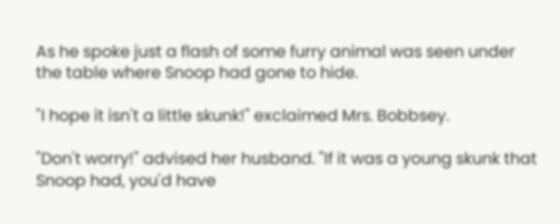As he spoke just a flash of some furry animal was seen under the table where Snoop had gone to hide.

"I hope it isn't a little skunk!" exclaimed Mrs. Bobbsey.

"Don't worry!" advised her husband. "If it was a young skunk that Snoop had, you'd have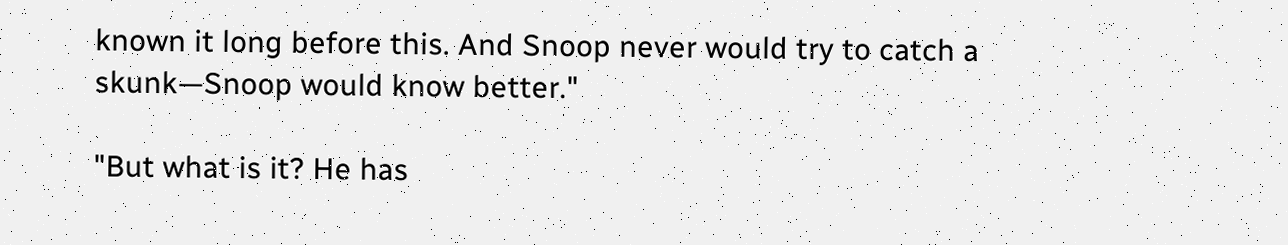known it long before this. And Snoop never would try to catch a skunk—Snoop would know better."

"But what is it? He has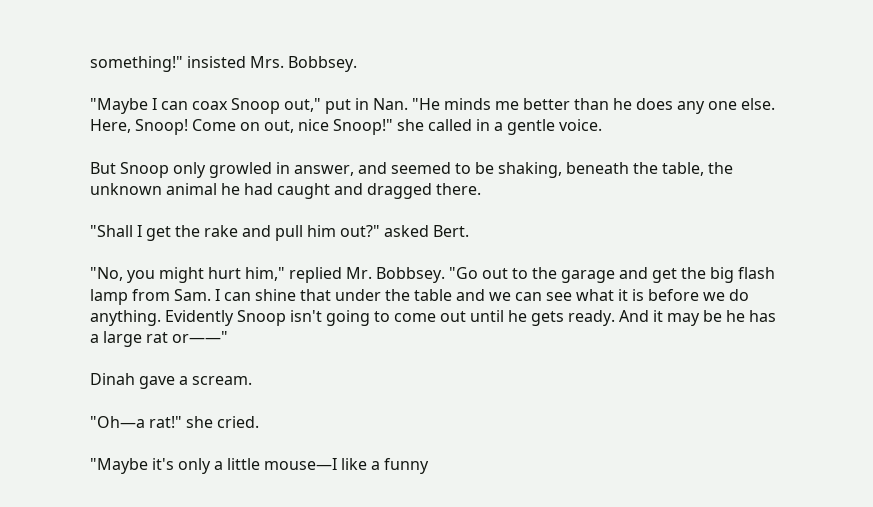something!" insisted Mrs. Bobbsey.

"Maybe I can coax Snoop out," put in Nan. "He minds me better than he does any one else. Here, Snoop! Come on out, nice Snoop!" she called in a gentle voice.

But Snoop only growled in answer, and seemed to be shaking, beneath the table, the unknown animal he had caught and dragged there.

"Shall I get the rake and pull him out?" asked Bert.

"No, you might hurt him," replied Mr. Bobbsey. "Go out to the garage and get the big flash lamp from Sam. I can shine that under the table and we can see what it is before we do anything. Evidently Snoop isn't going to come out until he gets ready. And it may be he has a large rat or——"

Dinah gave a scream.

"Oh—a rat!" she cried.

"Maybe it's only a little mouse—I like a funny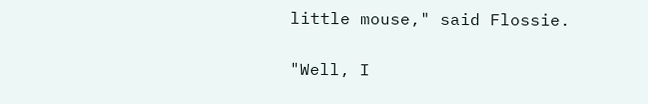little mouse," said Flossie.

"Well, I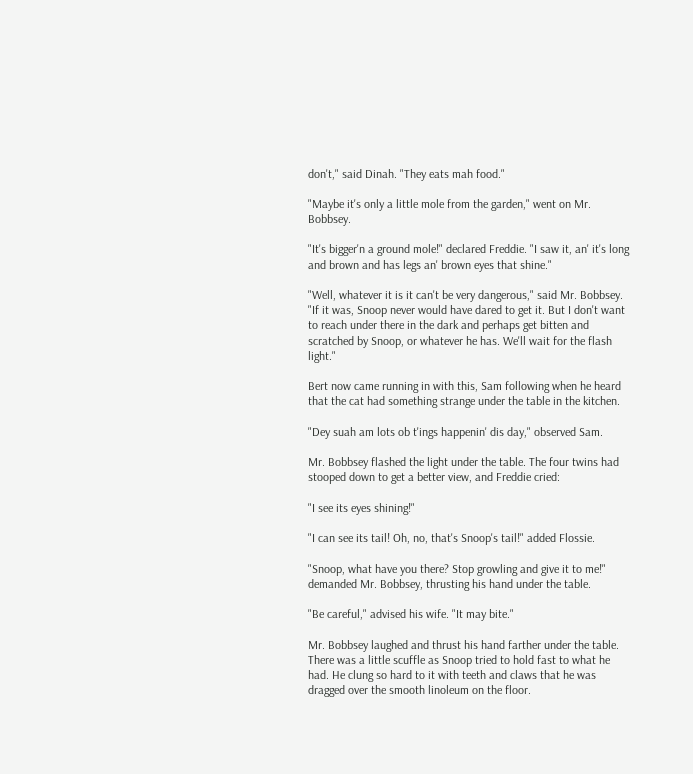don't," said Dinah. "They eats mah food."

"Maybe it's only a little mole from the garden," went on Mr. Bobbsey.

"It's bigger'n a ground mole!" declared Freddie. "I saw it, an' it's long and brown and has legs an' brown eyes that shine."

"Well, whatever it is it can't be very dangerous," said Mr. Bobbsey. "If it was, Snoop never would have dared to get it. But I don't want to reach under there in the dark and perhaps get bitten and scratched by Snoop, or whatever he has. We'll wait for the flash light."

Bert now came running in with this, Sam following when he heard that the cat had something strange under the table in the kitchen.

"Dey suah am lots ob t'ings happenin' dis day," observed Sam.

Mr. Bobbsey flashed the light under the table. The four twins had stooped down to get a better view, and Freddie cried:

"I see its eyes shining!"

"I can see its tail! Oh, no, that's Snoop's tail!" added Flossie.

"Snoop, what have you there? Stop growling and give it to me!" demanded Mr. Bobbsey, thrusting his hand under the table.

"Be careful," advised his wife. "It may bite."

Mr. Bobbsey laughed and thrust his hand farther under the table. There was a little scuffle as Snoop tried to hold fast to what he had. He clung so hard to it with teeth and claws that he was dragged over the smooth linoleum on the floor.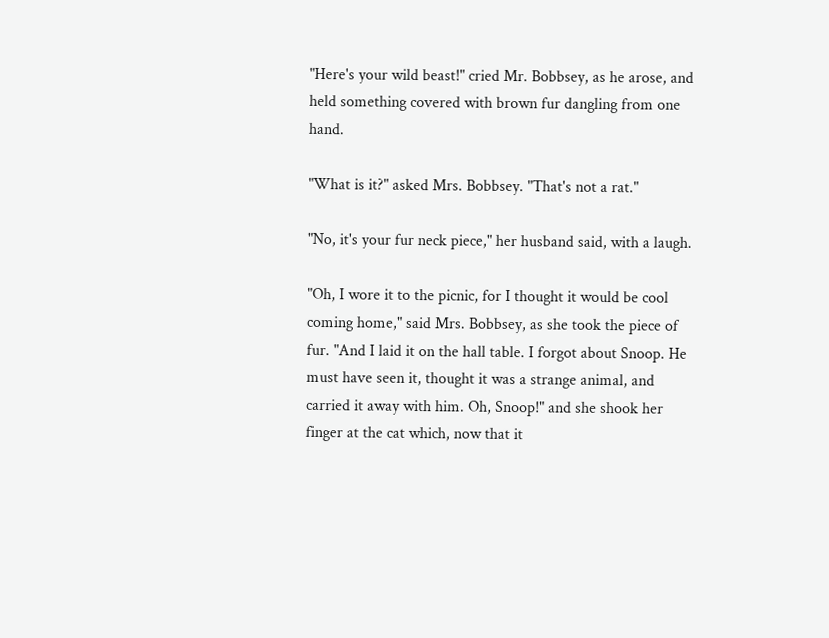"Here's your wild beast!" cried Mr. Bobbsey, as he arose, and held something covered with brown fur dangling from one hand.

"What is it?" asked Mrs. Bobbsey. "That's not a rat."

"No, it's your fur neck piece," her husband said, with a laugh.

"Oh, I wore it to the picnic, for I thought it would be cool coming home," said Mrs. Bobbsey, as she took the piece of fur. "And I laid it on the hall table. I forgot about Snoop. He must have seen it, thought it was a strange animal, and carried it away with him. Oh, Snoop!" and she shook her finger at the cat which, now that it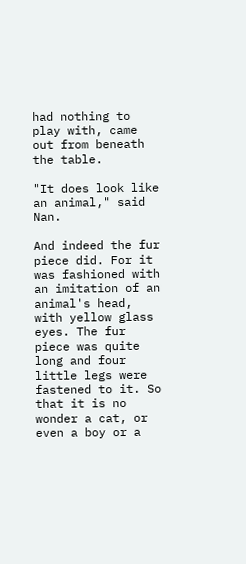had nothing to play with, came out from beneath the table.

"It does look like an animal," said Nan.

And indeed the fur piece did. For it was fashioned with an imitation of an animal's head, with yellow glass eyes. The fur piece was quite long and four little legs were fastened to it. So that it is no wonder a cat, or even a boy or a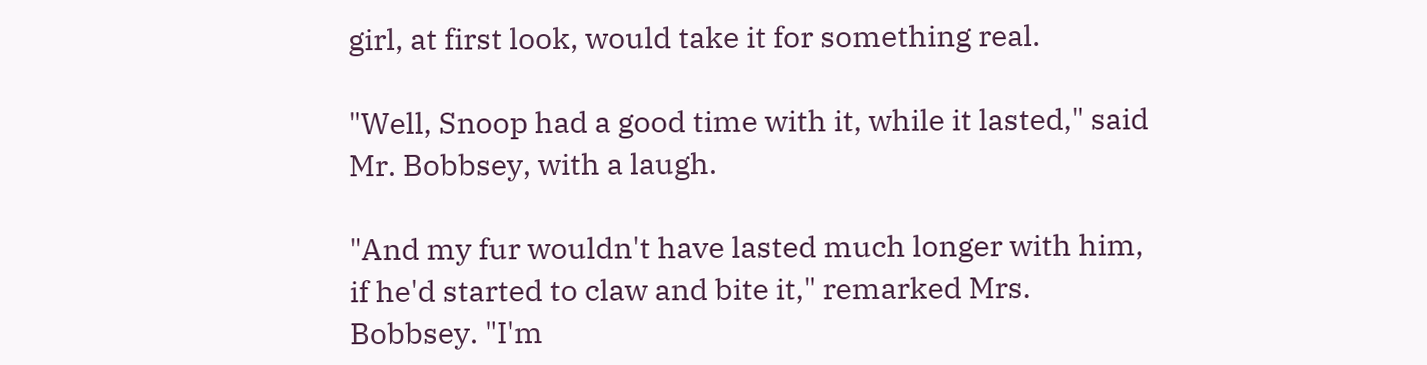girl, at first look, would take it for something real.

"Well, Snoop had a good time with it, while it lasted," said Mr. Bobbsey, with a laugh.

"And my fur wouldn't have lasted much longer with him, if he'd started to claw and bite it," remarked Mrs. Bobbsey. "I'm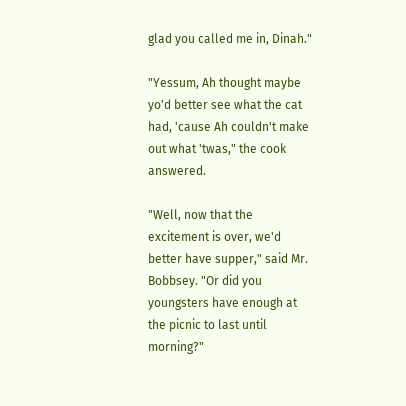glad you called me in, Dinah."

"Yessum, Ah thought maybe yo'd better see what the cat had, 'cause Ah couldn't make out what 'twas," the cook answered.

"Well, now that the excitement is over, we'd better have supper," said Mr. Bobbsey. "Or did you youngsters have enough at the picnic to last until morning?"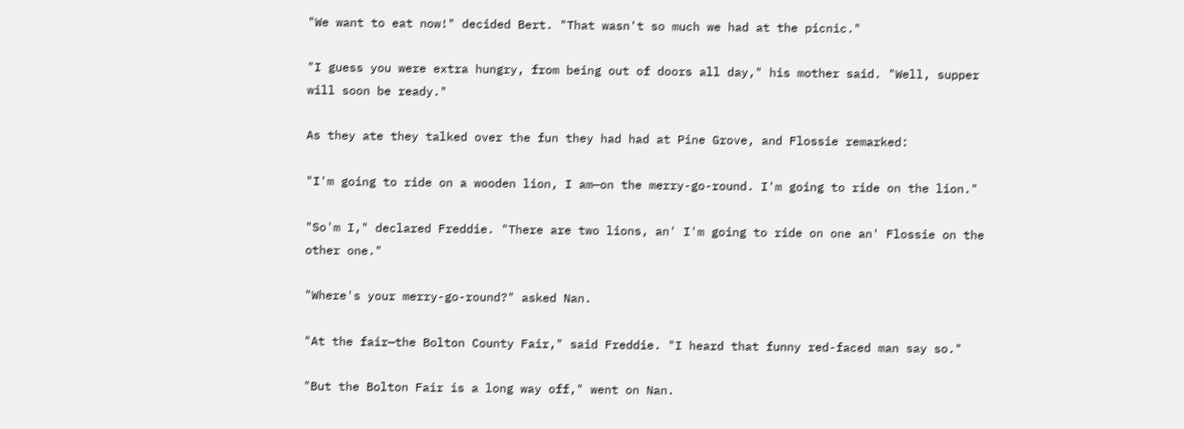"We want to eat now!" decided Bert. "That wasn't so much we had at the picnic."

"I guess you were extra hungry, from being out of doors all day," his mother said. "Well, supper will soon be ready."

As they ate they talked over the fun they had had at Pine Grove, and Flossie remarked:

"I'm going to ride on a wooden lion, I am—on the merry-go-round. I'm going to ride on the lion."

"So'm I," declared Freddie. "There are two lions, an' I'm going to ride on one an' Flossie on the other one."

"Where's your merry-go-round?" asked Nan.

"At the fair—the Bolton County Fair," said Freddie. "I heard that funny red-faced man say so."

"But the Bolton Fair is a long way off," went on Nan.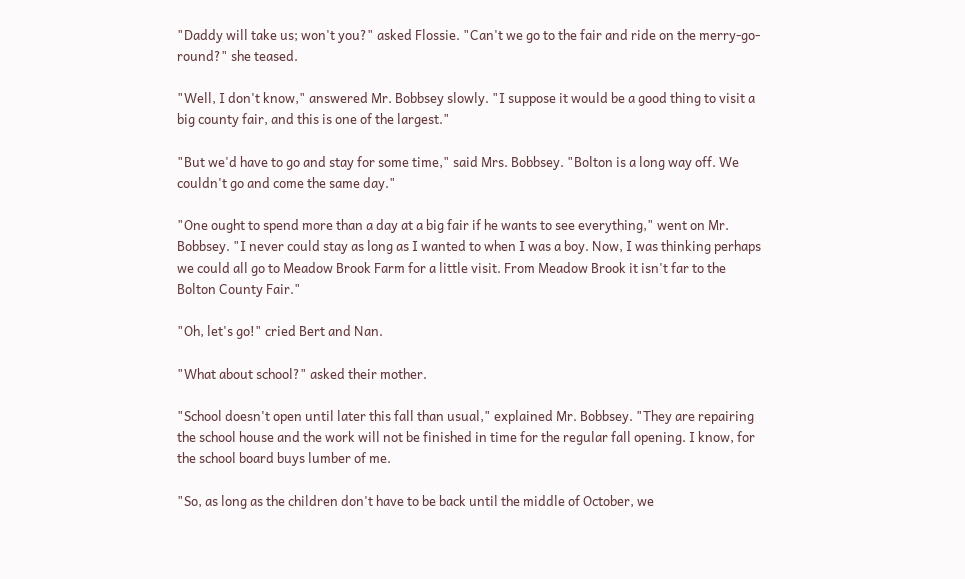"Daddy will take us; won't you?" asked Flossie. "Can't we go to the fair and ride on the merry-go-round?" she teased.

"Well, I don't know," answered Mr. Bobbsey slowly. "I suppose it would be a good thing to visit a big county fair, and this is one of the largest."

"But we'd have to go and stay for some time," said Mrs. Bobbsey. "Bolton is a long way off. We couldn't go and come the same day."

"One ought to spend more than a day at a big fair if he wants to see everything," went on Mr. Bobbsey. "I never could stay as long as I wanted to when I was a boy. Now, I was thinking perhaps we could all go to Meadow Brook Farm for a little visit. From Meadow Brook it isn't far to the Bolton County Fair."

"Oh, let's go!" cried Bert and Nan.

"What about school?" asked their mother.

"School doesn't open until later this fall than usual," explained Mr. Bobbsey. "They are repairing the school house and the work will not be finished in time for the regular fall opening. I know, for the school board buys lumber of me.

"So, as long as the children don't have to be back until the middle of October, we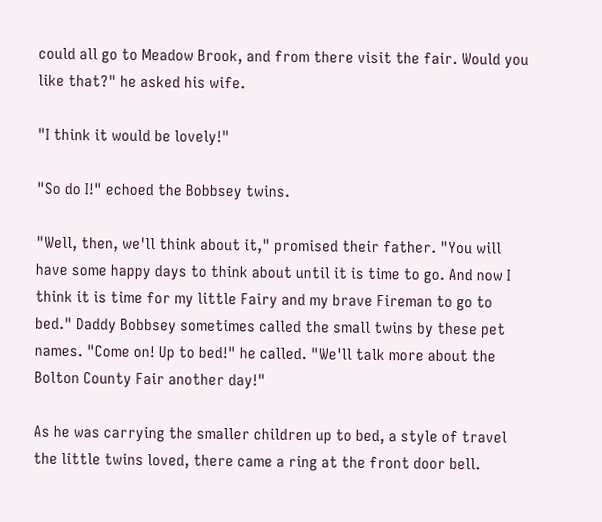could all go to Meadow Brook, and from there visit the fair. Would you like that?" he asked his wife.

"I think it would be lovely!"

"So do I!" echoed the Bobbsey twins.

"Well, then, we'll think about it," promised their father. "You will have some happy days to think about until it is time to go. And now I think it is time for my little Fairy and my brave Fireman to go to bed." Daddy Bobbsey sometimes called the small twins by these pet names. "Come on! Up to bed!" he called. "We'll talk more about the Bolton County Fair another day!"

As he was carrying the smaller children up to bed, a style of travel the little twins loved, there came a ring at the front door bell.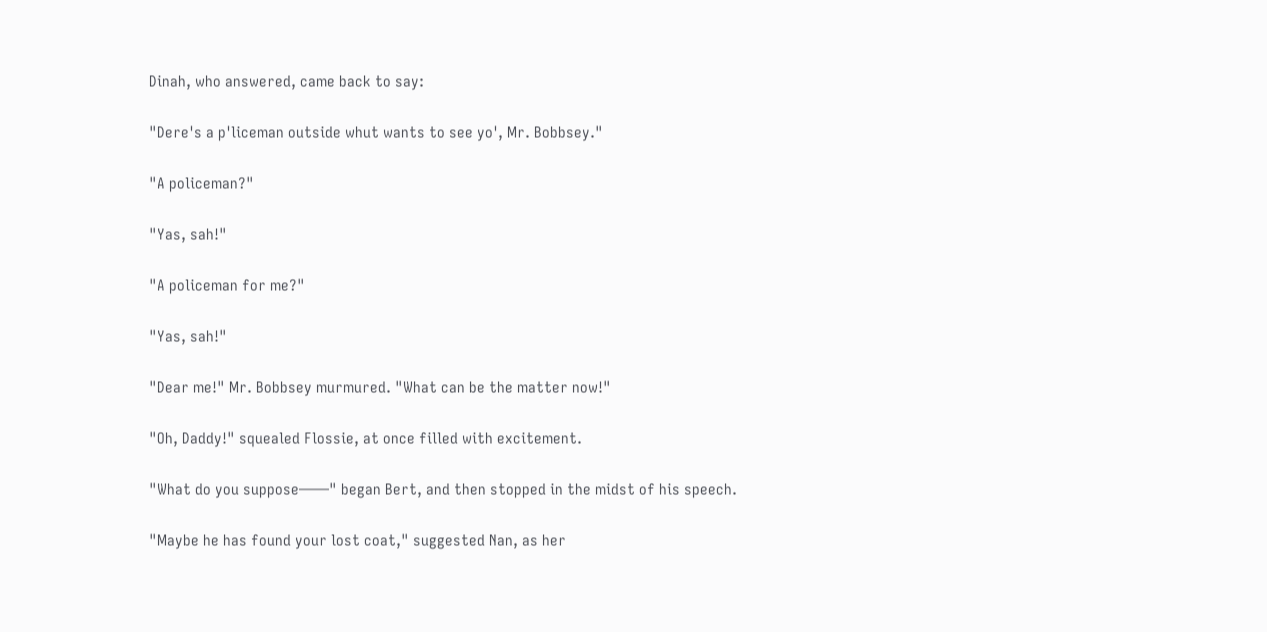Dinah, who answered, came back to say:

"Dere's a p'liceman outside whut wants to see yo', Mr. Bobbsey."

"A policeman?"

"Yas, sah!"

"A policeman for me?"

"Yas, sah!"

"Dear me!" Mr. Bobbsey murmured. "What can be the matter now!"

"Oh, Daddy!" squealed Flossie, at once filled with excitement.

"What do you suppose——" began Bert, and then stopped in the midst of his speech.

"Maybe he has found your lost coat," suggested Nan, as her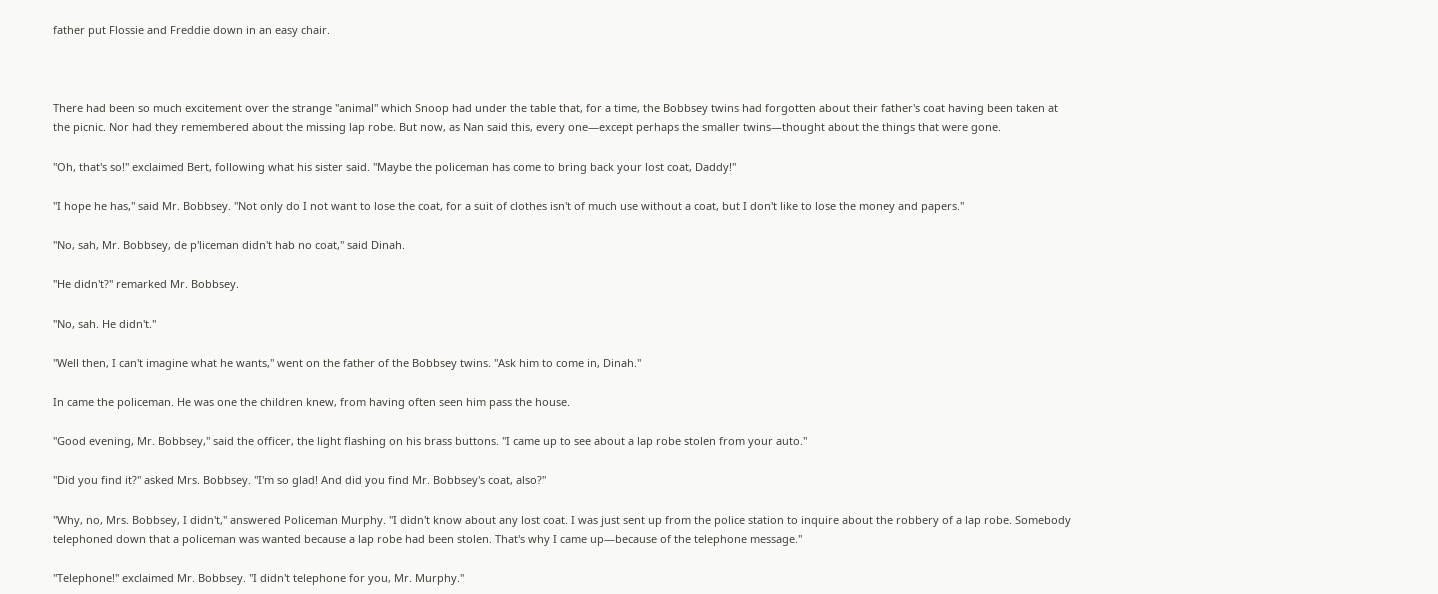father put Flossie and Freddie down in an easy chair.



There had been so much excitement over the strange "animal" which Snoop had under the table that, for a time, the Bobbsey twins had forgotten about their father's coat having been taken at the picnic. Nor had they remembered about the missing lap robe. But now, as Nan said this, every one—except perhaps the smaller twins—thought about the things that were gone.

"Oh, that's so!" exclaimed Bert, following what his sister said. "Maybe the policeman has come to bring back your lost coat, Daddy!"

"I hope he has," said Mr. Bobbsey. "Not only do I not want to lose the coat, for a suit of clothes isn't of much use without a coat, but I don't like to lose the money and papers."

"No, sah, Mr. Bobbsey, de p'liceman didn't hab no coat," said Dinah.

"He didn't?" remarked Mr. Bobbsey.

"No, sah. He didn't."

"Well then, I can't imagine what he wants," went on the father of the Bobbsey twins. "Ask him to come in, Dinah."

In came the policeman. He was one the children knew, from having often seen him pass the house.

"Good evening, Mr. Bobbsey," said the officer, the light flashing on his brass buttons. "I came up to see about a lap robe stolen from your auto."

"Did you find it?" asked Mrs. Bobbsey. "I'm so glad! And did you find Mr. Bobbsey's coat, also?"

"Why, no, Mrs. Bobbsey, I didn't," answered Policeman Murphy. "I didn't know about any lost coat. I was just sent up from the police station to inquire about the robbery of a lap robe. Somebody telephoned down that a policeman was wanted because a lap robe had been stolen. That's why I came up—because of the telephone message."

"Telephone!" exclaimed Mr. Bobbsey. "I didn't telephone for you, Mr. Murphy."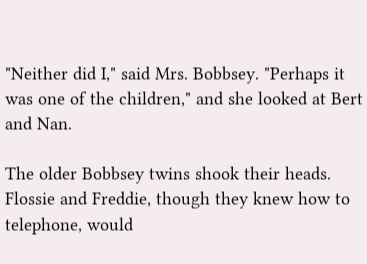"Neither did I," said Mrs. Bobbsey. "Perhaps it was one of the children," and she looked at Bert and Nan.

The older Bobbsey twins shook their heads. Flossie and Freddie, though they knew how to telephone, would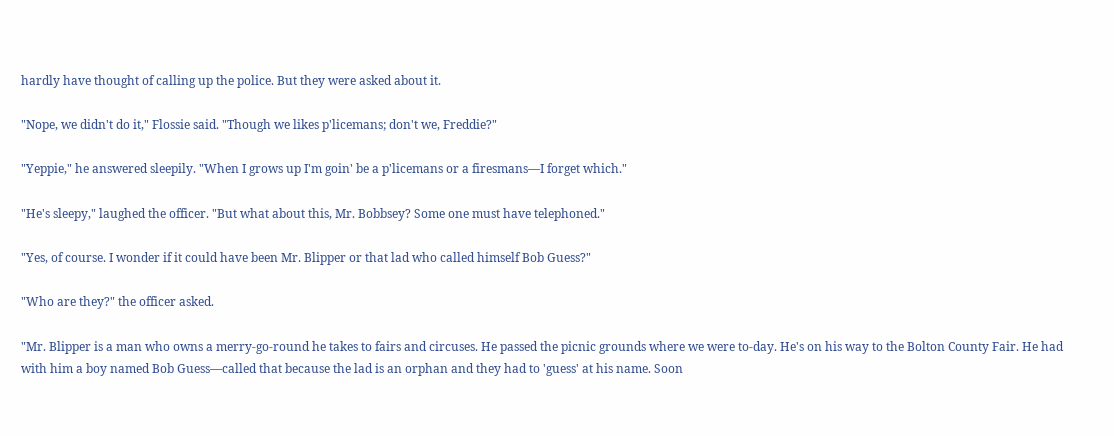hardly have thought of calling up the police. But they were asked about it.

"Nope, we didn't do it," Flossie said. "Though we likes p'licemans; don't we, Freddie?"

"Yeppie," he answered sleepily. "When I grows up I'm goin' be a p'licemans or a firesmans—I forget which."

"He's sleepy," laughed the officer. "But what about this, Mr. Bobbsey? Some one must have telephoned."

"Yes, of course. I wonder if it could have been Mr. Blipper or that lad who called himself Bob Guess?"

"Who are they?" the officer asked.

"Mr. Blipper is a man who owns a merry-go-round he takes to fairs and circuses. He passed the picnic grounds where we were to-day. He's on his way to the Bolton County Fair. He had with him a boy named Bob Guess—called that because the lad is an orphan and they had to 'guess' at his name. Soon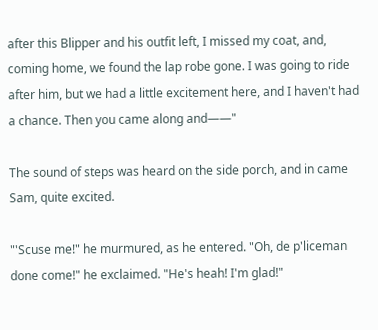after this Blipper and his outfit left, I missed my coat, and, coming home, we found the lap robe gone. I was going to ride after him, but we had a little excitement here, and I haven't had a chance. Then you came along and——"

The sound of steps was heard on the side porch, and in came Sam, quite excited.

"'Scuse me!" he murmured, as he entered. "Oh, de p'liceman done come!" he exclaimed. "He's heah! I'm glad!"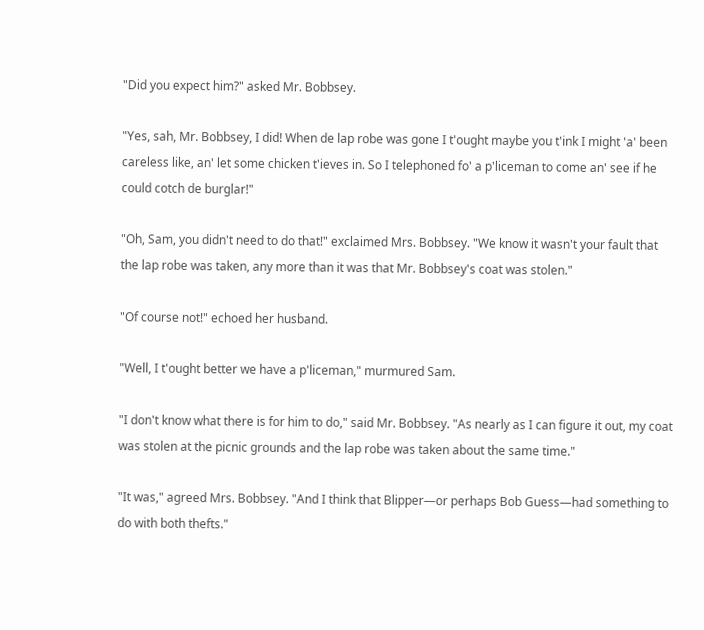"Did you expect him?" asked Mr. Bobbsey.

"Yes, sah, Mr. Bobbsey, I did! When de lap robe was gone I t'ought maybe you t'ink I might 'a' been careless like, an' let some chicken t'ieves in. So I telephoned fo' a p'liceman to come an' see if he could cotch de burglar!"

"Oh, Sam, you didn't need to do that!" exclaimed Mrs. Bobbsey. "We know it wasn't your fault that the lap robe was taken, any more than it was that Mr. Bobbsey's coat was stolen."

"Of course not!" echoed her husband.

"Well, I t'ought better we have a p'liceman," murmured Sam.

"I don't know what there is for him to do," said Mr. Bobbsey. "As nearly as I can figure it out, my coat was stolen at the picnic grounds and the lap robe was taken about the same time."

"It was," agreed Mrs. Bobbsey. "And I think that Blipper—or perhaps Bob Guess—had something to do with both thefts."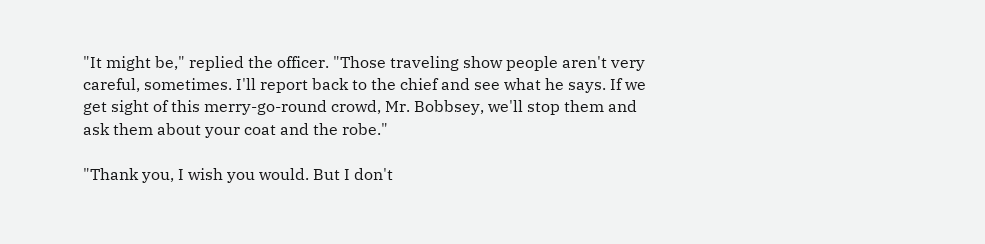"It might be," replied the officer. "Those traveling show people aren't very careful, sometimes. I'll report back to the chief and see what he says. If we get sight of this merry-go-round crowd, Mr. Bobbsey, we'll stop them and ask them about your coat and the robe."

"Thank you, I wish you would. But I don't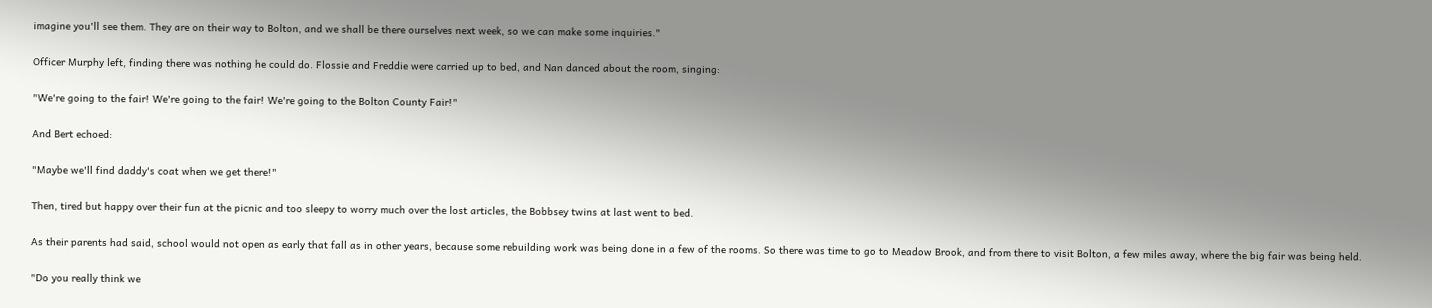imagine you'll see them. They are on their way to Bolton, and we shall be there ourselves next week, so we can make some inquiries."

Officer Murphy left, finding there was nothing he could do. Flossie and Freddie were carried up to bed, and Nan danced about the room, singing:

"We're going to the fair! We're going to the fair! We're going to the Bolton County Fair!"

And Bert echoed:

"Maybe we'll find daddy's coat when we get there!"

Then, tired but happy over their fun at the picnic and too sleepy to worry much over the lost articles, the Bobbsey twins at last went to bed.

As their parents had said, school would not open as early that fall as in other years, because some rebuilding work was being done in a few of the rooms. So there was time to go to Meadow Brook, and from there to visit Bolton, a few miles away, where the big fair was being held.

"Do you really think we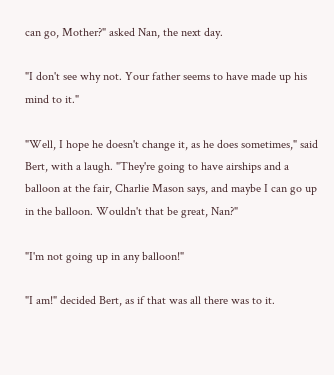can go, Mother?" asked Nan, the next day.

"I don't see why not. Your father seems to have made up his mind to it."

"Well, I hope he doesn't change it, as he does sometimes," said Bert, with a laugh. "They're going to have airships and a balloon at the fair, Charlie Mason says, and maybe I can go up in the balloon. Wouldn't that be great, Nan?"

"I'm not going up in any balloon!"

"I am!" decided Bert, as if that was all there was to it.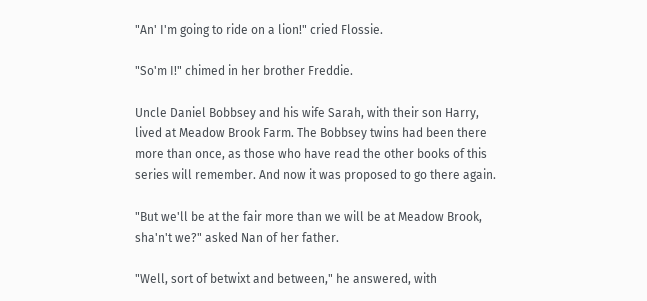"An' I'm going to ride on a lion!" cried Flossie.

"So'm I!" chimed in her brother Freddie.

Uncle Daniel Bobbsey and his wife Sarah, with their son Harry, lived at Meadow Brook Farm. The Bobbsey twins had been there more than once, as those who have read the other books of this series will remember. And now it was proposed to go there again.

"But we'll be at the fair more than we will be at Meadow Brook, sha'n't we?" asked Nan of her father.

"Well, sort of betwixt and between," he answered, with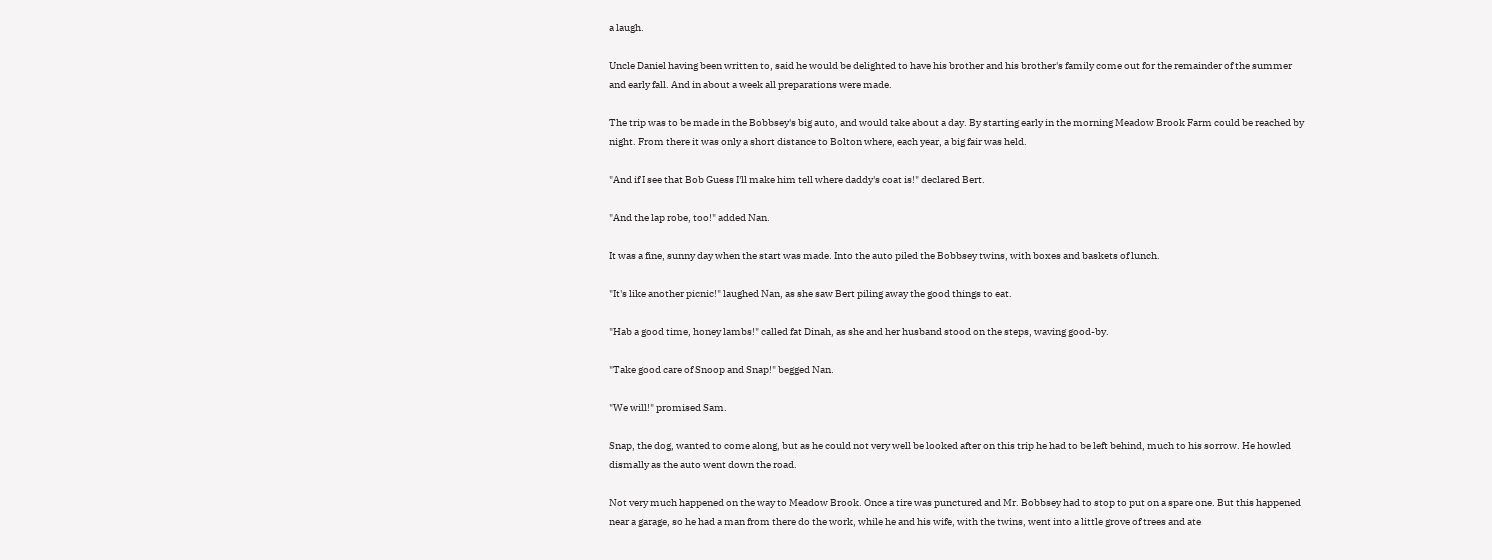a laugh.

Uncle Daniel having been written to, said he would be delighted to have his brother and his brother's family come out for the remainder of the summer and early fall. And in about a week all preparations were made.

The trip was to be made in the Bobbsey's big auto, and would take about a day. By starting early in the morning Meadow Brook Farm could be reached by night. From there it was only a short distance to Bolton where, each year, a big fair was held.

"And if I see that Bob Guess I'll make him tell where daddy's coat is!" declared Bert.

"And the lap robe, too!" added Nan.

It was a fine, sunny day when the start was made. Into the auto piled the Bobbsey twins, with boxes and baskets of lunch.

"It's like another picnic!" laughed Nan, as she saw Bert piling away the good things to eat.

"Hab a good time, honey lambs!" called fat Dinah, as she and her husband stood on the steps, waving good-by.

"Take good care of Snoop and Snap!" begged Nan.

"We will!" promised Sam.

Snap, the dog, wanted to come along, but as he could not very well be looked after on this trip he had to be left behind, much to his sorrow. He howled dismally as the auto went down the road.

Not very much happened on the way to Meadow Brook. Once a tire was punctured and Mr. Bobbsey had to stop to put on a spare one. But this happened near a garage, so he had a man from there do the work, while he and his wife, with the twins, went into a little grove of trees and ate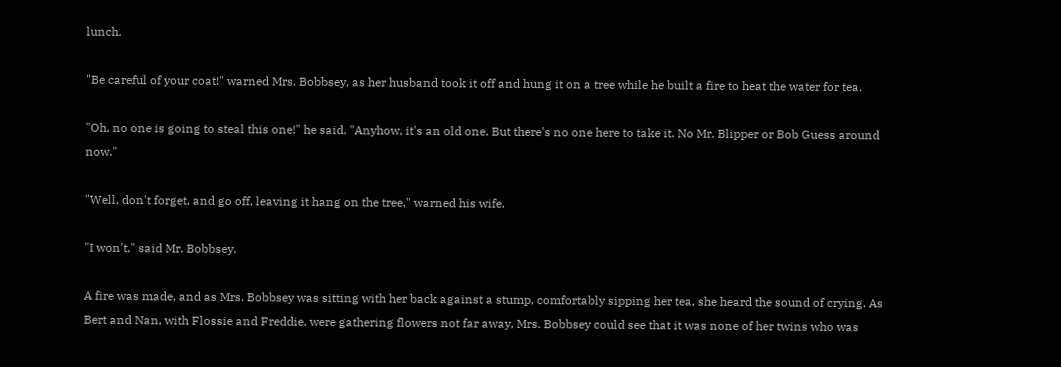lunch.

"Be careful of your coat!" warned Mrs. Bobbsey, as her husband took it off and hung it on a tree while he built a fire to heat the water for tea.

"Oh, no one is going to steal this one!" he said. "Anyhow, it's an old one. But there's no one here to take it. No Mr. Blipper or Bob Guess around now."

"Well, don't forget, and go off, leaving it hang on the tree," warned his wife.

"I won't," said Mr. Bobbsey.

A fire was made, and as Mrs. Bobbsey was sitting with her back against a stump, comfortably sipping her tea, she heard the sound of crying. As Bert and Nan, with Flossie and Freddie, were gathering flowers not far away, Mrs. Bobbsey could see that it was none of her twins who was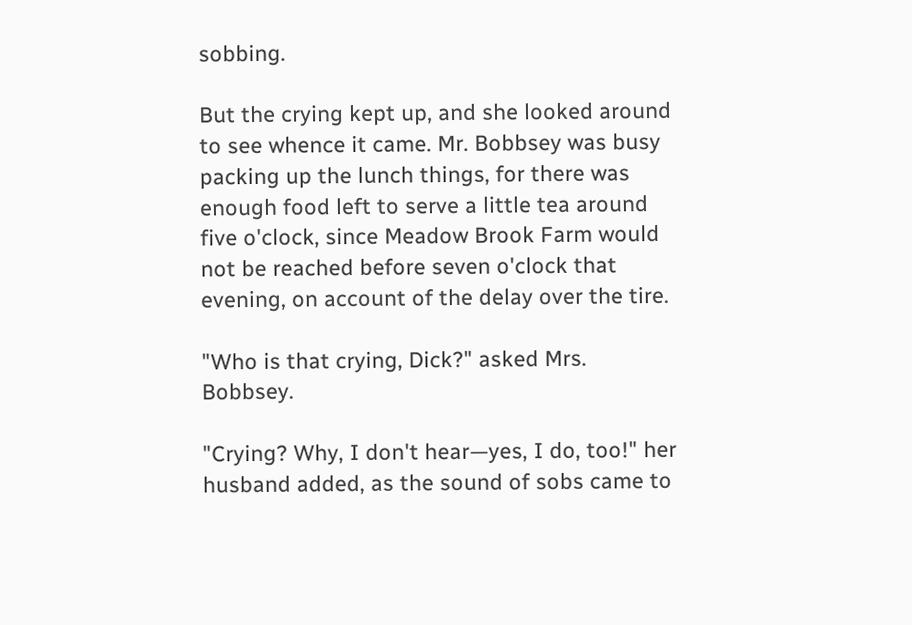sobbing.

But the crying kept up, and she looked around to see whence it came. Mr. Bobbsey was busy packing up the lunch things, for there was enough food left to serve a little tea around five o'clock, since Meadow Brook Farm would not be reached before seven o'clock that evening, on account of the delay over the tire.

"Who is that crying, Dick?" asked Mrs. Bobbsey.

"Crying? Why, I don't hear—yes, I do, too!" her husband added, as the sound of sobs came to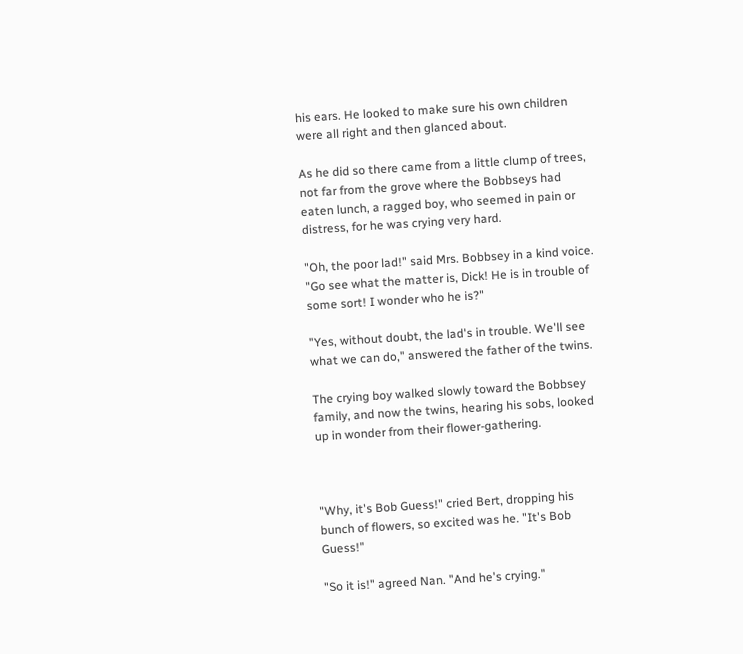his ears. He looked to make sure his own children were all right and then glanced about.

As he did so there came from a little clump of trees, not far from the grove where the Bobbseys had eaten lunch, a ragged boy, who seemed in pain or distress, for he was crying very hard.

"Oh, the poor lad!" said Mrs. Bobbsey in a kind voice. "Go see what the matter is, Dick! He is in trouble of some sort! I wonder who he is?"

"Yes, without doubt, the lad's in trouble. We'll see what we can do," answered the father of the twins.

The crying boy walked slowly toward the Bobbsey family, and now the twins, hearing his sobs, looked up in wonder from their flower-gathering.



"Why, it's Bob Guess!" cried Bert, dropping his bunch of flowers, so excited was he. "It's Bob Guess!"

"So it is!" agreed Nan. "And he's crying."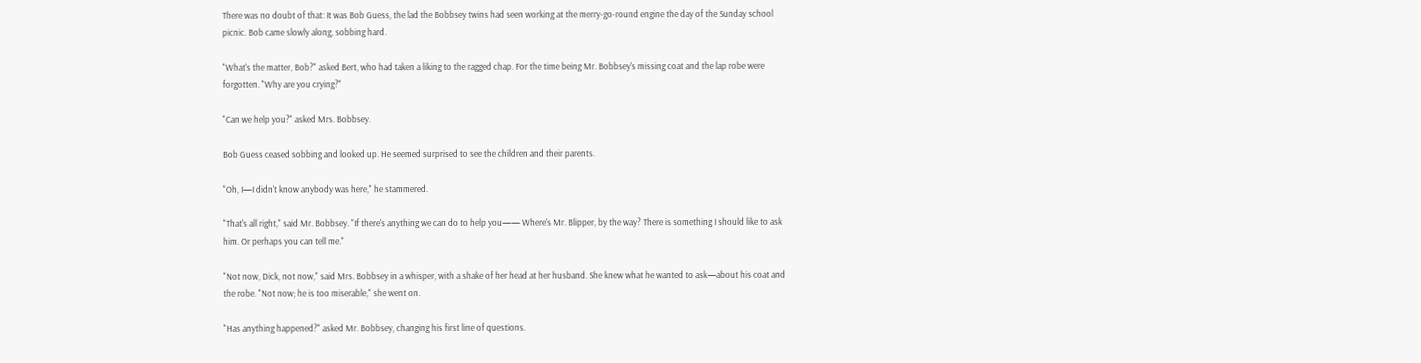There was no doubt of that: It was Bob Guess, the lad the Bobbsey twins had seen working at the merry-go-round engine the day of the Sunday school picnic. Bob came slowly along, sobbing hard.

"What's the matter, Bob?" asked Bert, who had taken a liking to the ragged chap. For the time being Mr. Bobbsey's missing coat and the lap robe were forgotten. "Why are you crying?"

"Can we help you?" asked Mrs. Bobbsey.

Bob Guess ceased sobbing and looked up. He seemed surprised to see the children and their parents.

"Oh, I—I didn't know anybody was here," he stammered.

"That's all right," said Mr. Bobbsey. "If there's anything we can do to help you—— Where's Mr. Blipper, by the way? There is something I should like to ask him. Or perhaps you can tell me."

"Not now, Dick, not now," said Mrs. Bobbsey in a whisper, with a shake of her head at her husband. She knew what he wanted to ask—about his coat and the robe. "Not now; he is too miserable," she went on.

"Has anything happened?" asked Mr. Bobbsey, changing his first line of questions.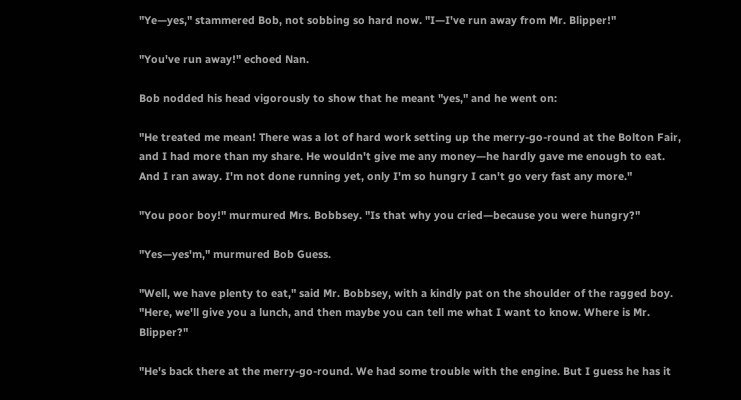"Ye—yes," stammered Bob, not sobbing so hard now. "I—I've run away from Mr. Blipper!"

"You've run away!" echoed Nan.

Bob nodded his head vigorously to show that he meant "yes," and he went on:

"He treated me mean! There was a lot of hard work setting up the merry-go-round at the Bolton Fair, and I had more than my share. He wouldn't give me any money—he hardly gave me enough to eat. And I ran away. I'm not done running yet, only I'm so hungry I can't go very fast any more."

"You poor boy!" murmured Mrs. Bobbsey. "Is that why you cried—because you were hungry?"

"Yes—yes'm," murmured Bob Guess.

"Well, we have plenty to eat," said Mr. Bobbsey, with a kindly pat on the shoulder of the ragged boy. "Here, we'll give you a lunch, and then maybe you can tell me what I want to know. Where is Mr. Blipper?"

"He's back there at the merry-go-round. We had some trouble with the engine. But I guess he has it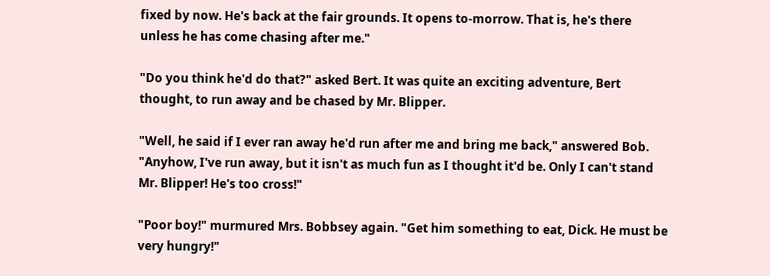fixed by now. He's back at the fair grounds. It opens to-morrow. That is, he's there unless he has come chasing after me."

"Do you think he'd do that?" asked Bert. It was quite an exciting adventure, Bert thought, to run away and be chased by Mr. Blipper.

"Well, he said if I ever ran away he'd run after me and bring me back," answered Bob. "Anyhow, I've run away, but it isn't as much fun as I thought it'd be. Only I can't stand Mr. Blipper! He's too cross!"

"Poor boy!" murmured Mrs. Bobbsey again. "Get him something to eat, Dick. He must be very hungry!"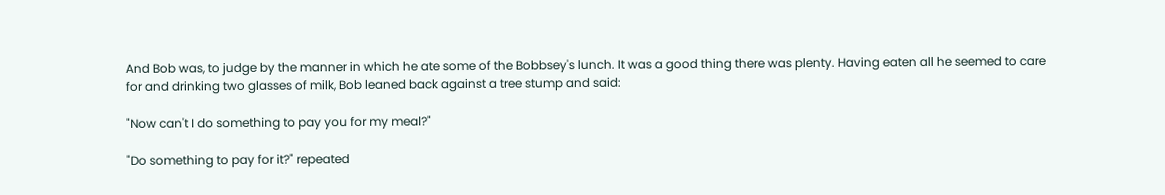And Bob was, to judge by the manner in which he ate some of the Bobbsey's lunch. It was a good thing there was plenty. Having eaten all he seemed to care for and drinking two glasses of milk, Bob leaned back against a tree stump and said:

"Now can't I do something to pay you for my meal?"

"Do something to pay for it?" repeated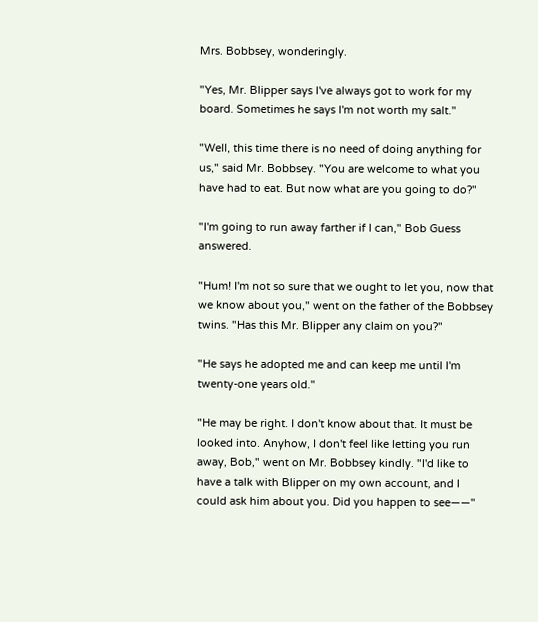Mrs. Bobbsey, wonderingly.

"Yes, Mr. Blipper says I've always got to work for my board. Sometimes he says I'm not worth my salt."

"Well, this time there is no need of doing anything for us," said Mr. Bobbsey. "You are welcome to what you have had to eat. But now what are you going to do?"

"I'm going to run away farther if I can," Bob Guess answered.

"Hum! I'm not so sure that we ought to let you, now that we know about you," went on the father of the Bobbsey twins. "Has this Mr. Blipper any claim on you?"

"He says he adopted me and can keep me until I'm twenty-one years old."

"He may be right. I don't know about that. It must be looked into. Anyhow, I don't feel like letting you run away, Bob," went on Mr. Bobbsey kindly. "I'd like to have a talk with Blipper on my own account, and I could ask him about you. Did you happen to see——"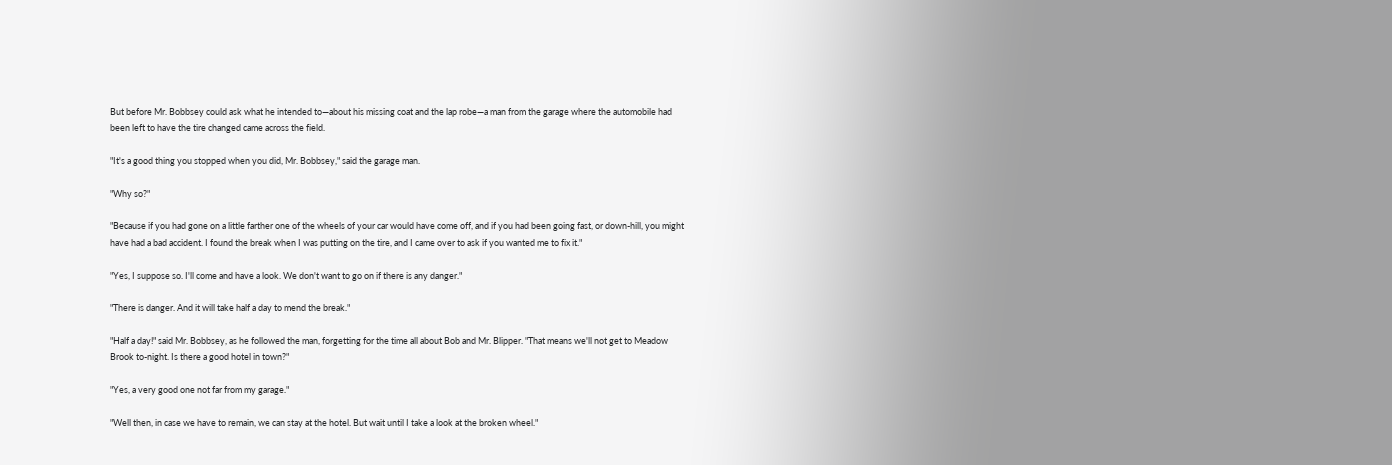But before Mr. Bobbsey could ask what he intended to—about his missing coat and the lap robe—a man from the garage where the automobile had been left to have the tire changed came across the field.

"It's a good thing you stopped when you did, Mr. Bobbsey," said the garage man.

"Why so?"

"Because if you had gone on a little farther one of the wheels of your car would have come off, and if you had been going fast, or down-hill, you might have had a bad accident. I found the break when I was putting on the tire, and I came over to ask if you wanted me to fix it."

"Yes, I suppose so. I'll come and have a look. We don't want to go on if there is any danger."

"There is danger. And it will take half a day to mend the break."

"Half a day!" said Mr. Bobbsey, as he followed the man, forgetting for the time all about Bob and Mr. Blipper. "That means we'll not get to Meadow Brook to-night. Is there a good hotel in town?"

"Yes, a very good one not far from my garage."

"Well then, in case we have to remain, we can stay at the hotel. But wait until I take a look at the broken wheel."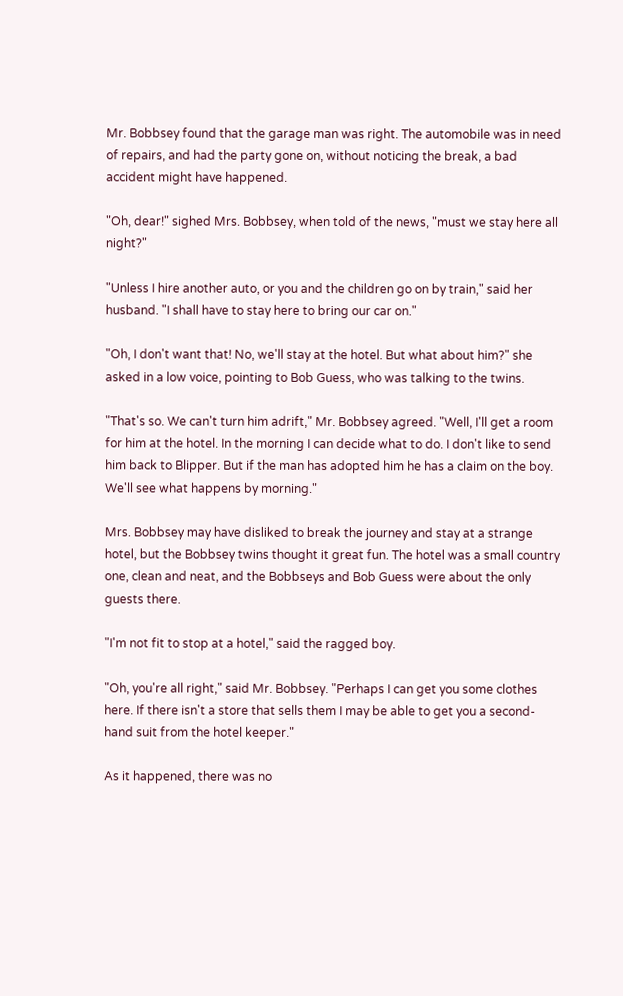Mr. Bobbsey found that the garage man was right. The automobile was in need of repairs, and had the party gone on, without noticing the break, a bad accident might have happened.

"Oh, dear!" sighed Mrs. Bobbsey, when told of the news, "must we stay here all night?"

"Unless I hire another auto, or you and the children go on by train," said her husband. "I shall have to stay here to bring our car on."

"Oh, I don't want that! No, we'll stay at the hotel. But what about him?" she asked in a low voice, pointing to Bob Guess, who was talking to the twins.

"That's so. We can't turn him adrift," Mr. Bobbsey agreed. "Well, I'll get a room for him at the hotel. In the morning I can decide what to do. I don't like to send him back to Blipper. But if the man has adopted him he has a claim on the boy. We'll see what happens by morning."

Mrs. Bobbsey may have disliked to break the journey and stay at a strange hotel, but the Bobbsey twins thought it great fun. The hotel was a small country one, clean and neat, and the Bobbseys and Bob Guess were about the only guests there.

"I'm not fit to stop at a hotel," said the ragged boy.

"Oh, you're all right," said Mr. Bobbsey. "Perhaps I can get you some clothes here. If there isn't a store that sells them I may be able to get you a second-hand suit from the hotel keeper."

As it happened, there was no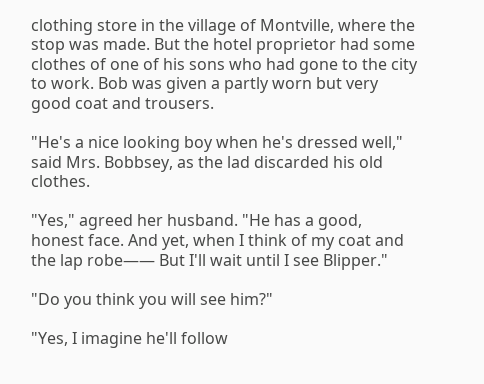clothing store in the village of Montville, where the stop was made. But the hotel proprietor had some clothes of one of his sons who had gone to the city to work. Bob was given a partly worn but very good coat and trousers.

"He's a nice looking boy when he's dressed well," said Mrs. Bobbsey, as the lad discarded his old clothes.

"Yes," agreed her husband. "He has a good, honest face. And yet, when I think of my coat and the lap robe—— But I'll wait until I see Blipper."

"Do you think you will see him?"

"Yes, I imagine he'll follow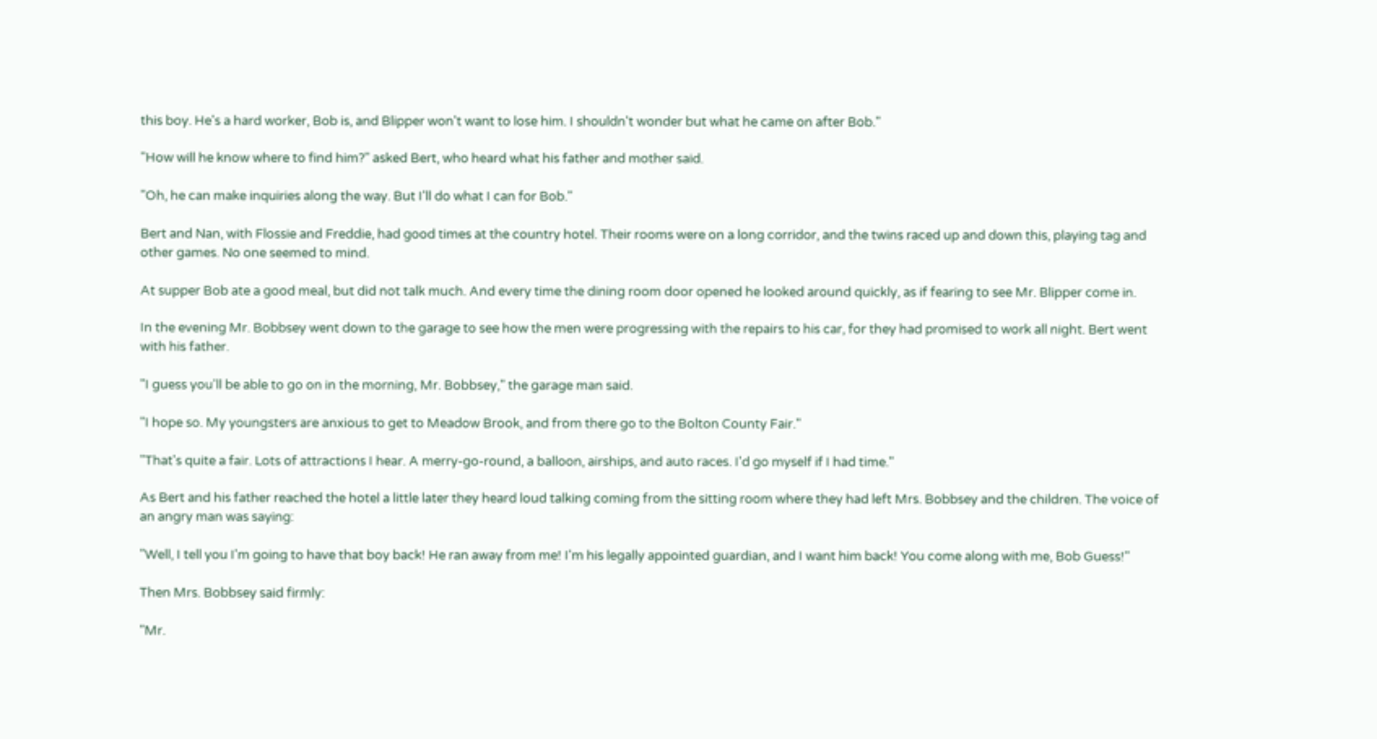this boy. He's a hard worker, Bob is, and Blipper won't want to lose him. I shouldn't wonder but what he came on after Bob."

"How will he know where to find him?" asked Bert, who heard what his father and mother said.

"Oh, he can make inquiries along the way. But I'll do what I can for Bob."

Bert and Nan, with Flossie and Freddie, had good times at the country hotel. Their rooms were on a long corridor, and the twins raced up and down this, playing tag and other games. No one seemed to mind.

At supper Bob ate a good meal, but did not talk much. And every time the dining room door opened he looked around quickly, as if fearing to see Mr. Blipper come in.

In the evening Mr. Bobbsey went down to the garage to see how the men were progressing with the repairs to his car, for they had promised to work all night. Bert went with his father.

"I guess you'll be able to go on in the morning, Mr. Bobbsey," the garage man said.

"I hope so. My youngsters are anxious to get to Meadow Brook, and from there go to the Bolton County Fair."

"That's quite a fair. Lots of attractions I hear. A merry-go-round, a balloon, airships, and auto races. I'd go myself if I had time."

As Bert and his father reached the hotel a little later they heard loud talking coming from the sitting room where they had left Mrs. Bobbsey and the children. The voice of an angry man was saying:

"Well, I tell you I'm going to have that boy back! He ran away from me! I'm his legally appointed guardian, and I want him back! You come along with me, Bob Guess!"

Then Mrs. Bobbsey said firmly:

"Mr.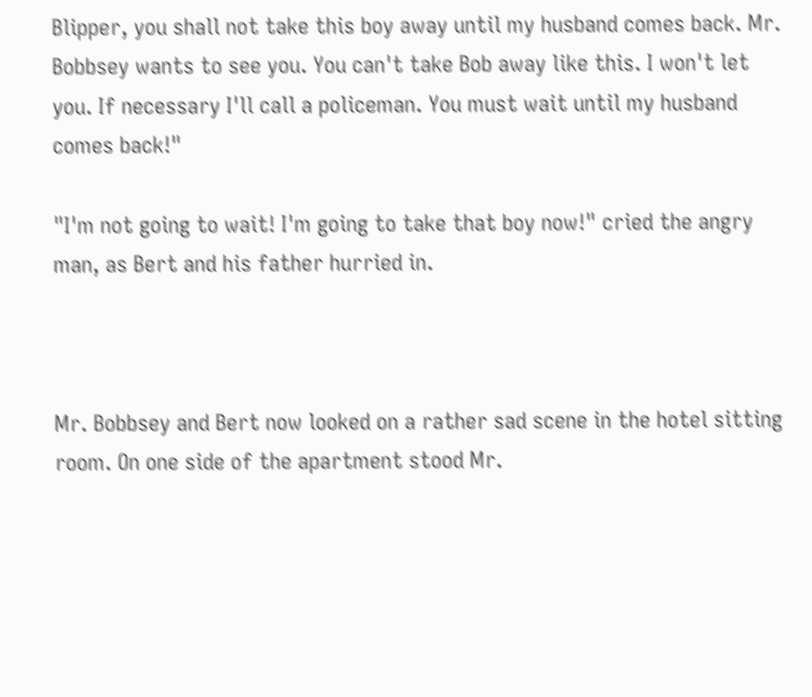Blipper, you shall not take this boy away until my husband comes back. Mr. Bobbsey wants to see you. You can't take Bob away like this. I won't let you. If necessary I'll call a policeman. You must wait until my husband comes back!"

"I'm not going to wait! I'm going to take that boy now!" cried the angry man, as Bert and his father hurried in.



Mr. Bobbsey and Bert now looked on a rather sad scene in the hotel sitting room. On one side of the apartment stood Mr.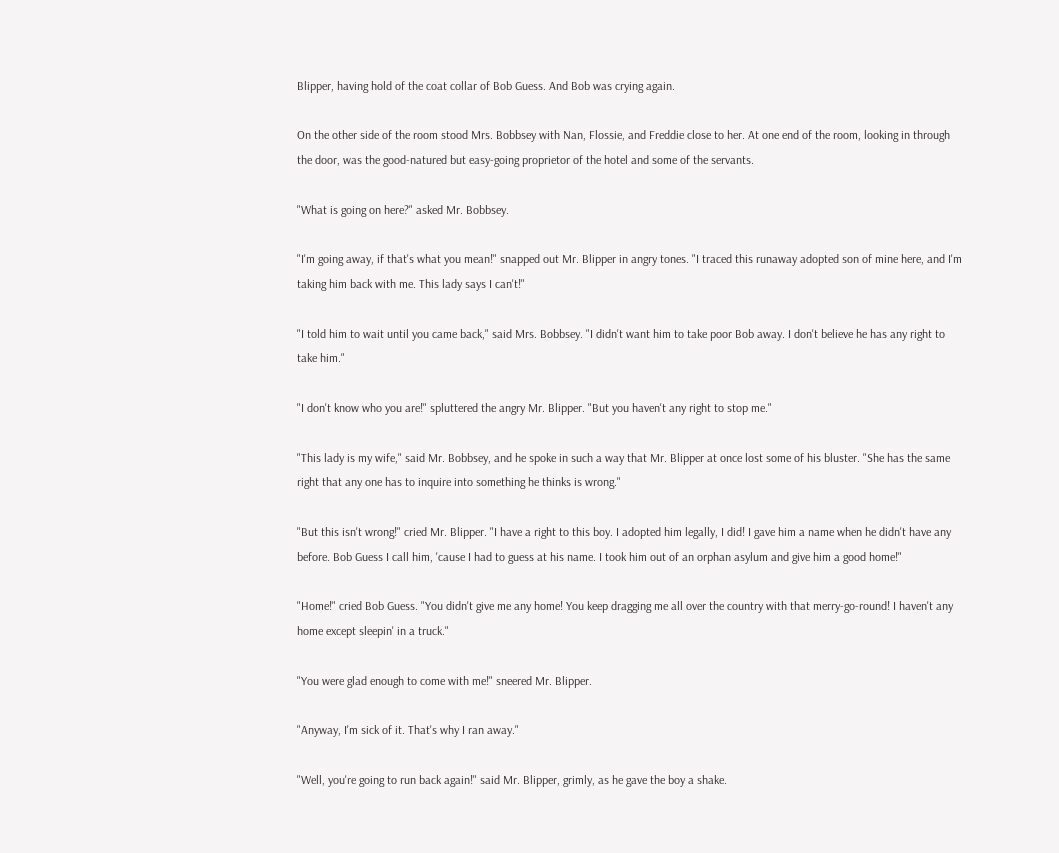Blipper, having hold of the coat collar of Bob Guess. And Bob was crying again.

On the other side of the room stood Mrs. Bobbsey with Nan, Flossie, and Freddie close to her. At one end of the room, looking in through the door, was the good-natured but easy-going proprietor of the hotel and some of the servants.

"What is going on here?" asked Mr. Bobbsey.

"I'm going away, if that's what you mean!" snapped out Mr. Blipper in angry tones. "I traced this runaway adopted son of mine here, and I'm taking him back with me. This lady says I can't!"

"I told him to wait until you came back," said Mrs. Bobbsey. "I didn't want him to take poor Bob away. I don't believe he has any right to take him."

"I don't know who you are!" spluttered the angry Mr. Blipper. "But you haven't any right to stop me."

"This lady is my wife," said Mr. Bobbsey, and he spoke in such a way that Mr. Blipper at once lost some of his bluster. "She has the same right that any one has to inquire into something he thinks is wrong."

"But this isn't wrong!" cried Mr. Blipper. "I have a right to this boy. I adopted him legally, I did! I gave him a name when he didn't have any before. Bob Guess I call him, 'cause I had to guess at his name. I took him out of an orphan asylum and give him a good home!"

"Home!" cried Bob Guess. "You didn't give me any home! You keep dragging me all over the country with that merry-go-round! I haven't any home except sleepin' in a truck."

"You were glad enough to come with me!" sneered Mr. Blipper.

"Anyway, I'm sick of it. That's why I ran away."

"Well, you're going to run back again!" said Mr. Blipper, grimly, as he gave the boy a shake.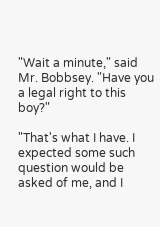"Wait a minute," said Mr. Bobbsey. "Have you a legal right to this boy?"

"That's what I have. I expected some such question would be asked of me, and I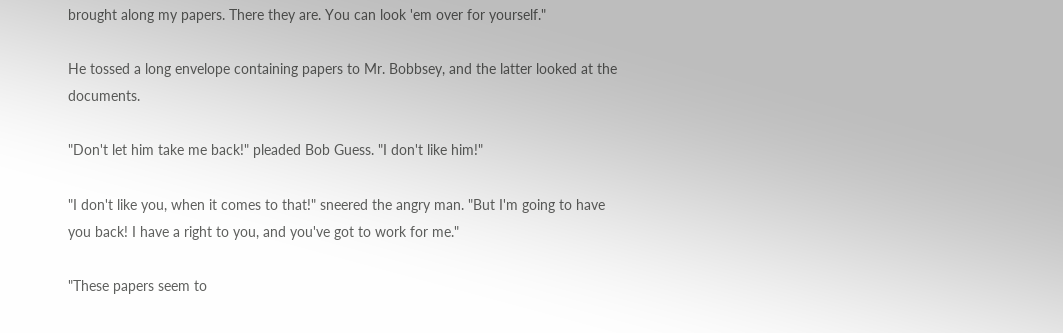brought along my papers. There they are. You can look 'em over for yourself."

He tossed a long envelope containing papers to Mr. Bobbsey, and the latter looked at the documents.

"Don't let him take me back!" pleaded Bob Guess. "I don't like him!"

"I don't like you, when it comes to that!" sneered the angry man. "But I'm going to have you back! I have a right to you, and you've got to work for me."

"These papers seem to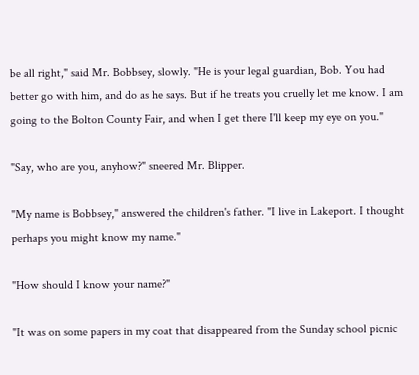be all right," said Mr. Bobbsey, slowly. "He is your legal guardian, Bob. You had better go with him, and do as he says. But if he treats you cruelly let me know. I am going to the Bolton County Fair, and when I get there I'll keep my eye on you."

"Say, who are you, anyhow?" sneered Mr. Blipper.

"My name is Bobbsey," answered the children's father. "I live in Lakeport. I thought perhaps you might know my name."

"How should I know your name?"

"It was on some papers in my coat that disappeared from the Sunday school picnic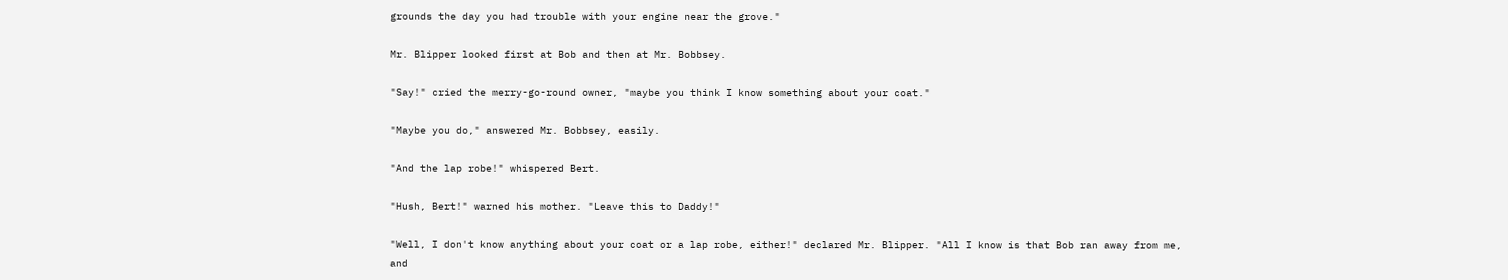grounds the day you had trouble with your engine near the grove."

Mr. Blipper looked first at Bob and then at Mr. Bobbsey.

"Say!" cried the merry-go-round owner, "maybe you think I know something about your coat."

"Maybe you do," answered Mr. Bobbsey, easily.

"And the lap robe!" whispered Bert.

"Hush, Bert!" warned his mother. "Leave this to Daddy!"

"Well, I don't know anything about your coat or a lap robe, either!" declared Mr. Blipper. "All I know is that Bob ran away from me, and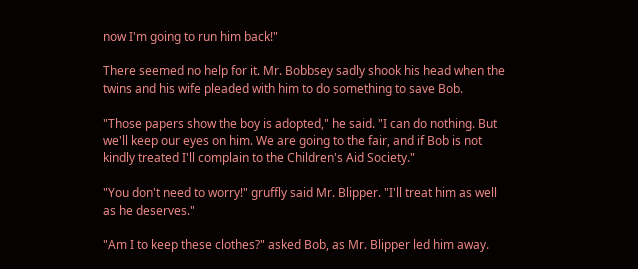now I'm going to run him back!"

There seemed no help for it. Mr. Bobbsey sadly shook his head when the twins and his wife pleaded with him to do something to save Bob.

"Those papers show the boy is adopted," he said. "I can do nothing. But we'll keep our eyes on him. We are going to the fair, and if Bob is not kindly treated I'll complain to the Children's Aid Society."

"You don't need to worry!" gruffly said Mr. Blipper. "I'll treat him as well as he deserves."

"Am I to keep these clothes?" asked Bob, as Mr. Blipper led him away.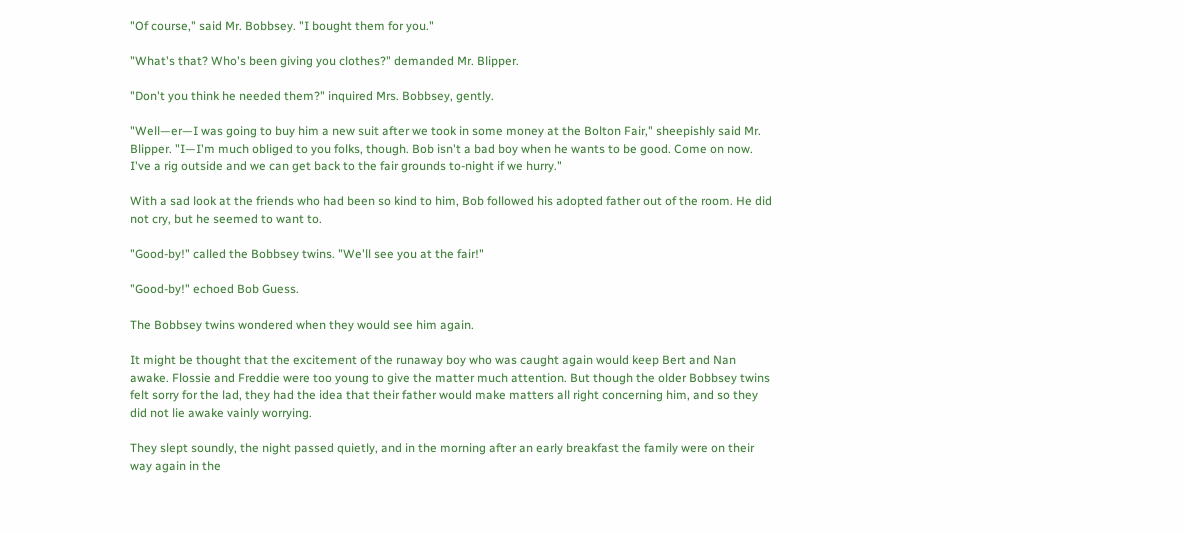"Of course," said Mr. Bobbsey. "I bought them for you."

"What's that? Who's been giving you clothes?" demanded Mr. Blipper.

"Don't you think he needed them?" inquired Mrs. Bobbsey, gently.

"Well—er—I was going to buy him a new suit after we took in some money at the Bolton Fair," sheepishly said Mr. Blipper. "I—I'm much obliged to you folks, though. Bob isn't a bad boy when he wants to be good. Come on now. I've a rig outside and we can get back to the fair grounds to-night if we hurry."

With a sad look at the friends who had been so kind to him, Bob followed his adopted father out of the room. He did not cry, but he seemed to want to.

"Good-by!" called the Bobbsey twins. "We'll see you at the fair!"

"Good-by!" echoed Bob Guess.

The Bobbsey twins wondered when they would see him again.

It might be thought that the excitement of the runaway boy who was caught again would keep Bert and Nan awake. Flossie and Freddie were too young to give the matter much attention. But though the older Bobbsey twins felt sorry for the lad, they had the idea that their father would make matters all right concerning him, and so they did not lie awake vainly worrying.

They slept soundly, the night passed quietly, and in the morning after an early breakfast the family were on their way again in the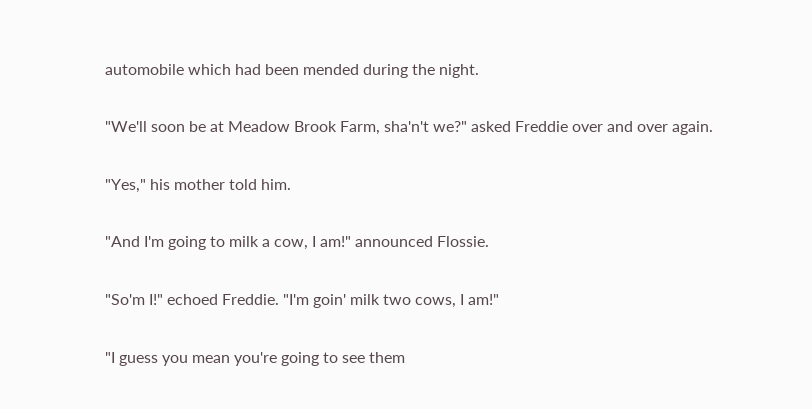automobile which had been mended during the night.

"We'll soon be at Meadow Brook Farm, sha'n't we?" asked Freddie over and over again.

"Yes," his mother told him.

"And I'm going to milk a cow, I am!" announced Flossie.

"So'm I!" echoed Freddie. "I'm goin' milk two cows, I am!"

"I guess you mean you're going to see them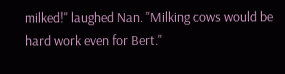milked!" laughed Nan. "Milking cows would be hard work even for Bert."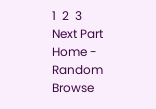1  2  3     Next Part
Home - Random Browse